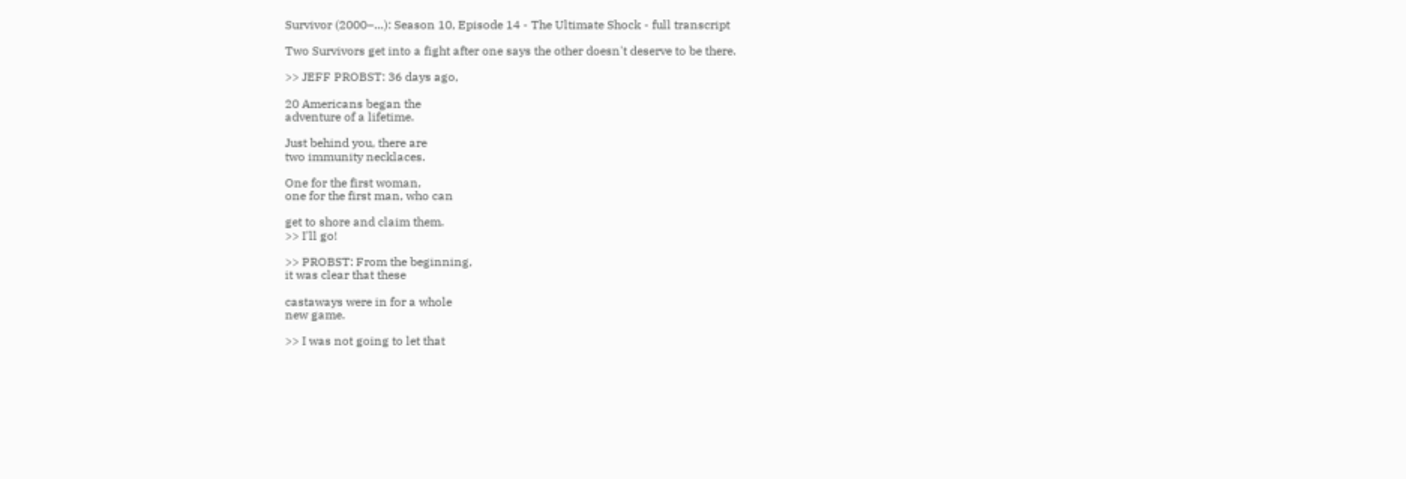Survivor (2000–…): Season 10, Episode 14 - The Ultimate Shock - full transcript

Two Survivors get into a fight after one says the other doesn't deserve to be there.

>> JEFF PROBST: 36 days ago,

20 Americans began the
adventure of a lifetime.

Just behind you, there are
two immunity necklaces.

One for the first woman,
one for the first man, who can

get to shore and claim them.
>> I'll go!

>> PROBST: From the beginning,
it was clear that these

castaways were in for a whole
new game.

>> I was not going to let that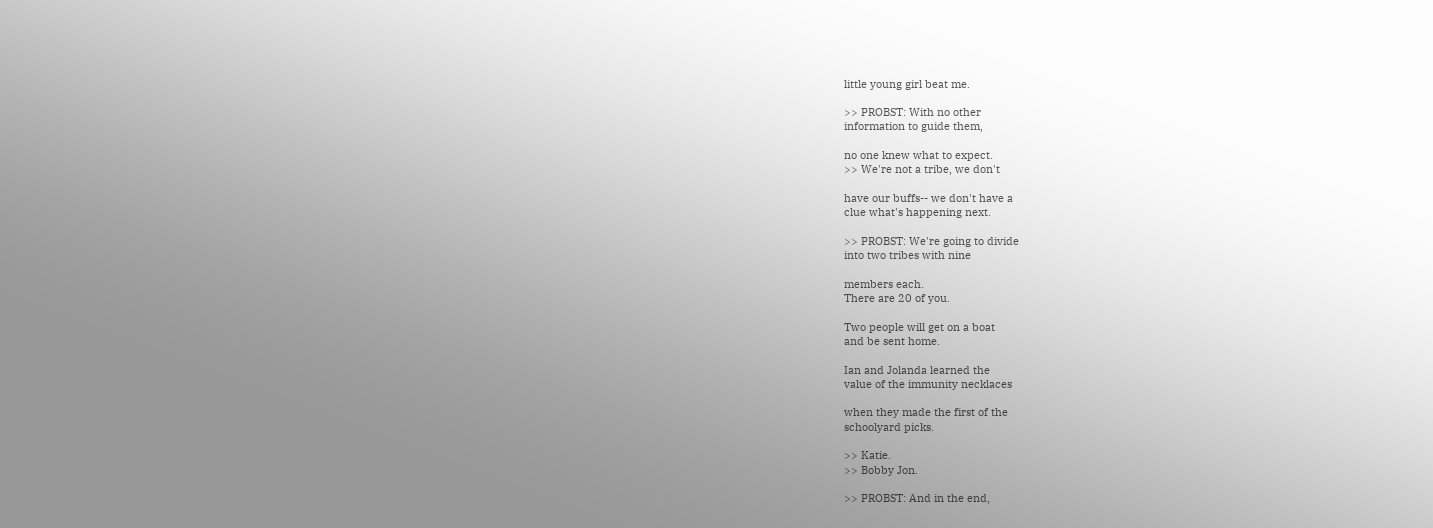little young girl beat me.

>> PROBST: With no other
information to guide them,

no one knew what to expect.
>> We're not a tribe, we don't

have our buffs-- we don't have a
clue what's happening next.

>> PROBST: We're going to divide
into two tribes with nine

members each.
There are 20 of you.

Two people will get on a boat
and be sent home.

Ian and Jolanda learned the
value of the immunity necklaces

when they made the first of the
schoolyard picks.

>> Katie.
>> Bobby Jon.

>> PROBST: And in the end,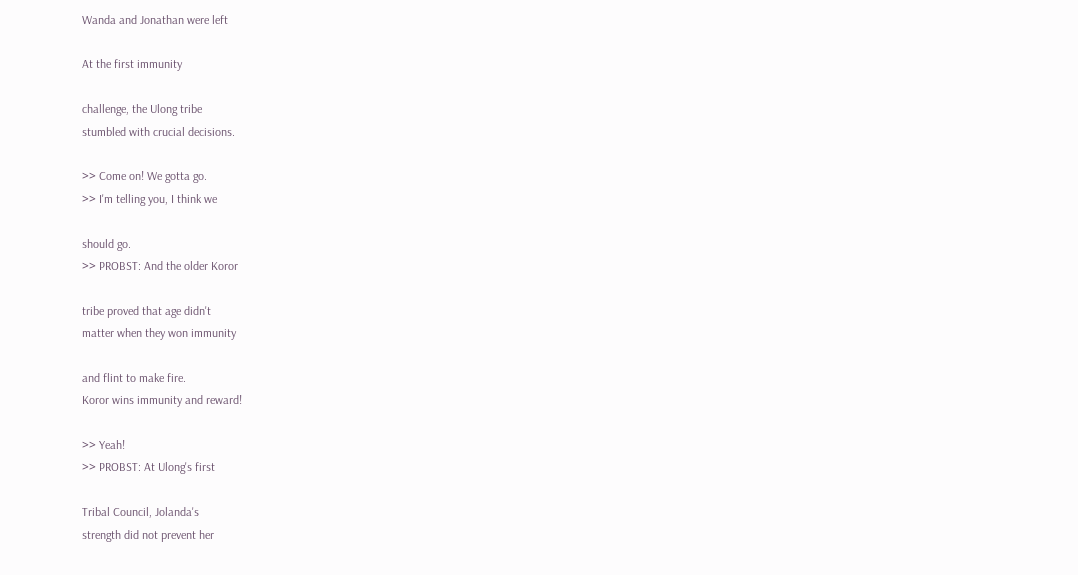Wanda and Jonathan were left

At the first immunity

challenge, the Ulong tribe
stumbled with crucial decisions.

>> Come on! We gotta go.
>> I'm telling you, I think we

should go.
>> PROBST: And the older Koror

tribe proved that age didn't
matter when they won immunity

and flint to make fire.
Koror wins immunity and reward!

>> Yeah!
>> PROBST: At Ulong's first

Tribal Council, Jolanda's
strength did not prevent her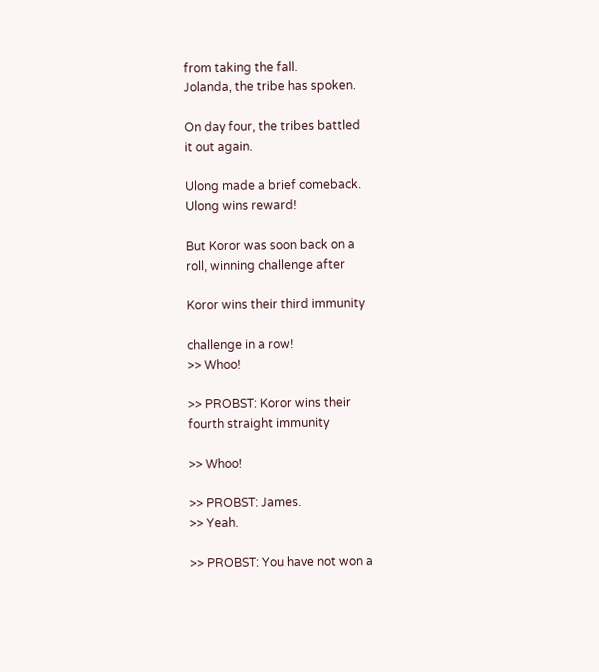from taking the fall.
Jolanda, the tribe has spoken.

On day four, the tribes battled
it out again.

Ulong made a brief comeback.
Ulong wins reward!

But Koror was soon back on a
roll, winning challenge after

Koror wins their third immunity

challenge in a row!
>> Whoo!

>> PROBST: Koror wins their
fourth straight immunity

>> Whoo!

>> PROBST: James.
>> Yeah.

>> PROBST: You have not won a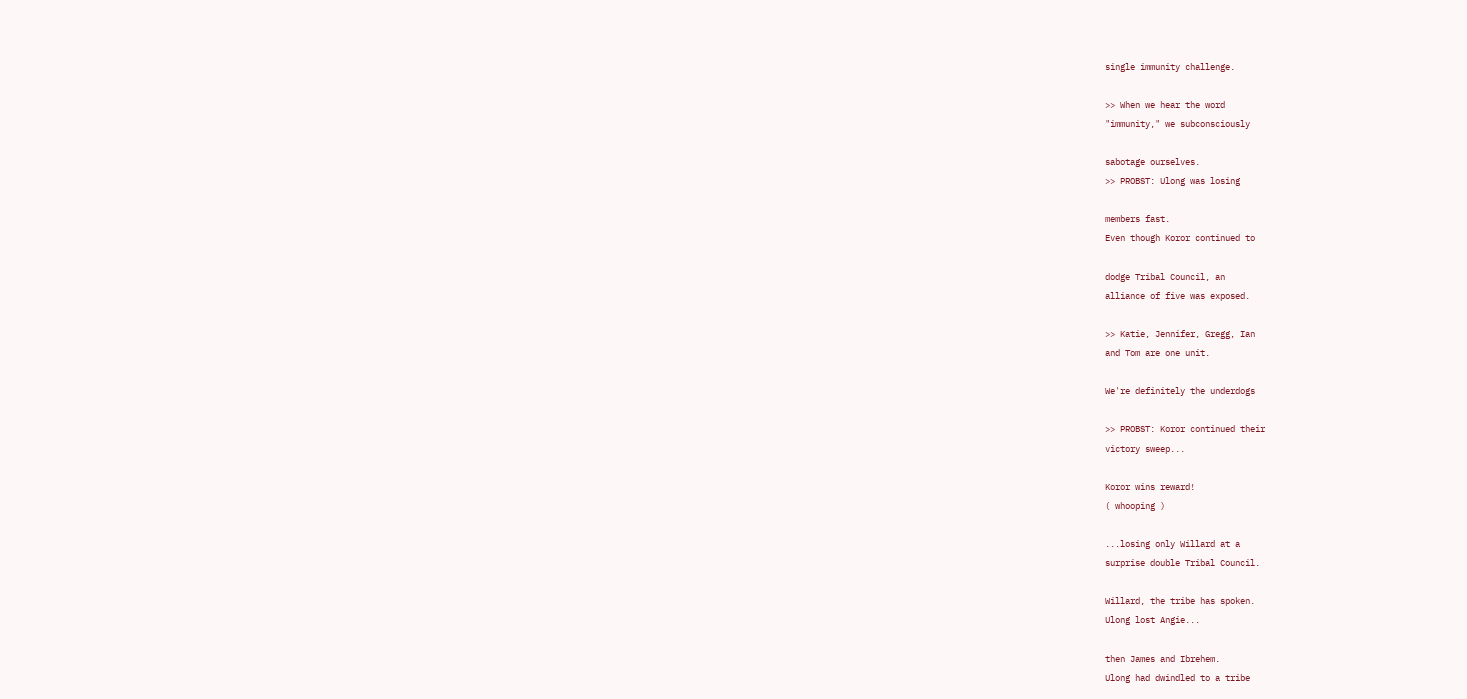single immunity challenge.

>> When we hear the word
"immunity," we subconsciously

sabotage ourselves.
>> PROBST: Ulong was losing

members fast.
Even though Koror continued to

dodge Tribal Council, an
alliance of five was exposed.

>> Katie, Jennifer, Gregg, Ian
and Tom are one unit.

We're definitely the underdogs

>> PROBST: Koror continued their
victory sweep...

Koror wins reward!
( whooping )

...losing only Willard at a
surprise double Tribal Council.

Willard, the tribe has spoken.
Ulong lost Angie...

then James and Ibrehem.
Ulong had dwindled to a tribe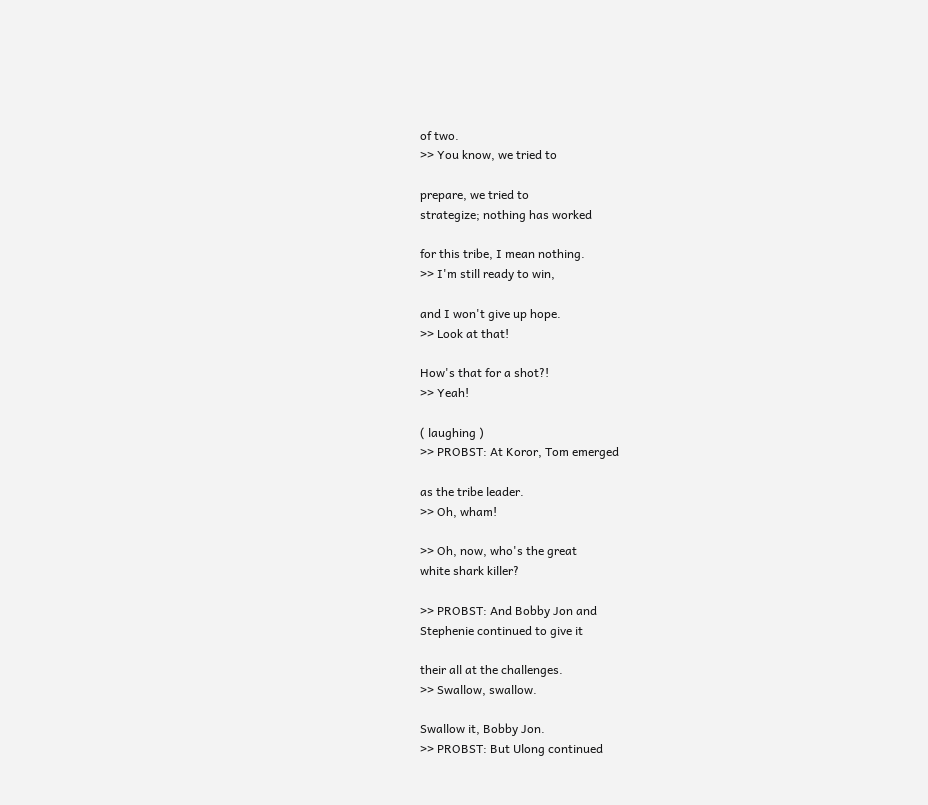of two.
>> You know, we tried to

prepare, we tried to
strategize; nothing has worked

for this tribe, I mean nothing.
>> I'm still ready to win,

and I won't give up hope.
>> Look at that!

How's that for a shot?!
>> Yeah!

( laughing )
>> PROBST: At Koror, Tom emerged

as the tribe leader.
>> Oh, wham!

>> Oh, now, who's the great
white shark killer?

>> PROBST: And Bobby Jon and
Stephenie continued to give it

their all at the challenges.
>> Swallow, swallow.

Swallow it, Bobby Jon.
>> PROBST: But Ulong continued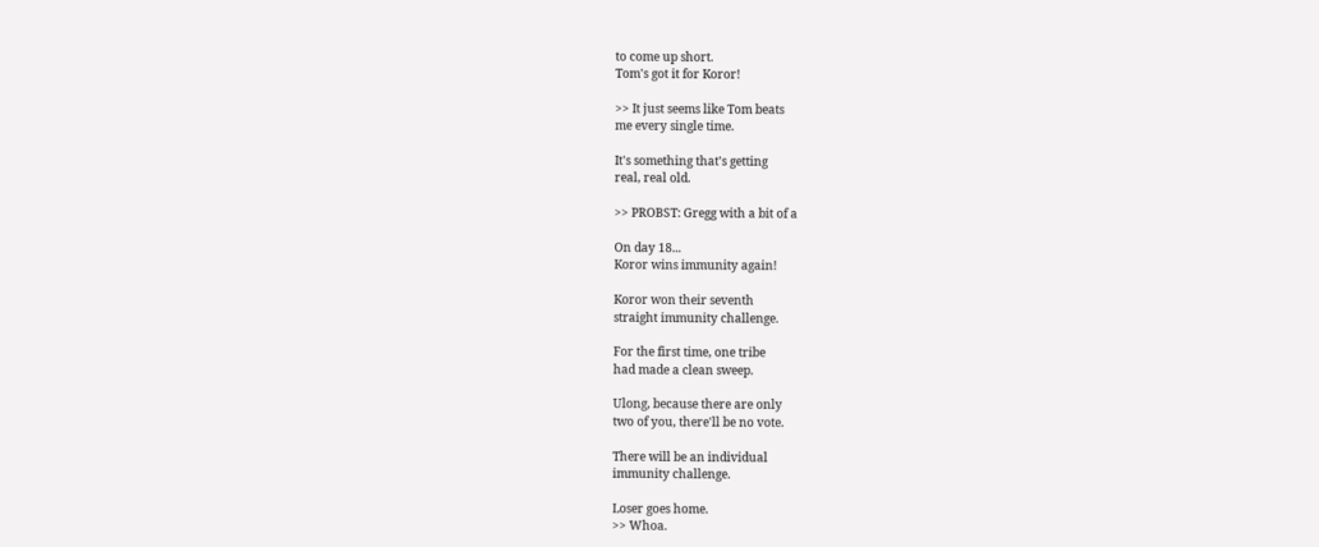to come up short.
Tom's got it for Koror!

>> It just seems like Tom beats
me every single time.

It's something that's getting
real, real old.

>> PROBST: Gregg with a bit of a

On day 18...
Koror wins immunity again!

Koror won their seventh
straight immunity challenge.

For the first time, one tribe
had made a clean sweep.

Ulong, because there are only
two of you, there'll be no vote.

There will be an individual
immunity challenge.

Loser goes home.
>> Whoa.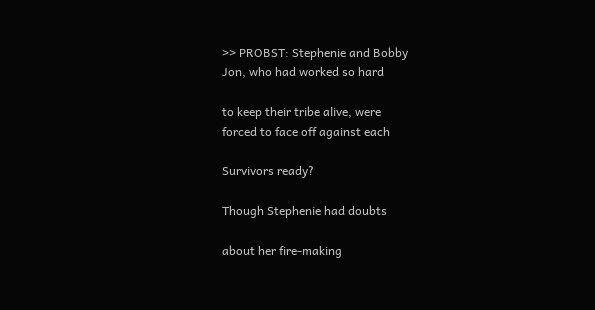>> PROBST: Stephenie and Bobby
Jon, who had worked so hard

to keep their tribe alive, were
forced to face off against each

Survivors ready?

Though Stephenie had doubts

about her fire-making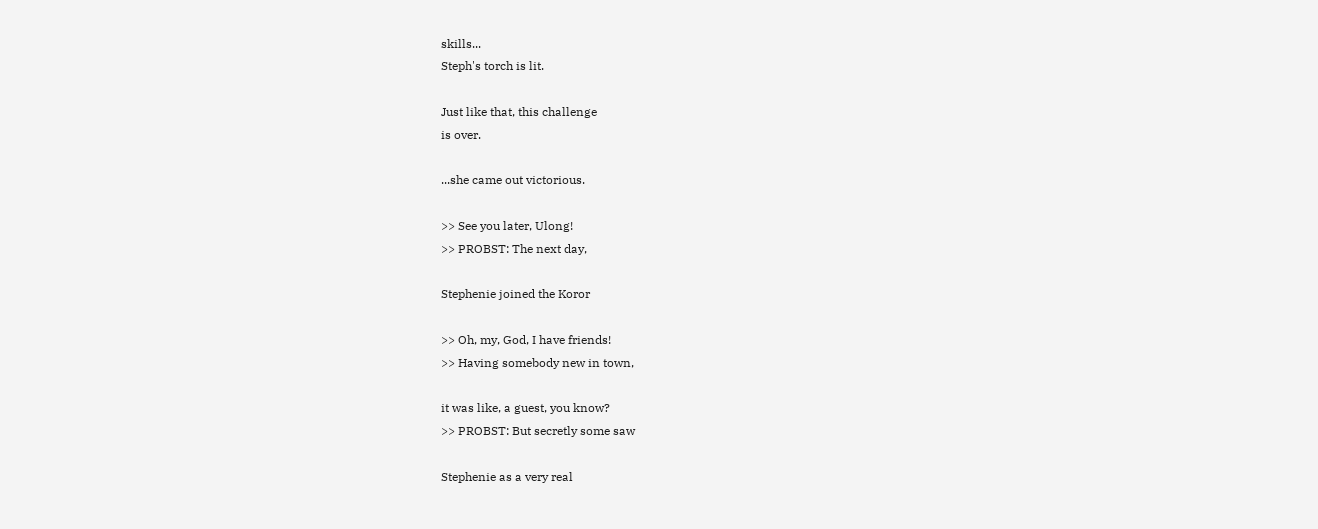skills...
Steph's torch is lit.

Just like that, this challenge
is over.

...she came out victorious.

>> See you later, Ulong!
>> PROBST: The next day,

Stephenie joined the Koror

>> Oh, my, God, I have friends!
>> Having somebody new in town,

it was like, a guest, you know?
>> PROBST: But secretly some saw

Stephenie as a very real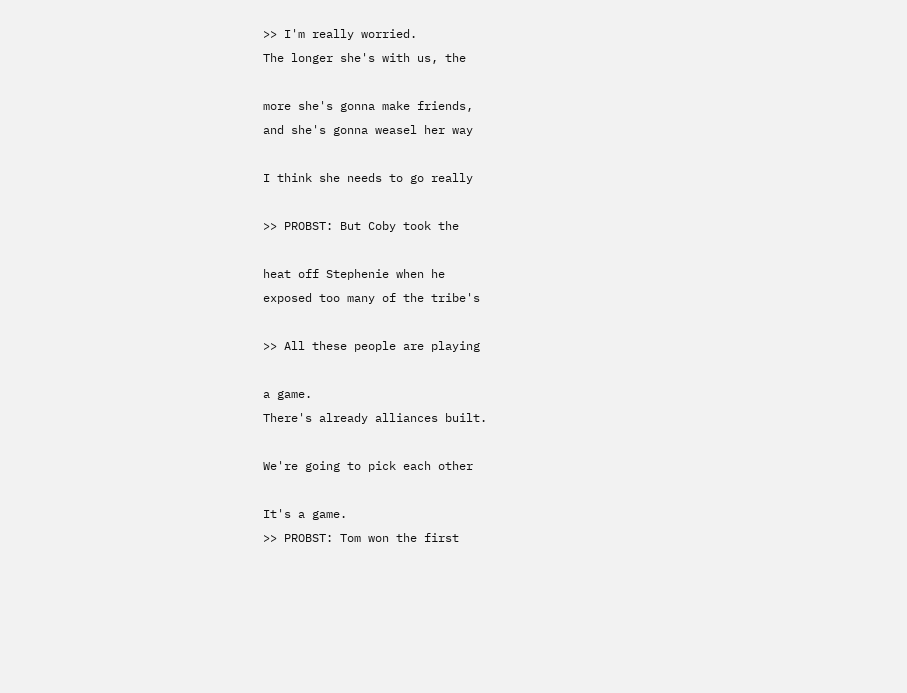>> I'm really worried.
The longer she's with us, the

more she's gonna make friends,
and she's gonna weasel her way

I think she needs to go really

>> PROBST: But Coby took the

heat off Stephenie when he
exposed too many of the tribe's

>> All these people are playing

a game.
There's already alliances built.

We're going to pick each other

It's a game.
>> PROBST: Tom won the first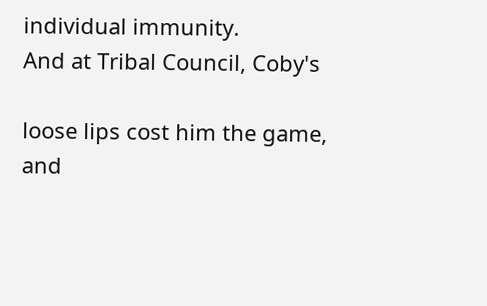individual immunity.
And at Tribal Council, Coby's

loose lips cost him the game,
and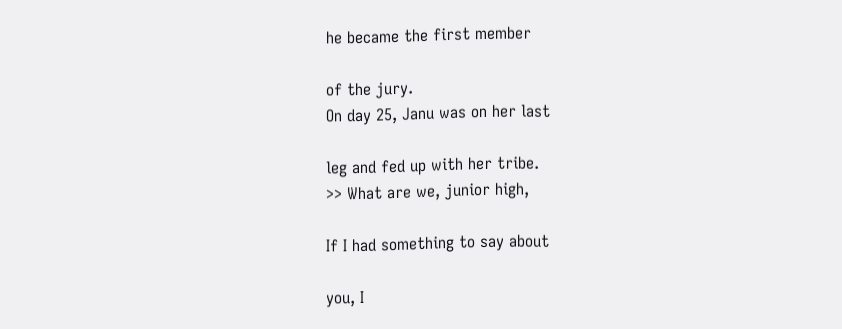he became the first member

of the jury.
On day 25, Janu was on her last

leg and fed up with her tribe.
>> What are we, junior high,

If I had something to say about

you, I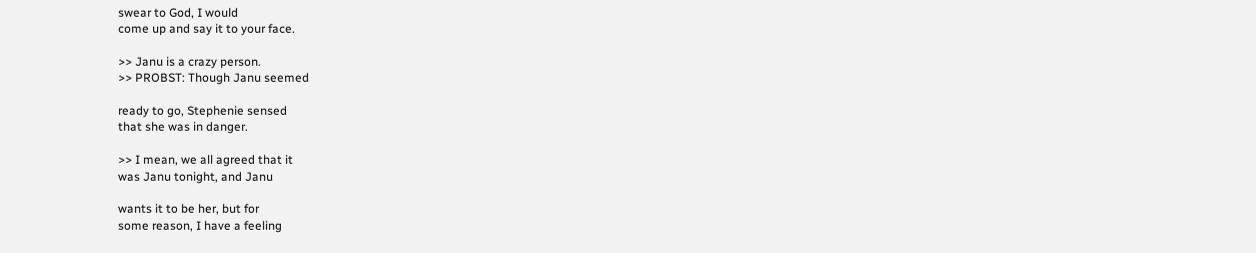swear to God, I would
come up and say it to your face.

>> Janu is a crazy person.
>> PROBST: Though Janu seemed

ready to go, Stephenie sensed
that she was in danger.

>> I mean, we all agreed that it
was Janu tonight, and Janu

wants it to be her, but for
some reason, I have a feeling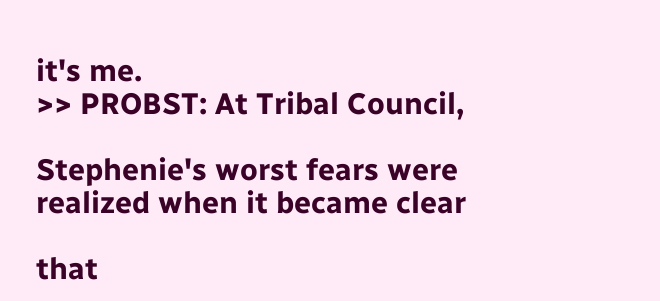it's me.
>> PROBST: At Tribal Council,

Stephenie's worst fears were
realized when it became clear

that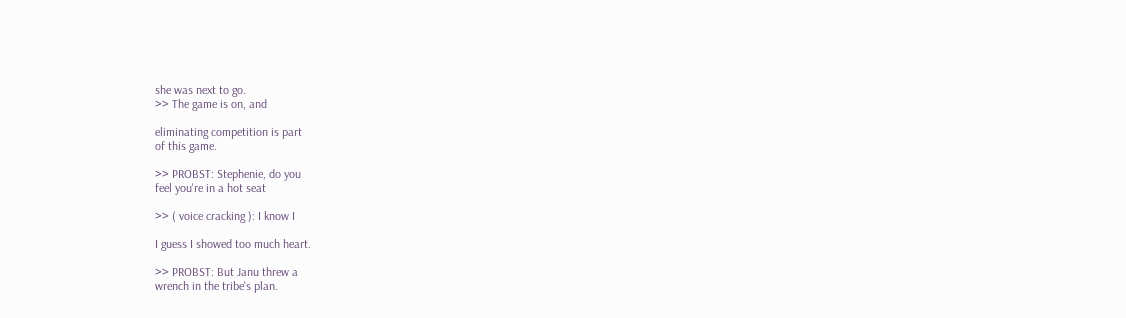she was next to go.
>> The game is on, and

eliminating competition is part
of this game.

>> PROBST: Stephenie, do you
feel you're in a hot seat

>> ( voice cracking ): I know I

I guess I showed too much heart.

>> PROBST: But Janu threw a
wrench in the tribe's plan.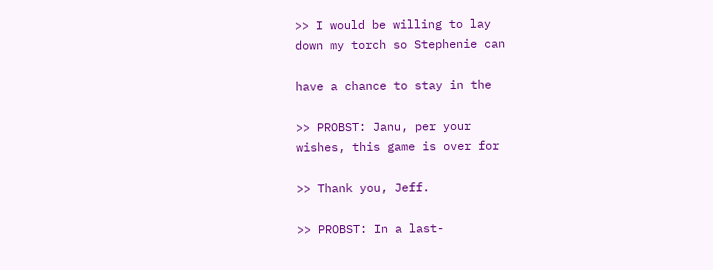>> I would be willing to lay
down my torch so Stephenie can

have a chance to stay in the

>> PROBST: Janu, per your
wishes, this game is over for

>> Thank you, Jeff.

>> PROBST: In a last-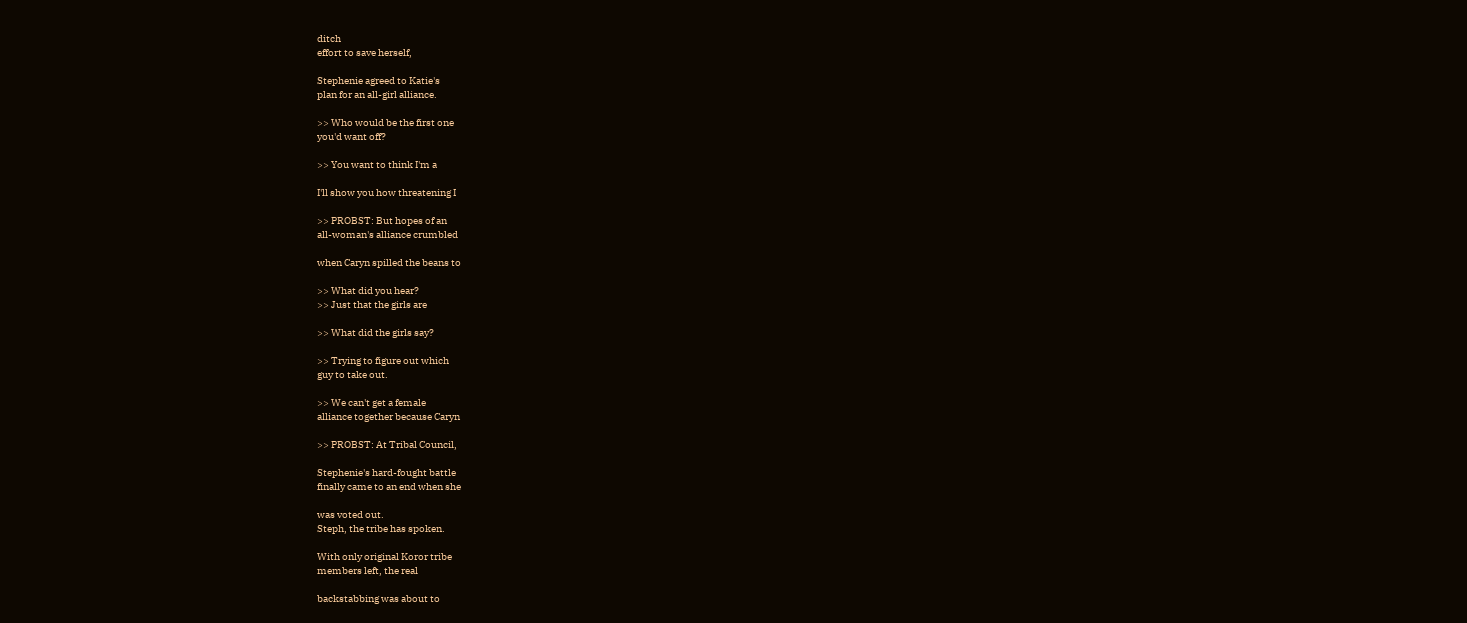ditch
effort to save herself,

Stephenie agreed to Katie's
plan for an all-girl alliance.

>> Who would be the first one
you'd want off?

>> You want to think I'm a

I'll show you how threatening I

>> PROBST: But hopes of an
all-woman's alliance crumbled

when Caryn spilled the beans to

>> What did you hear?
>> Just that the girls are

>> What did the girls say?

>> Trying to figure out which
guy to take out.

>> We can't get a female
alliance together because Caryn

>> PROBST: At Tribal Council,

Stephenie's hard-fought battle
finally came to an end when she

was voted out.
Steph, the tribe has spoken.

With only original Koror tribe
members left, the real

backstabbing was about to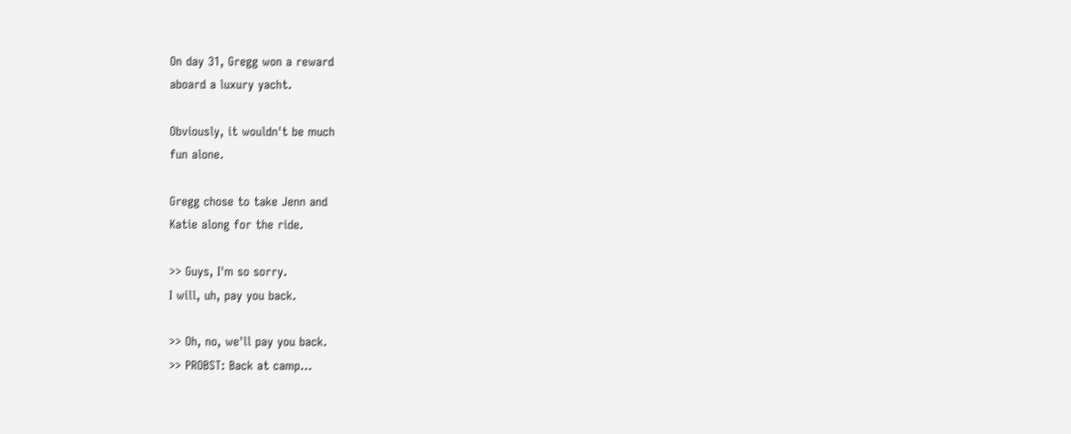On day 31, Gregg won a reward
aboard a luxury yacht.

Obviously, it wouldn't be much
fun alone.

Gregg chose to take Jenn and
Katie along for the ride.

>> Guys, I'm so sorry.
I will, uh, pay you back.

>> Oh, no, we'll pay you back.
>> PROBST: Back at camp...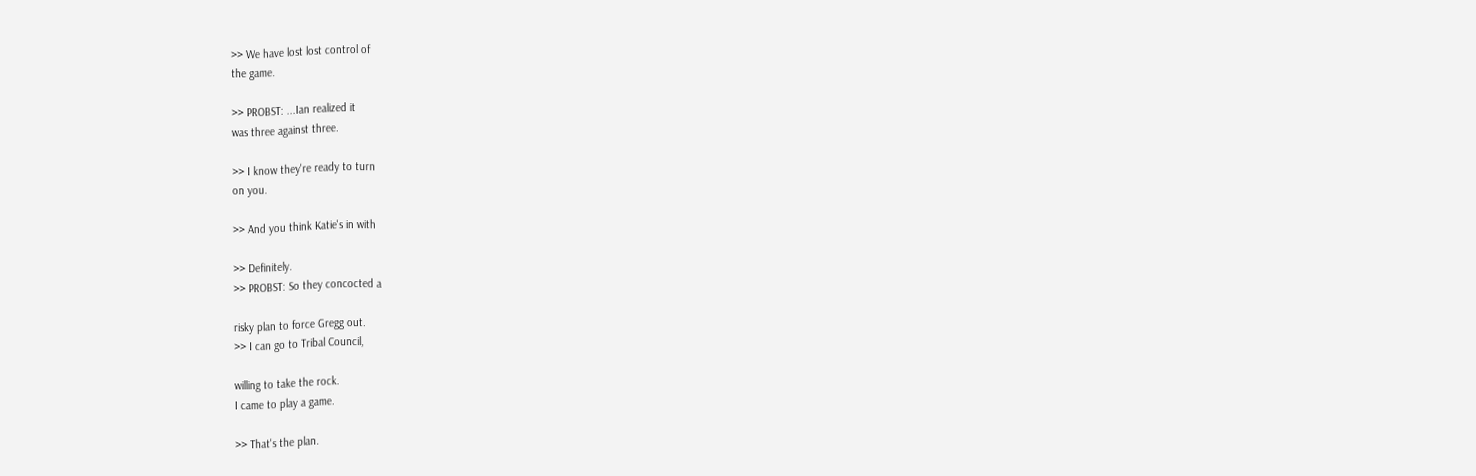>> We have lost lost control of
the game.

>> PROBST: ...Ian realized it
was three against three.

>> I know they're ready to turn
on you.

>> And you think Katie's in with

>> Definitely.
>> PROBST: So they concocted a

risky plan to force Gregg out.
>> I can go to Tribal Council,

willing to take the rock.
I came to play a game.

>> That's the plan.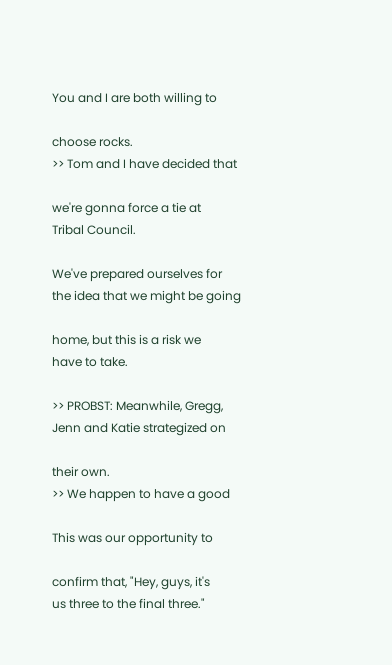You and I are both willing to

choose rocks.
>> Tom and I have decided that

we're gonna force a tie at
Tribal Council.

We've prepared ourselves for
the idea that we might be going

home, but this is a risk we
have to take.

>> PROBST: Meanwhile, Gregg,
Jenn and Katie strategized on

their own.
>> We happen to have a good

This was our opportunity to

confirm that, "Hey, guys, it's
us three to the final three."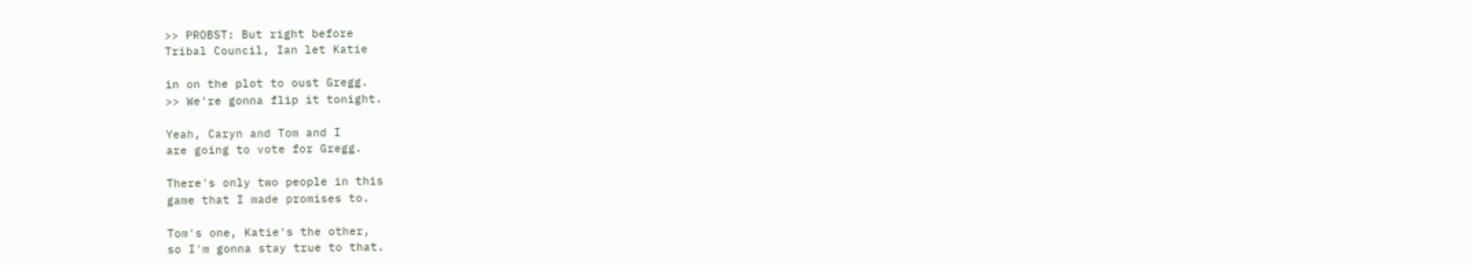>> PROBST: But right before
Tribal Council, Ian let Katie

in on the plot to oust Gregg.
>> We're gonna flip it tonight.

Yeah, Caryn and Tom and I
are going to vote for Gregg.

There's only two people in this
game that I made promises to.

Tom's one, Katie's the other,
so I'm gonna stay true to that.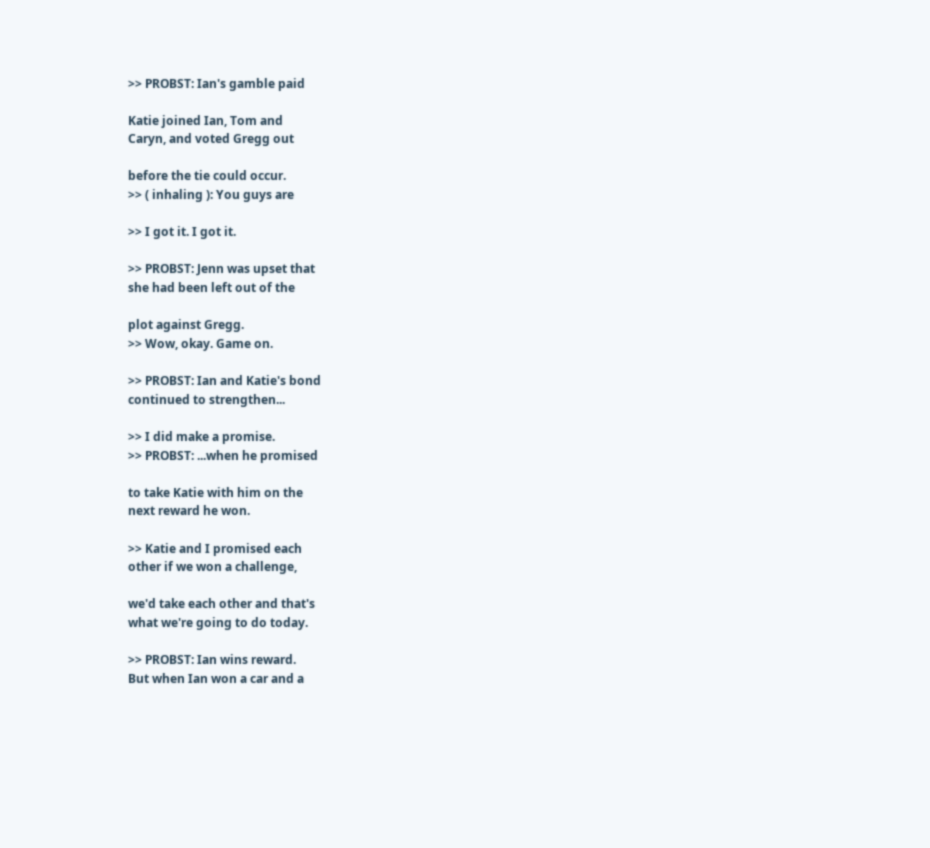>> PROBST: Ian's gamble paid

Katie joined Ian, Tom and
Caryn, and voted Gregg out

before the tie could occur.
>> ( inhaling ): You guys are

>> I got it. I got it.

>> PROBST: Jenn was upset that
she had been left out of the

plot against Gregg.
>> Wow, okay. Game on.

>> PROBST: Ian and Katie's bond
continued to strengthen...

>> I did make a promise.
>> PROBST: ...when he promised

to take Katie with him on the
next reward he won.

>> Katie and I promised each
other if we won a challenge,

we'd take each other and that's
what we're going to do today.

>> PROBST: Ian wins reward.
But when Ian won a car and a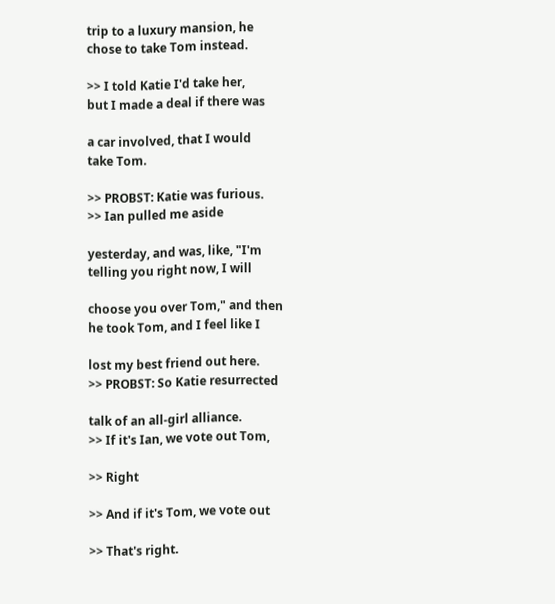trip to a luxury mansion, he
chose to take Tom instead.

>> I told Katie I'd take her,
but I made a deal if there was

a car involved, that I would
take Tom.

>> PROBST: Katie was furious.
>> Ian pulled me aside

yesterday, and was, like, "I'm
telling you right now, I will

choose you over Tom," and then
he took Tom, and I feel like I

lost my best friend out here.
>> PROBST: So Katie resurrected

talk of an all-girl alliance.
>> If it's Ian, we vote out Tom,

>> Right

>> And if it's Tom, we vote out

>> That's right.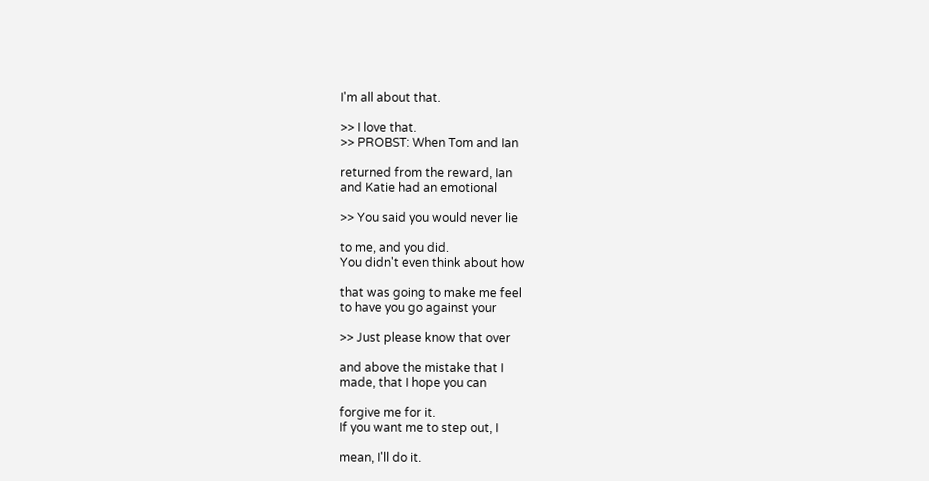I'm all about that.

>> I love that.
>> PROBST: When Tom and Ian

returned from the reward, Ian
and Katie had an emotional

>> You said you would never lie

to me, and you did.
You didn't even think about how

that was going to make me feel
to have you go against your

>> Just please know that over

and above the mistake that I
made, that I hope you can

forgive me for it.
If you want me to step out, I

mean, I'll do it.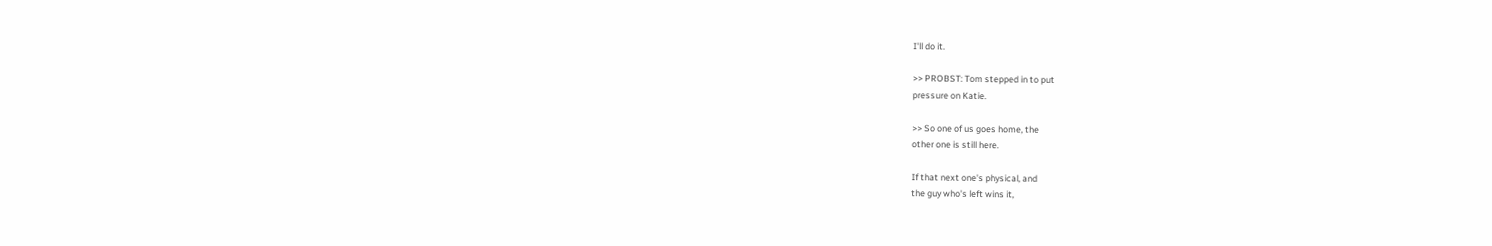I'll do it.

>> PROBST: Tom stepped in to put
pressure on Katie.

>> So one of us goes home, the
other one is still here.

If that next one's physical, and
the guy who's left wins it,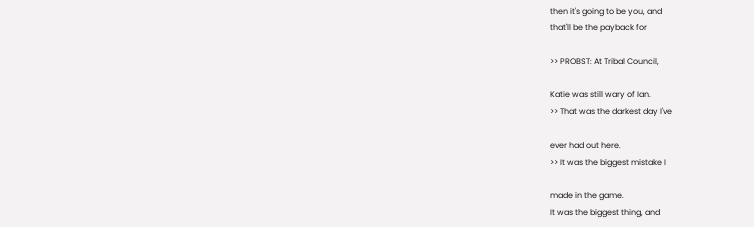then it's going to be you, and
that'll be the payback for

>> PROBST: At Tribal Council,

Katie was still wary of Ian.
>> That was the darkest day I've

ever had out here.
>> It was the biggest mistake I

made in the game.
It was the biggest thing, and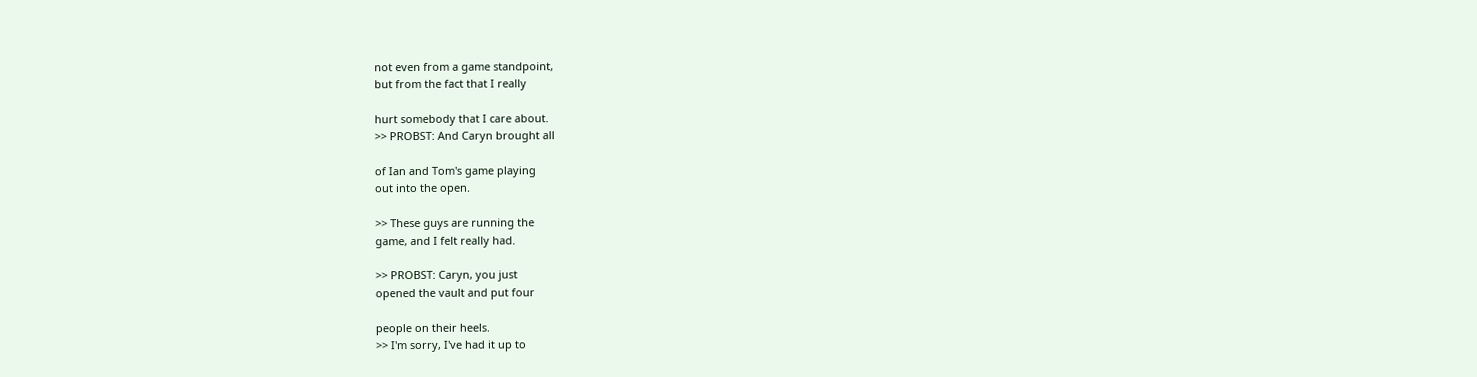not even from a game standpoint,
but from the fact that I really

hurt somebody that I care about.
>> PROBST: And Caryn brought all

of Ian and Tom's game playing
out into the open.

>> These guys are running the
game, and I felt really had.

>> PROBST: Caryn, you just
opened the vault and put four

people on their heels.
>> I'm sorry, I've had it up to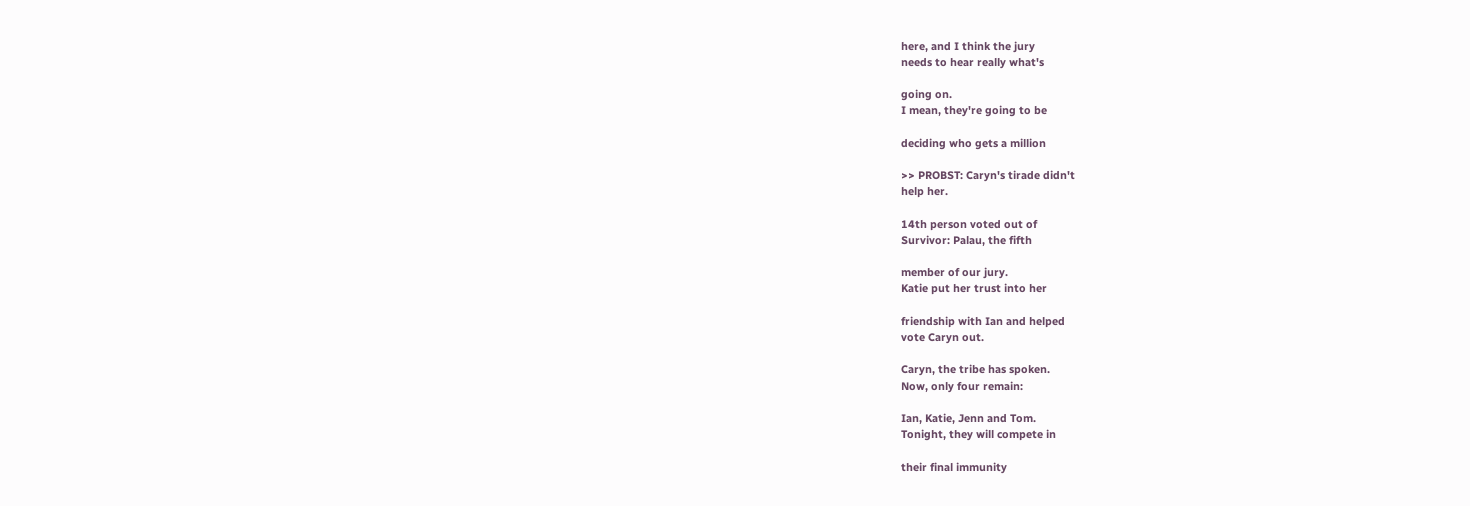here, and I think the jury
needs to hear really what's

going on.
I mean, they're going to be

deciding who gets a million

>> PROBST: Caryn's tirade didn't
help her.

14th person voted out of
Survivor: Palau, the fifth

member of our jury.
Katie put her trust into her

friendship with Ian and helped
vote Caryn out.

Caryn, the tribe has spoken.
Now, only four remain:

Ian, Katie, Jenn and Tom.
Tonight, they will compete in

their final immunity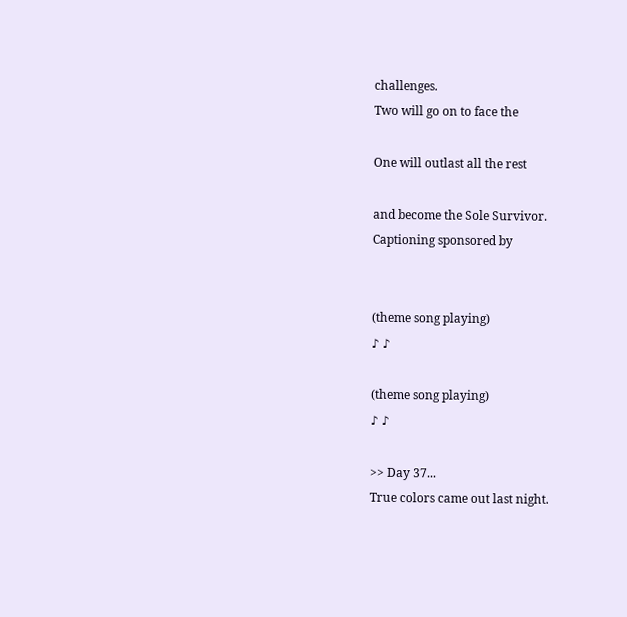challenges.
Two will go on to face the

One will outlast all the rest

and become the Sole Survivor.
Captioning sponsored by


(theme song playing)
♪ ♪

(theme song playing)
♪ ♪

>> Day 37...
True colors came out last night.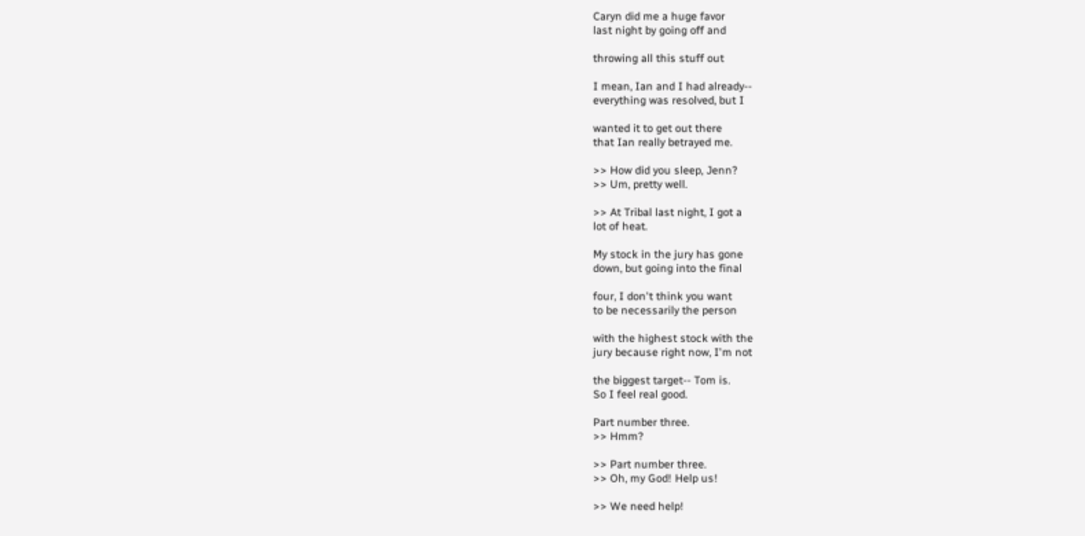Caryn did me a huge favor
last night by going off and

throwing all this stuff out

I mean, Ian and I had already--
everything was resolved, but I

wanted it to get out there
that Ian really betrayed me.

>> How did you sleep, Jenn?
>> Um, pretty well.

>> At Tribal last night, I got a
lot of heat.

My stock in the jury has gone
down, but going into the final

four, I don't think you want
to be necessarily the person

with the highest stock with the
jury because right now, I'm not

the biggest target-- Tom is.
So I feel real good.

Part number three.
>> Hmm?

>> Part number three.
>> Oh, my God! Help us!

>> We need help!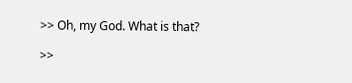>> Oh, my God. What is that?

>>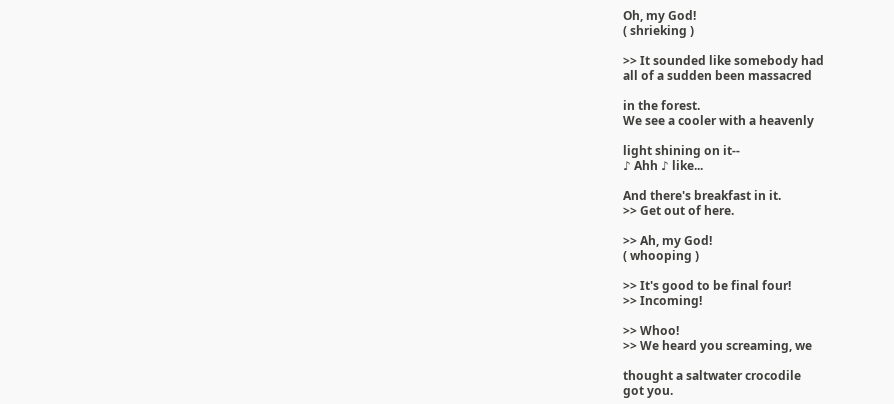Oh, my God!
( shrieking )

>> It sounded like somebody had
all of a sudden been massacred

in the forest.
We see a cooler with a heavenly

light shining on it--
♪ Ahh ♪ like...

And there's breakfast in it.
>> Get out of here.

>> Ah, my God!
( whooping )

>> It's good to be final four!
>> Incoming!

>> Whoo!
>> We heard you screaming, we

thought a saltwater crocodile
got you.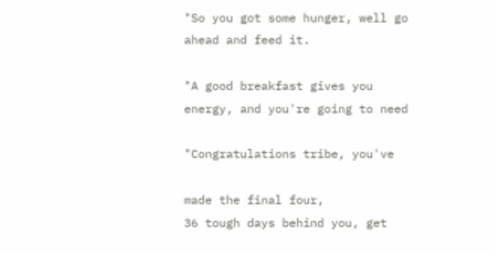"So you got some hunger, well go
ahead and feed it.

"A good breakfast gives you
energy, and you're going to need

"Congratulations tribe, you've

made the final four,
36 tough days behind you, get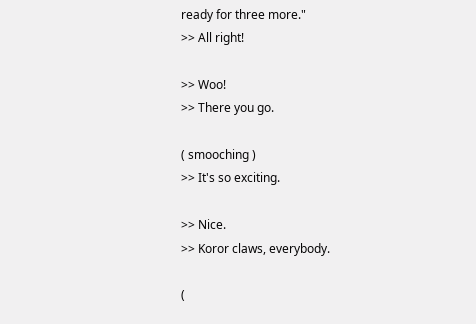ready for three more."
>> All right!

>> Woo!
>> There you go.

( smooching )
>> It's so exciting.

>> Nice.
>> Koror claws, everybody.

(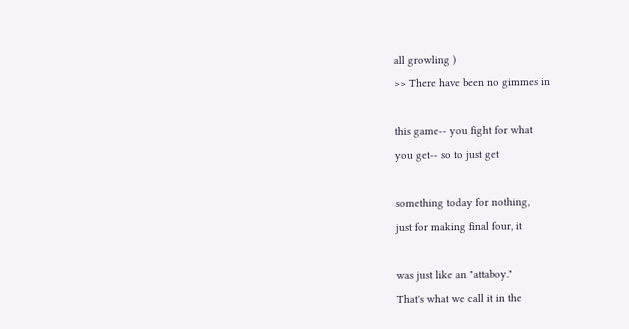all growling )
>> There have been no gimmes in

this game-- you fight for what
you get-- so to just get

something today for nothing,
just for making final four, it

was just like an "attaboy."
That's what we call it in the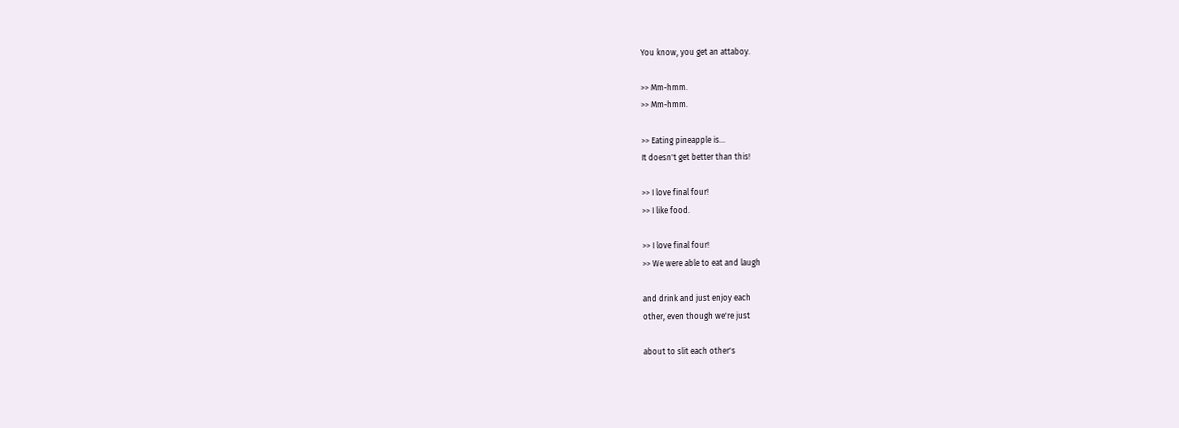You know, you get an attaboy.

>> Mm-hmm.
>> Mm-hmm.

>> Eating pineapple is...
It doesn't get better than this!

>> I love final four!
>> I like food.

>> I love final four!
>> We were able to eat and laugh

and drink and just enjoy each
other, even though we're just

about to slit each other's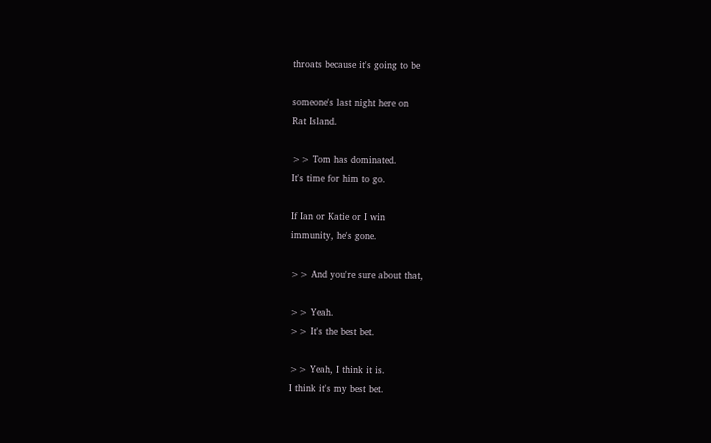throats because it's going to be

someone's last night here on
Rat Island.

>> Tom has dominated.
It's time for him to go.

If Ian or Katie or I win
immunity, he's gone.

>> And you're sure about that,

>> Yeah.
>> It's the best bet.

>> Yeah, I think it is.
I think it's my best bet.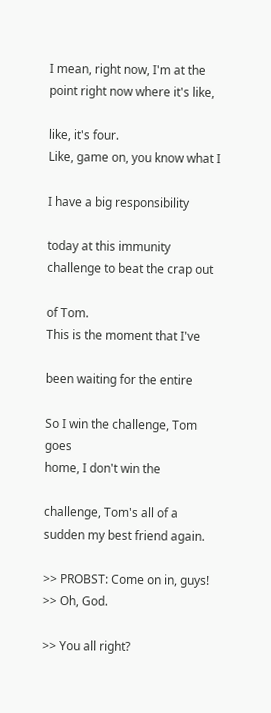I mean, right now, I'm at the
point right now where it's like,

like, it's four.
Like, game on, you know what I

I have a big responsibility

today at this immunity
challenge to beat the crap out

of Tom.
This is the moment that I've

been waiting for the entire

So I win the challenge, Tom goes
home, I don't win the

challenge, Tom's all of a
sudden my best friend again.

>> PROBST: Come on in, guys!
>> Oh, God.

>> You all right?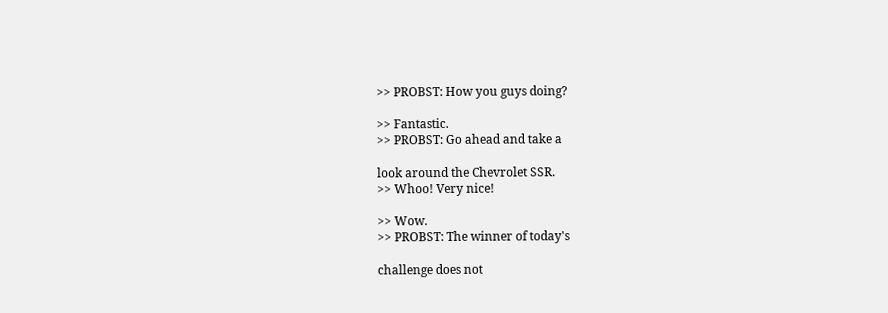>> PROBST: How you guys doing?

>> Fantastic.
>> PROBST: Go ahead and take a

look around the Chevrolet SSR.
>> Whoo! Very nice!

>> Wow.
>> PROBST: The winner of today's

challenge does not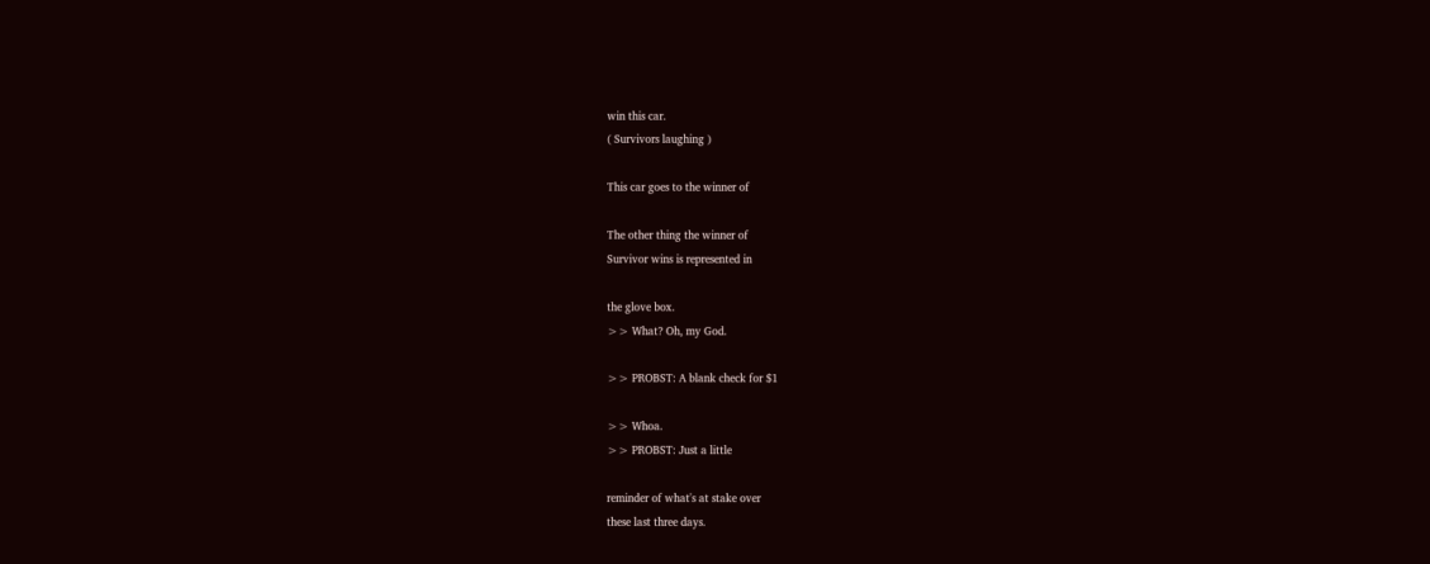win this car.
( Survivors laughing )

This car goes to the winner of

The other thing the winner of
Survivor wins is represented in

the glove box.
>> What? Oh, my God.

>> PROBST: A blank check for $1

>> Whoa.
>> PROBST: Just a little

reminder of what's at stake over
these last three days.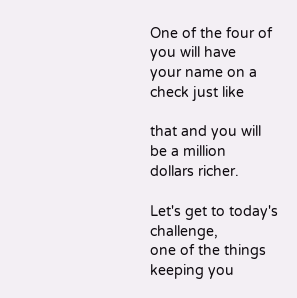One of the four of you will have
your name on a check just like

that and you will be a million
dollars richer.

Let's get to today's challenge,
one of the things keeping you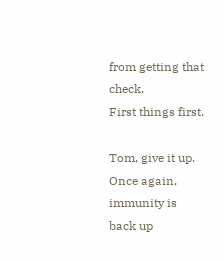from getting that check.
First things first.

Tom, give it up.
Once again, immunity is back up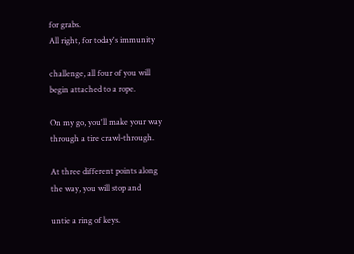for grabs.
All right, for today's immunity

challenge, all four of you will
begin attached to a rope.

On my go, you'll make your way
through a tire crawl-through.

At three different points along
the way, you will stop and

untie a ring of keys.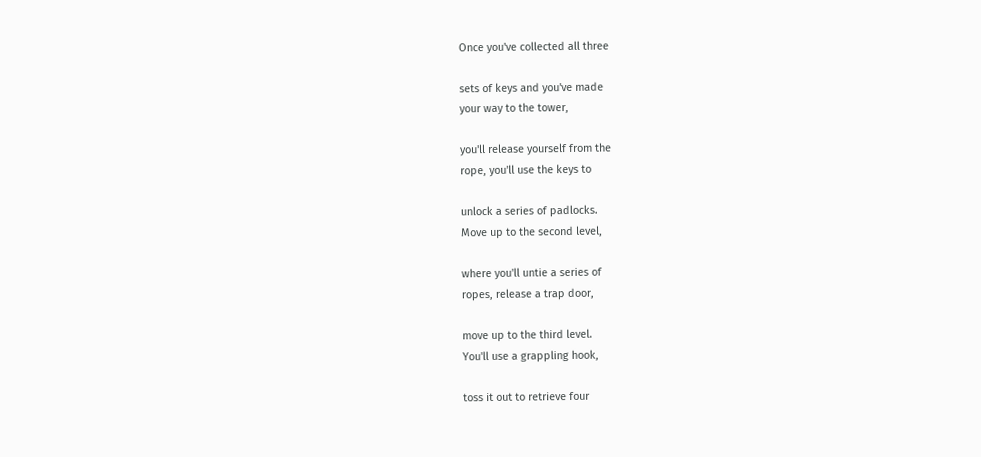Once you've collected all three

sets of keys and you've made
your way to the tower,

you'll release yourself from the
rope, you'll use the keys to

unlock a series of padlocks.
Move up to the second level,

where you'll untie a series of
ropes, release a trap door,

move up to the third level.
You'll use a grappling hook,

toss it out to retrieve four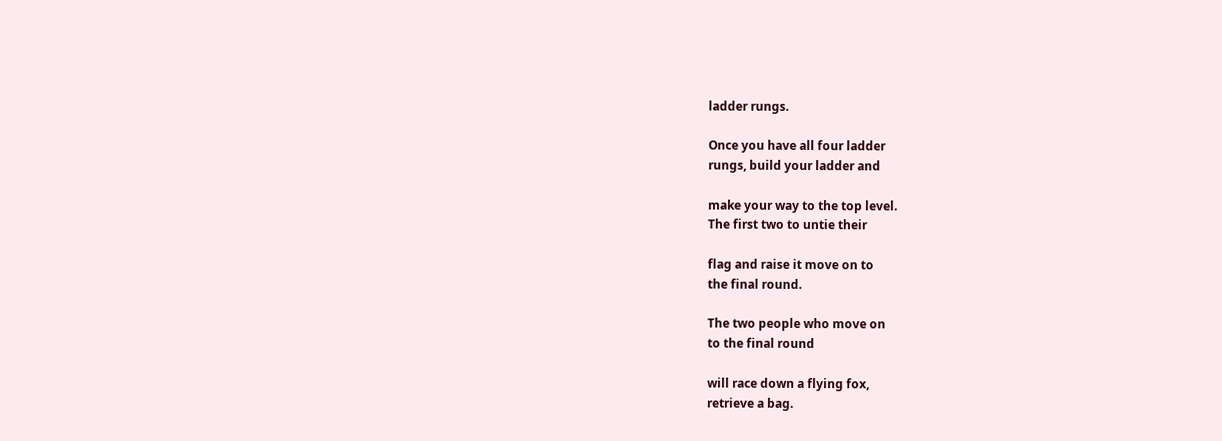ladder rungs.

Once you have all four ladder
rungs, build your ladder and

make your way to the top level.
The first two to untie their

flag and raise it move on to
the final round.

The two people who move on
to the final round

will race down a flying fox,
retrieve a bag.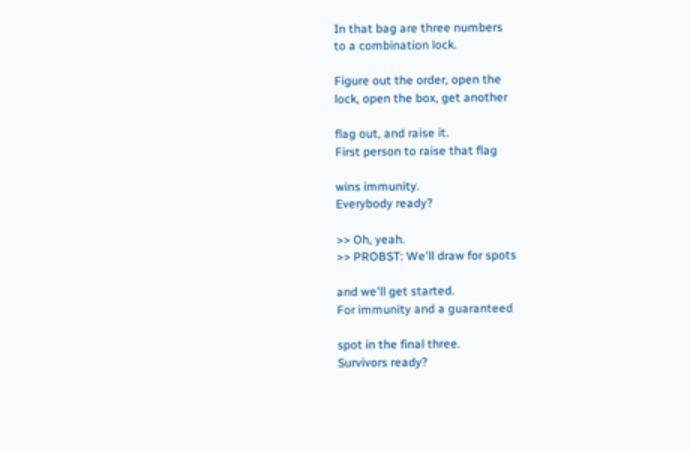In that bag are three numbers
to a combination lock.

Figure out the order, open the
lock, open the box, get another

flag out, and raise it.
First person to raise that flag

wins immunity.
Everybody ready?

>> Oh, yeah.
>> PROBST: We'll draw for spots

and we'll get started.
For immunity and a guaranteed

spot in the final three.
Survivors ready?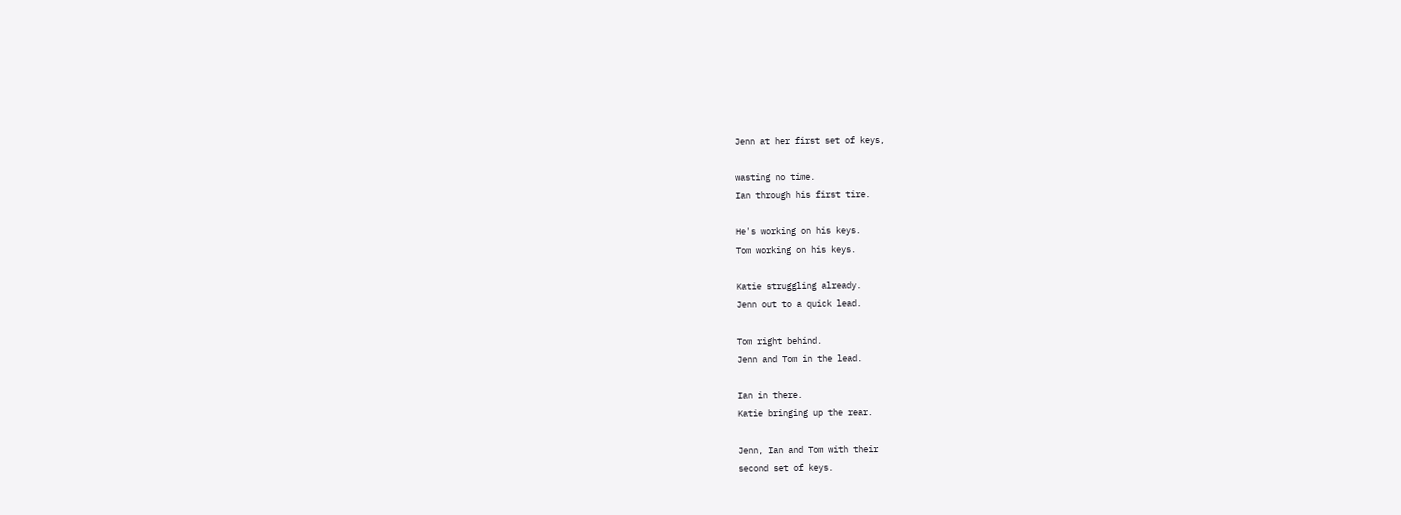Jenn at her first set of keys,

wasting no time.
Ian through his first tire.

He's working on his keys.
Tom working on his keys.

Katie struggling already.
Jenn out to a quick lead.

Tom right behind.
Jenn and Tom in the lead.

Ian in there.
Katie bringing up the rear.

Jenn, Ian and Tom with their
second set of keys.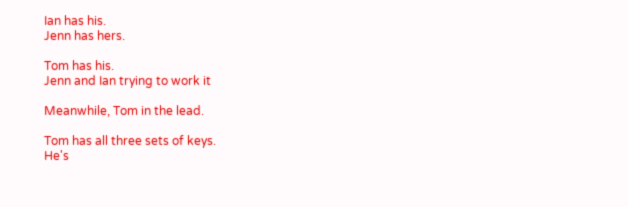Ian has his.
Jenn has hers.

Tom has his.
Jenn and Ian trying to work it

Meanwhile, Tom in the lead.

Tom has all three sets of keys.
He's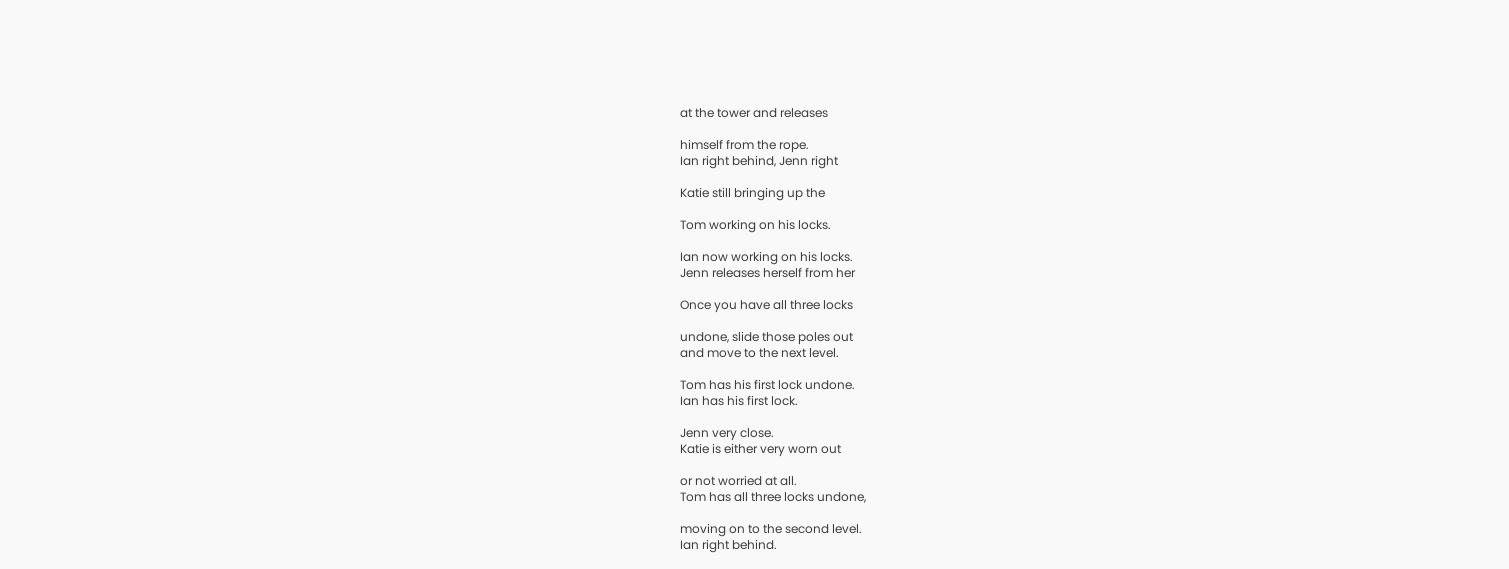at the tower and releases

himself from the rope.
Ian right behind, Jenn right

Katie still bringing up the

Tom working on his locks.

Ian now working on his locks.
Jenn releases herself from her

Once you have all three locks

undone, slide those poles out
and move to the next level.

Tom has his first lock undone.
Ian has his first lock.

Jenn very close.
Katie is either very worn out

or not worried at all.
Tom has all three locks undone,

moving on to the second level.
Ian right behind.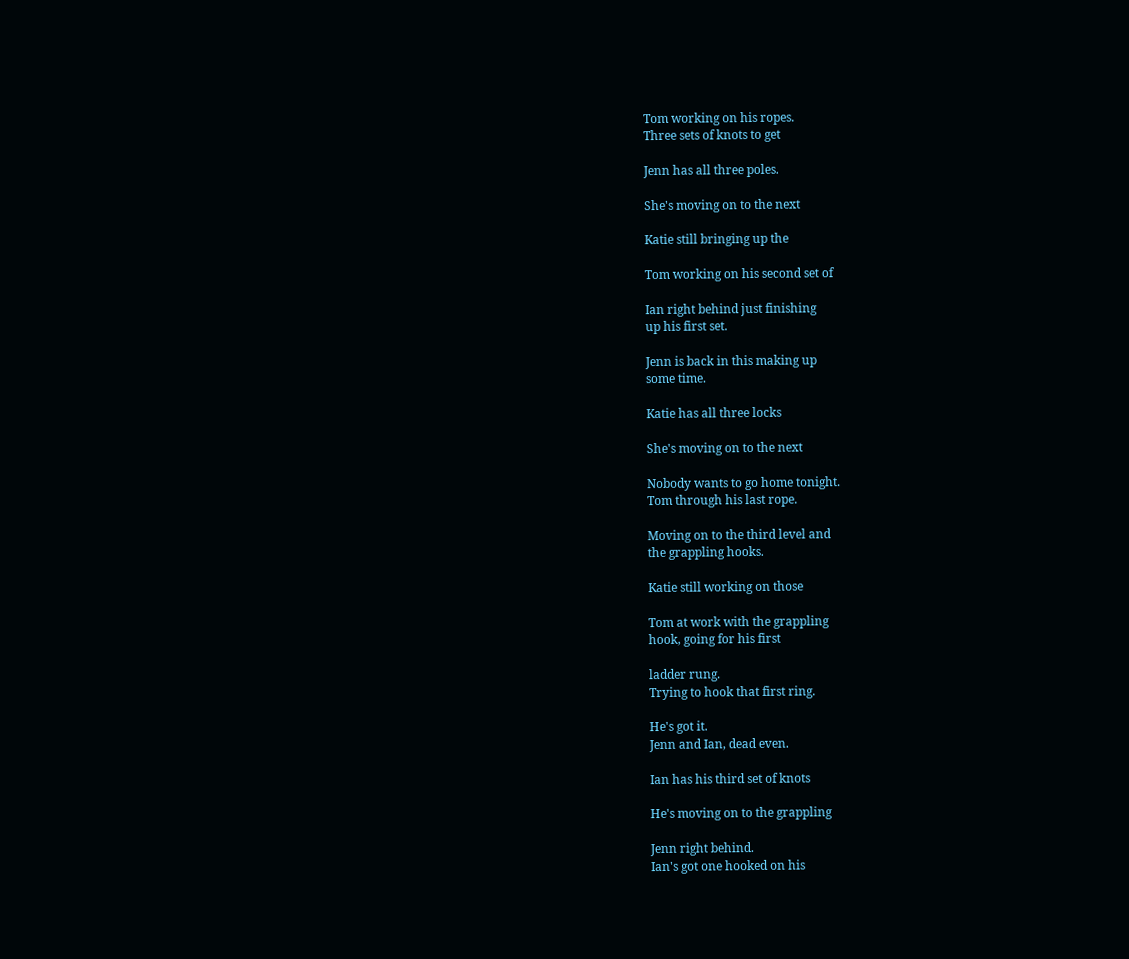Tom working on his ropes.
Three sets of knots to get

Jenn has all three poles.

She's moving on to the next

Katie still bringing up the

Tom working on his second set of

Ian right behind just finishing
up his first set.

Jenn is back in this making up
some time.

Katie has all three locks

She's moving on to the next

Nobody wants to go home tonight.
Tom through his last rope.

Moving on to the third level and
the grappling hooks.

Katie still working on those

Tom at work with the grappling
hook, going for his first

ladder rung.
Trying to hook that first ring.

He's got it.
Jenn and Ian, dead even.

Ian has his third set of knots

He's moving on to the grappling

Jenn right behind.
Ian's got one hooked on his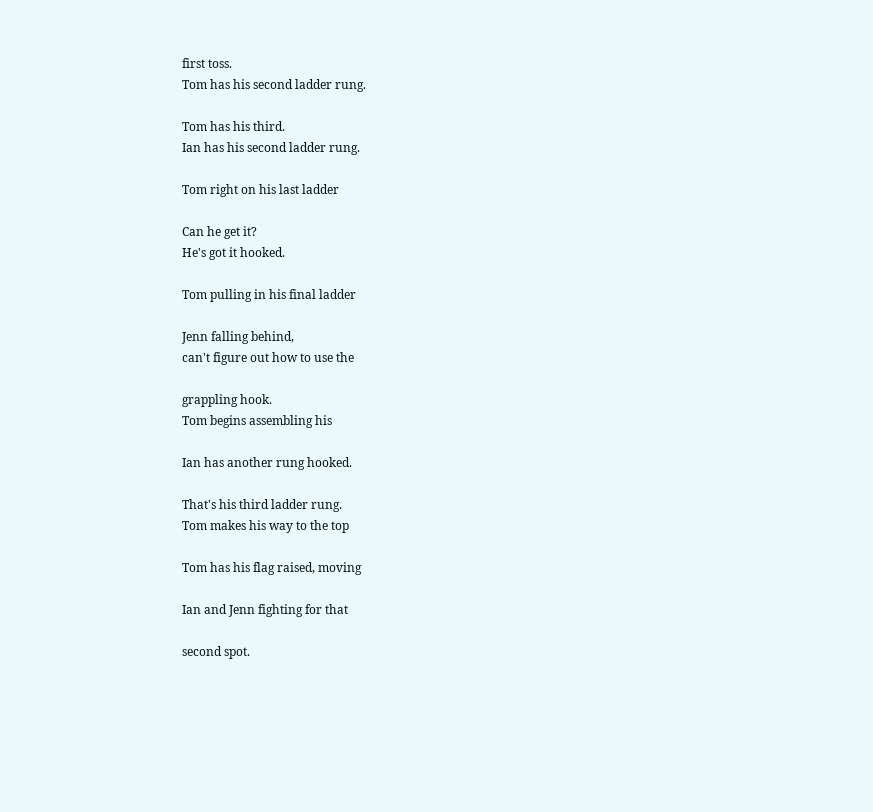first toss.
Tom has his second ladder rung.

Tom has his third.
Ian has his second ladder rung.

Tom right on his last ladder

Can he get it?
He's got it hooked.

Tom pulling in his final ladder

Jenn falling behind,
can't figure out how to use the

grappling hook.
Tom begins assembling his

Ian has another rung hooked.

That's his third ladder rung.
Tom makes his way to the top

Tom has his flag raised, moving

Ian and Jenn fighting for that

second spot.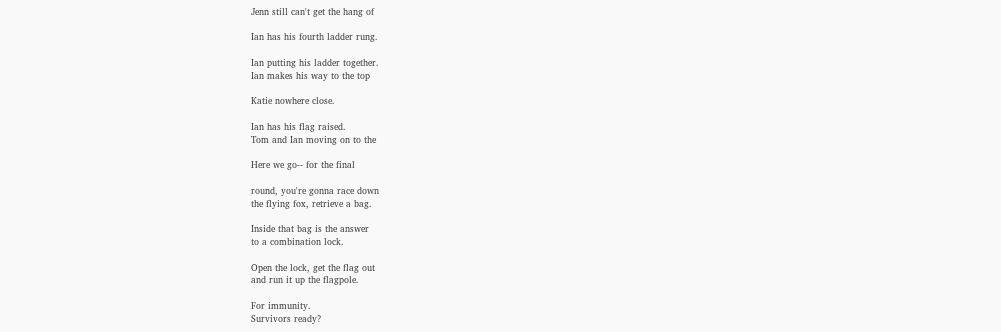Jenn still can't get the hang of

Ian has his fourth ladder rung.

Ian putting his ladder together.
Ian makes his way to the top

Katie nowhere close.

Ian has his flag raised.
Tom and Ian moving on to the

Here we go-- for the final

round, you're gonna race down
the flying fox, retrieve a bag.

Inside that bag is the answer
to a combination lock.

Open the lock, get the flag out
and run it up the flagpole.

For immunity.
Survivors ready?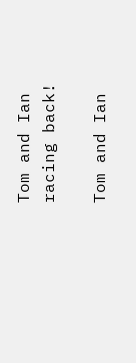Tom and Ian racing back!

Tom and Ian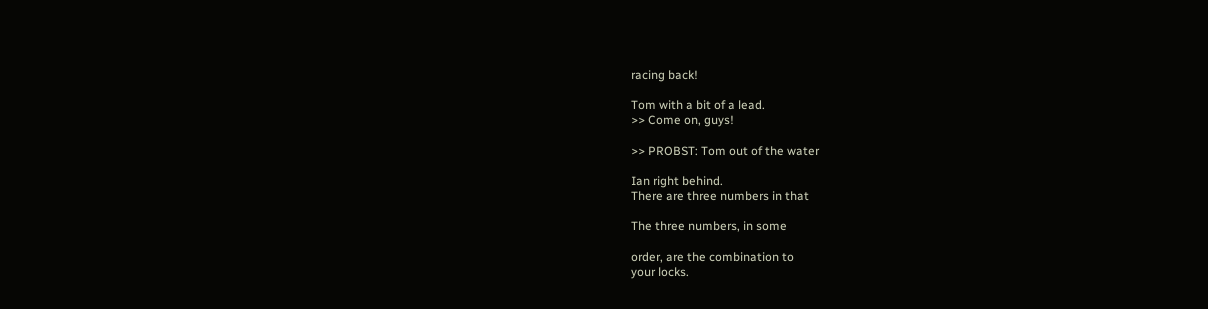racing back!

Tom with a bit of a lead.
>> Come on, guys!

>> PROBST: Tom out of the water

Ian right behind.
There are three numbers in that

The three numbers, in some

order, are the combination to
your locks.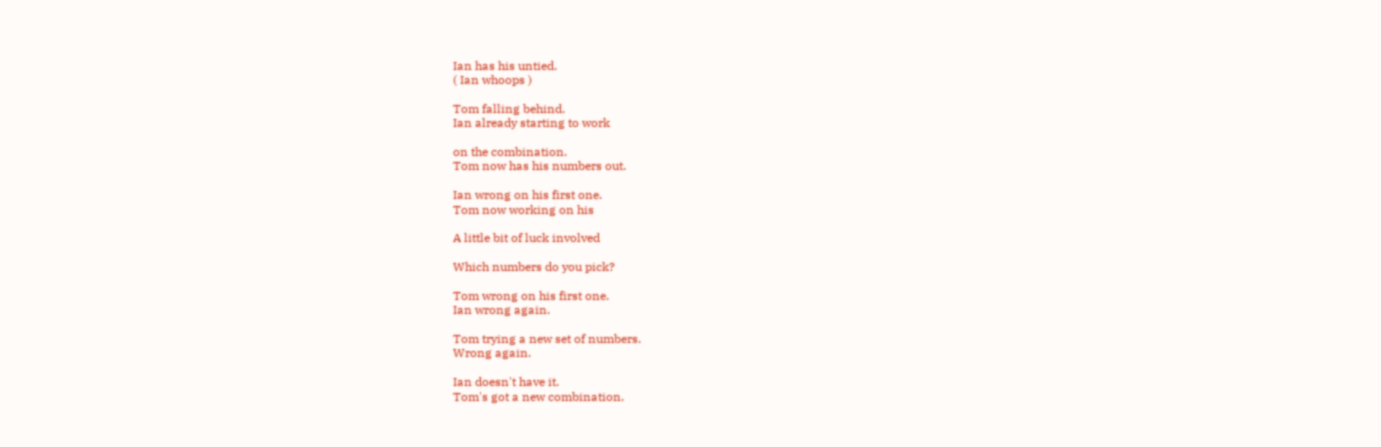Ian has his untied.
( Ian whoops )

Tom falling behind.
Ian already starting to work

on the combination.
Tom now has his numbers out.

Ian wrong on his first one.
Tom now working on his

A little bit of luck involved

Which numbers do you pick?

Tom wrong on his first one.
Ian wrong again.

Tom trying a new set of numbers.
Wrong again.

Ian doesn't have it.
Tom's got a new combination.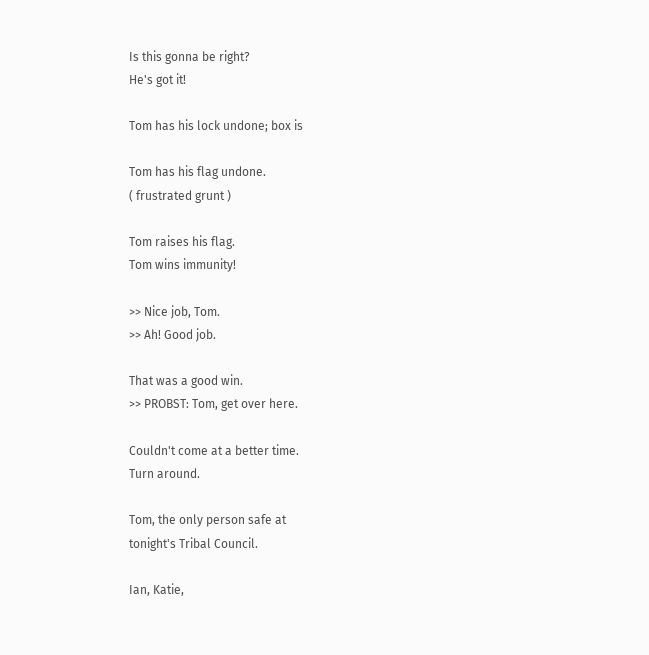Is this gonna be right?
He's got it!

Tom has his lock undone; box is

Tom has his flag undone.
( frustrated grunt )

Tom raises his flag.
Tom wins immunity!

>> Nice job, Tom.
>> Ah! Good job.

That was a good win.
>> PROBST: Tom, get over here.

Couldn't come at a better time.
Turn around.

Tom, the only person safe at
tonight's Tribal Council.

Ian, Katie,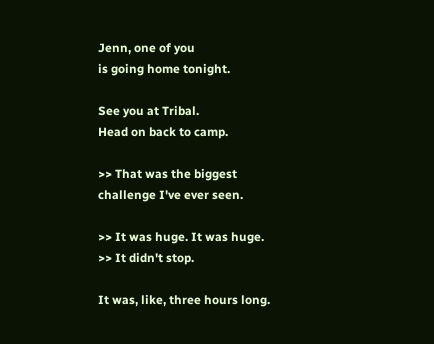Jenn, one of you
is going home tonight.

See you at Tribal.
Head on back to camp.

>> That was the biggest
challenge I've ever seen.

>> It was huge. It was huge.
>> It didn't stop.

It was, like, three hours long.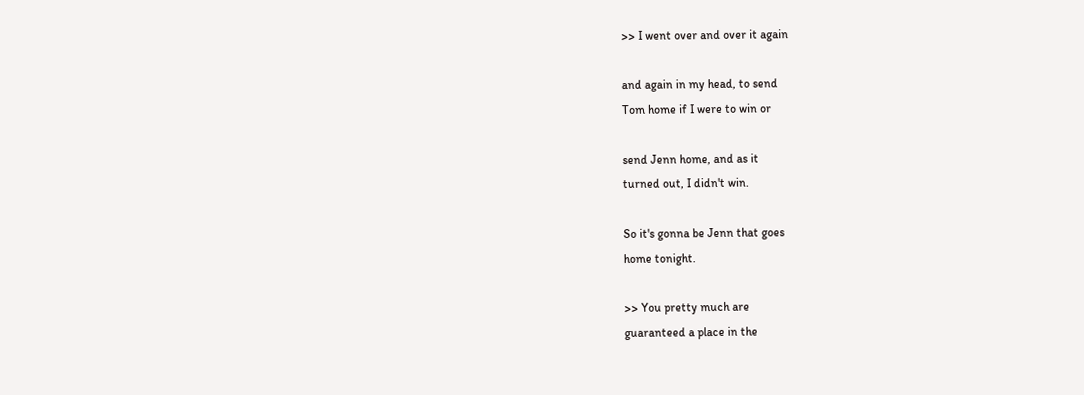>> I went over and over it again

and again in my head, to send
Tom home if I were to win or

send Jenn home, and as it
turned out, I didn't win.

So it's gonna be Jenn that goes
home tonight.

>> You pretty much are
guaranteed a place in the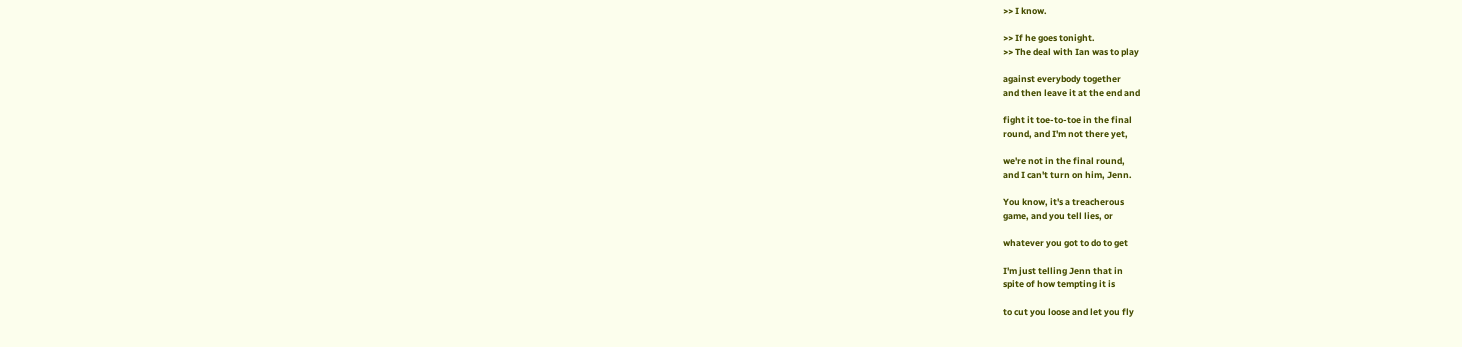>> I know.

>> If he goes tonight.
>> The deal with Ian was to play

against everybody together
and then leave it at the end and

fight it toe-to-toe in the final
round, and I'm not there yet,

we're not in the final round,
and I can't turn on him, Jenn.

You know, it's a treacherous
game, and you tell lies, or

whatever you got to do to get

I'm just telling Jenn that in
spite of how tempting it is

to cut you loose and let you fly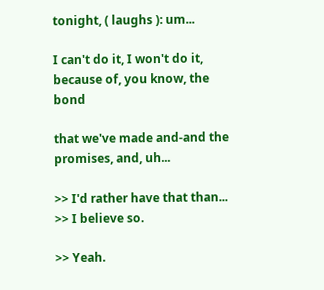tonight, ( laughs ): um...

I can't do it, I won't do it,
because of, you know, the bond

that we've made and-and the
promises, and, uh...

>> I'd rather have that than...
>> I believe so.

>> Yeah.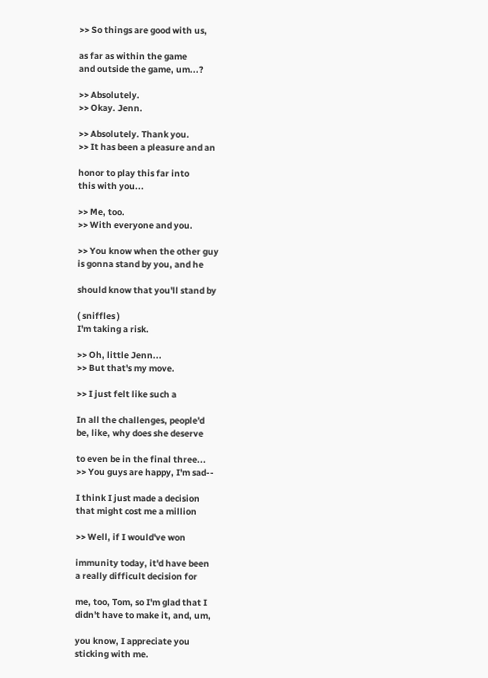>> So things are good with us,

as far as within the game
and outside the game, um...?

>> Absolutely.
>> Okay. Jenn.

>> Absolutely. Thank you.
>> It has been a pleasure and an

honor to play this far into
this with you...

>> Me, too.
>> With everyone and you.

>> You know when the other guy
is gonna stand by you, and he

should know that you'll stand by

( sniffles )
I'm taking a risk.

>> Oh, little Jenn...
>> But that's my move.

>> I just felt like such a

In all the challenges, people'd
be, like, why does she deserve

to even be in the final three...
>> You guys are happy, I'm sad--

I think I just made a decision
that might cost me a million

>> Well, if I would've won

immunity today, it'd have been
a really difficult decision for

me, too, Tom, so I'm glad that I
didn't have to make it, and, um,

you know, I appreciate you
sticking with me.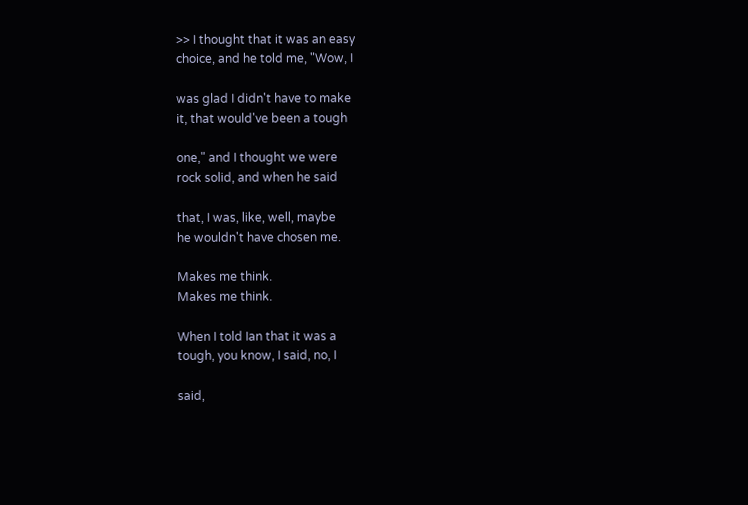>> I thought that it was an easy
choice, and he told me, "Wow, I

was glad I didn't have to make
it, that would've been a tough

one," and I thought we were
rock solid, and when he said

that, I was, like, well, maybe
he wouldn't have chosen me.

Makes me think.
Makes me think.

When I told Ian that it was a
tough, you know, I said, no, I

said,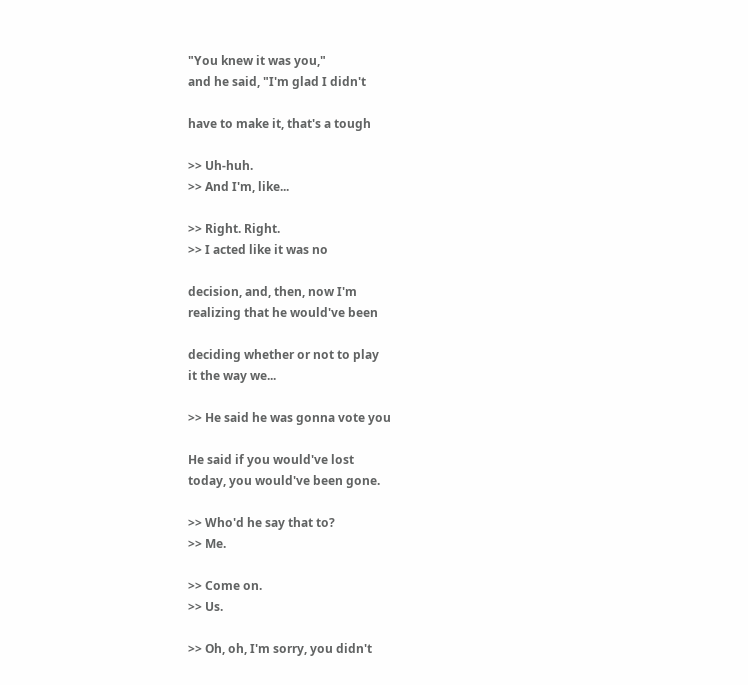"You knew it was you,"
and he said, "I'm glad I didn't

have to make it, that's a tough

>> Uh-huh.
>> And I'm, like...

>> Right. Right.
>> I acted like it was no

decision, and, then, now I'm
realizing that he would've been

deciding whether or not to play
it the way we...

>> He said he was gonna vote you

He said if you would've lost
today, you would've been gone.

>> Who'd he say that to?
>> Me.

>> Come on.
>> Us.

>> Oh, oh, I'm sorry, you didn't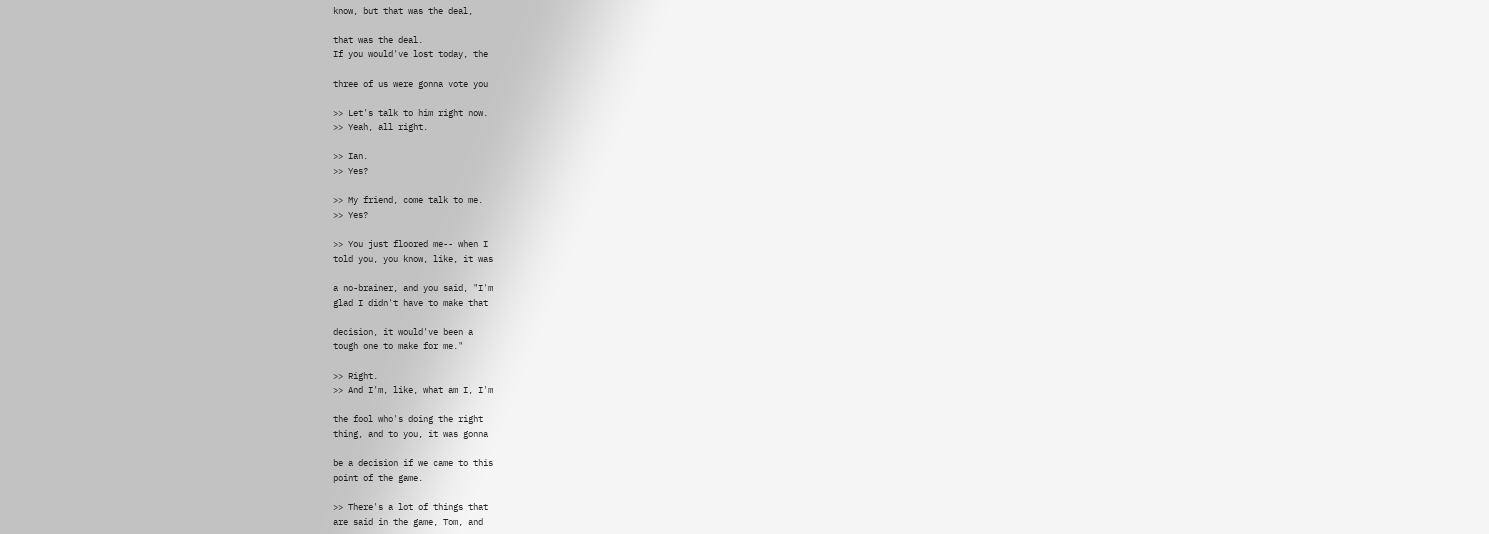know, but that was the deal,

that was the deal.
If you would've lost today, the

three of us were gonna vote you

>> Let's talk to him right now.
>> Yeah, all right.

>> Ian.
>> Yes?

>> My friend, come talk to me.
>> Yes?

>> You just floored me-- when I
told you, you know, like, it was

a no-brainer, and you said, "I'm
glad I didn't have to make that

decision, it would've been a
tough one to make for me."

>> Right.
>> And I'm, like, what am I, I'm

the fool who's doing the right
thing, and to you, it was gonna

be a decision if we came to this
point of the game.

>> There's a lot of things that
are said in the game, Tom, and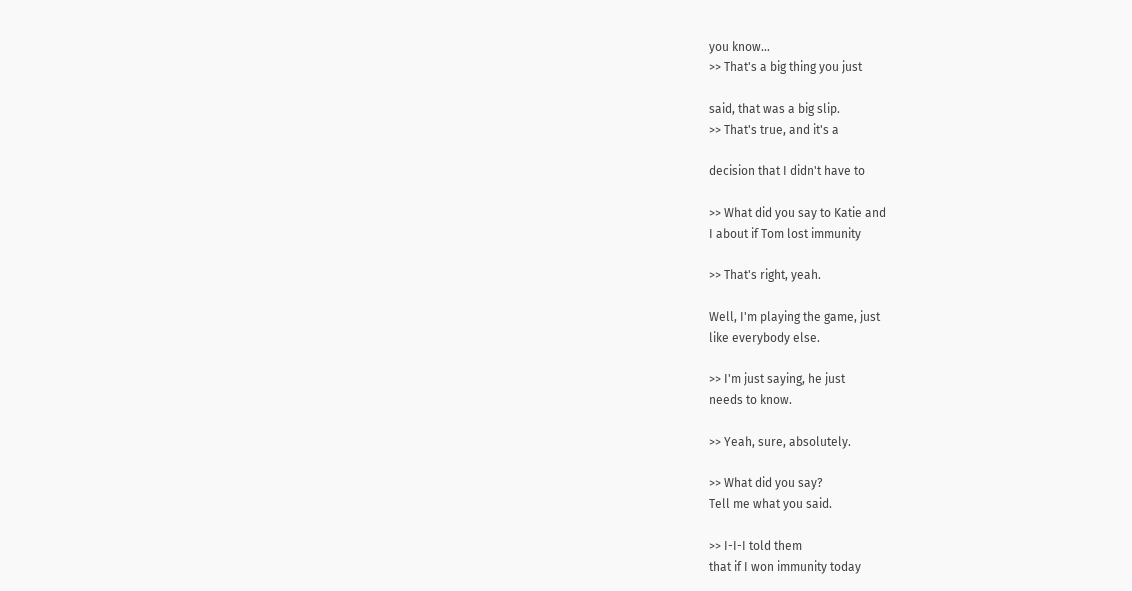you know...
>> That's a big thing you just

said, that was a big slip.
>> That's true, and it's a

decision that I didn't have to

>> What did you say to Katie and
I about if Tom lost immunity

>> That's right, yeah.

Well, I'm playing the game, just
like everybody else.

>> I'm just saying, he just
needs to know.

>> Yeah, sure, absolutely.

>> What did you say?
Tell me what you said.

>> I-I-I told them
that if I won immunity today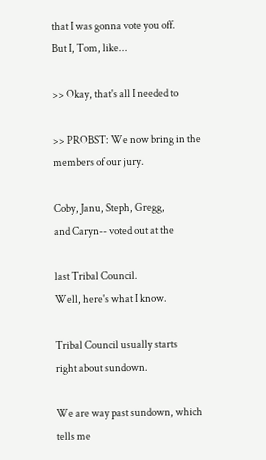that I was gonna vote you off.
But I, Tom, like...

>> Okay, that's all I needed to

>> PROBST: We now bring in the
members of our jury.

Coby, Janu, Steph, Gregg,
and Caryn-- voted out at the

last Tribal Council.
Well, here's what I know.

Tribal Council usually starts
right about sundown.

We are way past sundown, which
tells me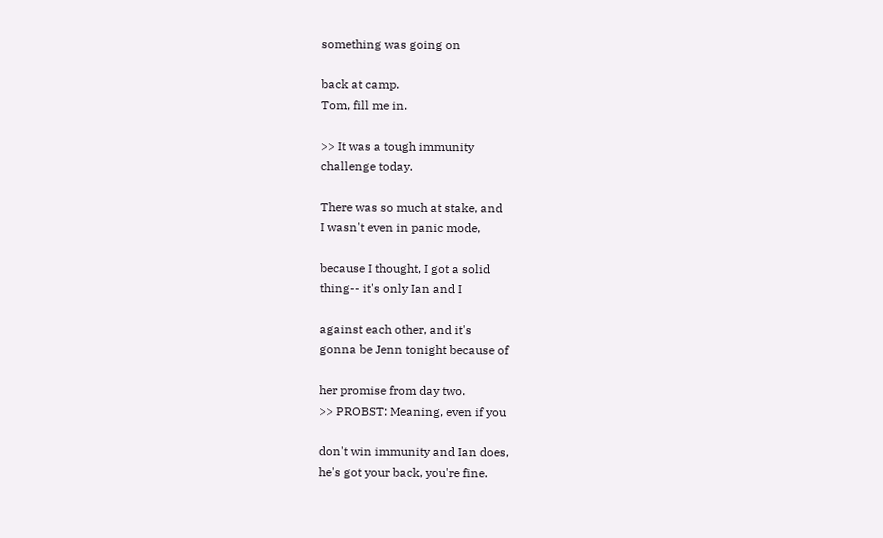something was going on

back at camp.
Tom, fill me in.

>> It was a tough immunity
challenge today.

There was so much at stake, and
I wasn't even in panic mode,

because I thought, I got a solid
thing-- it's only Ian and I

against each other, and it's
gonna be Jenn tonight because of

her promise from day two.
>> PROBST: Meaning, even if you

don't win immunity and Ian does,
he's got your back, you're fine.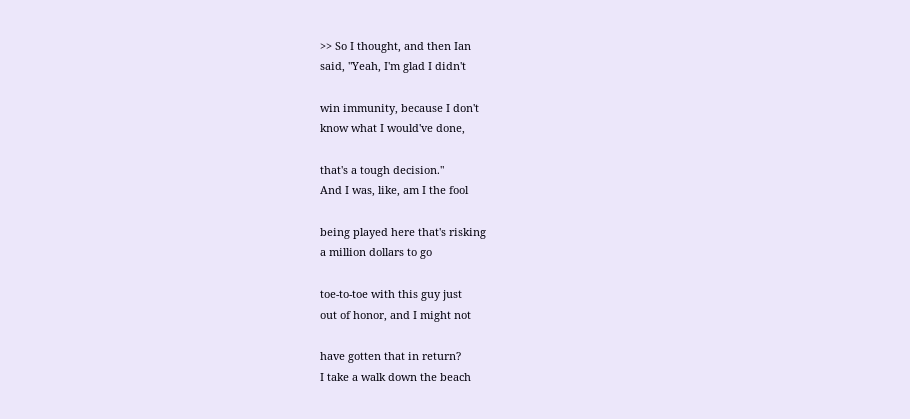>> So I thought, and then Ian
said, "Yeah, I'm glad I didn't

win immunity, because I don't
know what I would've done,

that's a tough decision."
And I was, like, am I the fool

being played here that's risking
a million dollars to go

toe-to-toe with this guy just
out of honor, and I might not

have gotten that in return?
I take a walk down the beach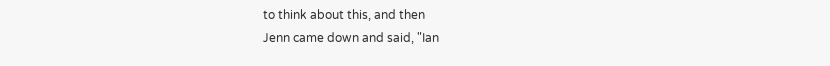to think about this, and then
Jenn came down and said, "Ian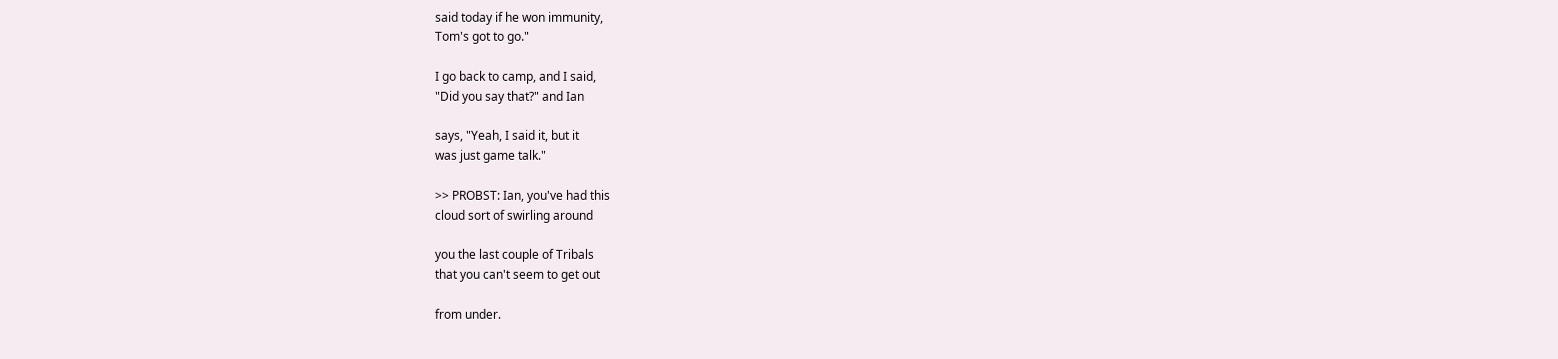said today if he won immunity,
Tom's got to go."

I go back to camp, and I said,
"Did you say that?" and Ian

says, "Yeah, I said it, but it
was just game talk."

>> PROBST: Ian, you've had this
cloud sort of swirling around

you the last couple of Tribals
that you can't seem to get out

from under.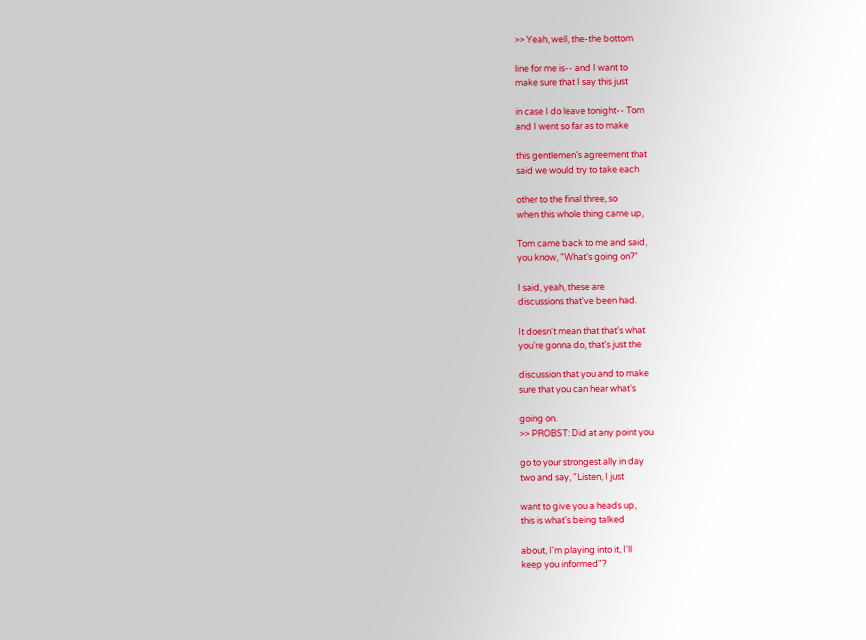>> Yeah, well, the-the bottom

line for me is-- and I want to
make sure that I say this just

in case I do leave tonight-- Tom
and I went so far as to make

this gentlemen's agreement that
said we would try to take each

other to the final three, so
when this whole thing came up,

Tom came back to me and said,
you know, "What's going on?"

I said, yeah, these are
discussions that've been had.

It doesn't mean that that's what
you're gonna do, that's just the

discussion that you and to make
sure that you can hear what's

going on.
>> PROBST: Did at any point you

go to your strongest ally in day
two and say, "Listen, I just

want to give you a heads up,
this is what's being talked

about, I'm playing into it, I'll
keep you informed"?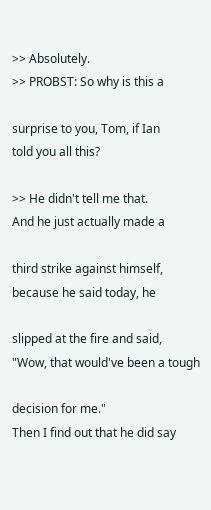>> Absolutely.
>> PROBST: So why is this a

surprise to you, Tom, if Ian
told you all this?

>> He didn't tell me that.
And he just actually made a

third strike against himself,
because he said today, he

slipped at the fire and said,
"Wow, that would've been a tough

decision for me."
Then I find out that he did say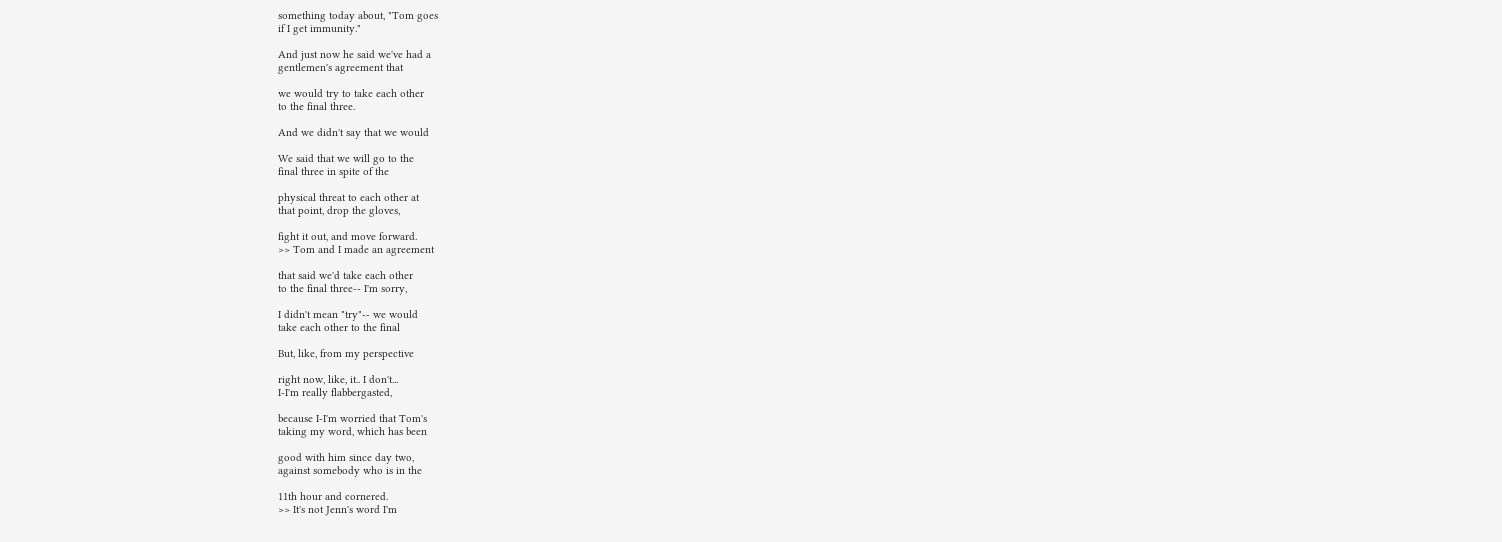something today about, "Tom goes
if I get immunity."

And just now he said we've had a
gentlemen's agreement that

we would try to take each other
to the final three.

And we didn't say that we would

We said that we will go to the
final three in spite of the

physical threat to each other at
that point, drop the gloves,

fight it out, and move forward.
>> Tom and I made an agreement

that said we'd take each other
to the final three-- I'm sorry,

I didn't mean "try"-- we would
take each other to the final

But, like, from my perspective

right now, like, it.. I don't...
I-I'm really flabbergasted,

because I-I'm worried that Tom's
taking my word, which has been

good with him since day two,
against somebody who is in the

11th hour and cornered.
>> It's not Jenn's word I'm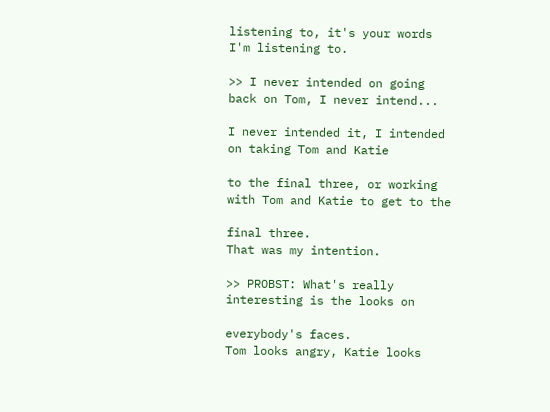listening to, it's your words
I'm listening to.

>> I never intended on going
back on Tom, I never intend...

I never intended it, I intended
on taking Tom and Katie

to the final three, or working
with Tom and Katie to get to the

final three.
That was my intention.

>> PROBST: What's really
interesting is the looks on

everybody's faces.
Tom looks angry, Katie looks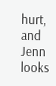hurt, and Jenn looks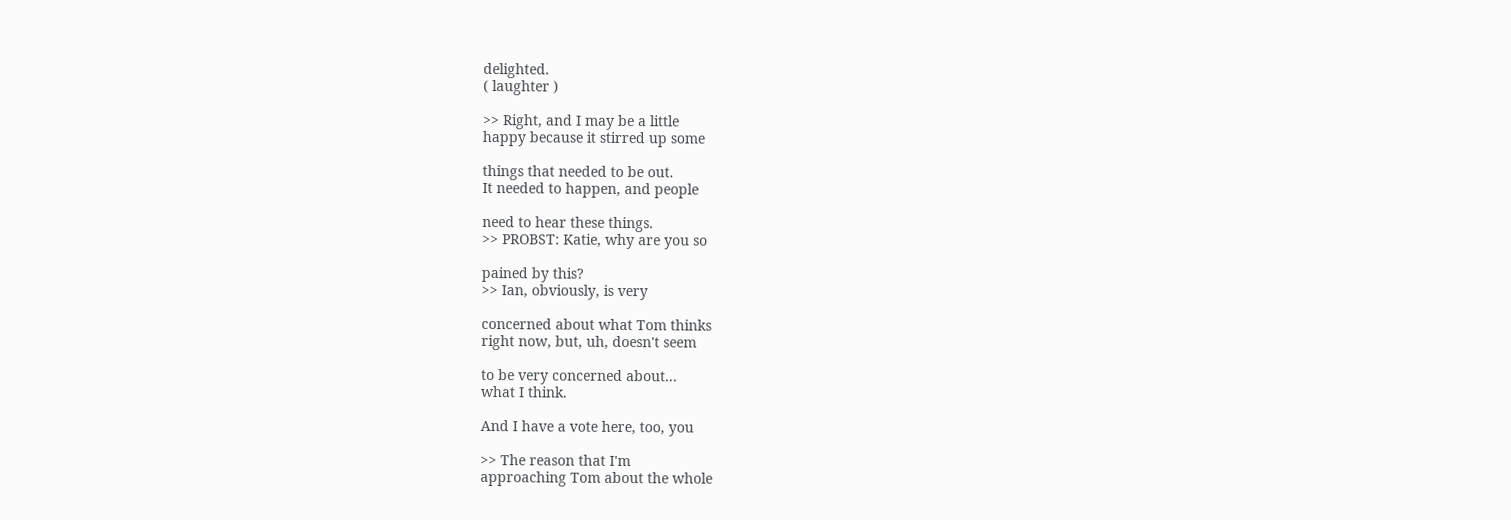delighted.
( laughter )

>> Right, and I may be a little
happy because it stirred up some

things that needed to be out.
It needed to happen, and people

need to hear these things.
>> PROBST: Katie, why are you so

pained by this?
>> Ian, obviously, is very

concerned about what Tom thinks
right now, but, uh, doesn't seem

to be very concerned about...
what I think.

And I have a vote here, too, you

>> The reason that I'm
approaching Tom about the whole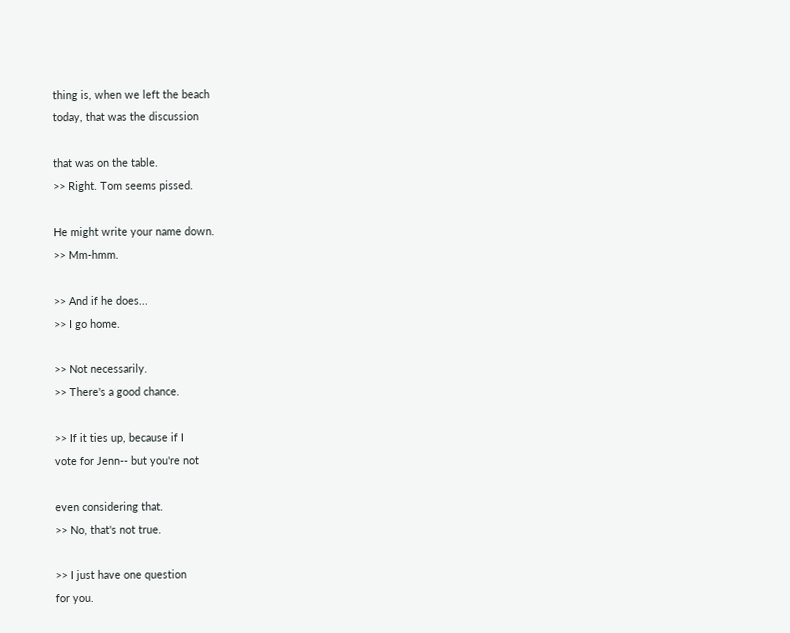thing is, when we left the beach
today, that was the discussion

that was on the table.
>> Right. Tom seems pissed.

He might write your name down.
>> Mm-hmm.

>> And if he does...
>> I go home.

>> Not necessarily.
>> There's a good chance.

>> If it ties up, because if I
vote for Jenn-- but you're not

even considering that.
>> No, that's not true.

>> I just have one question
for you.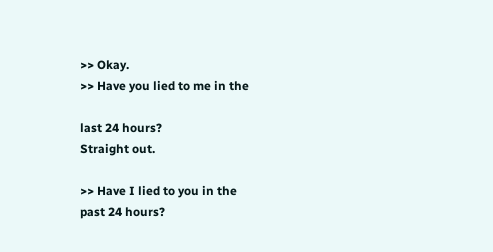>> Okay.
>> Have you lied to me in the

last 24 hours?
Straight out.

>> Have I lied to you in the
past 24 hours?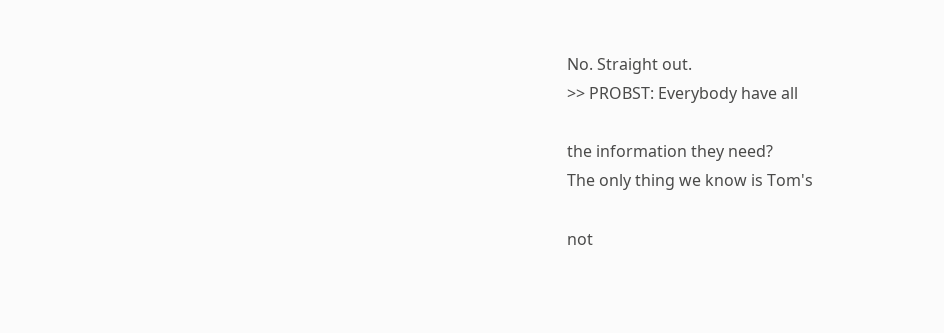No. Straight out.
>> PROBST: Everybody have all

the information they need?
The only thing we know is Tom's

not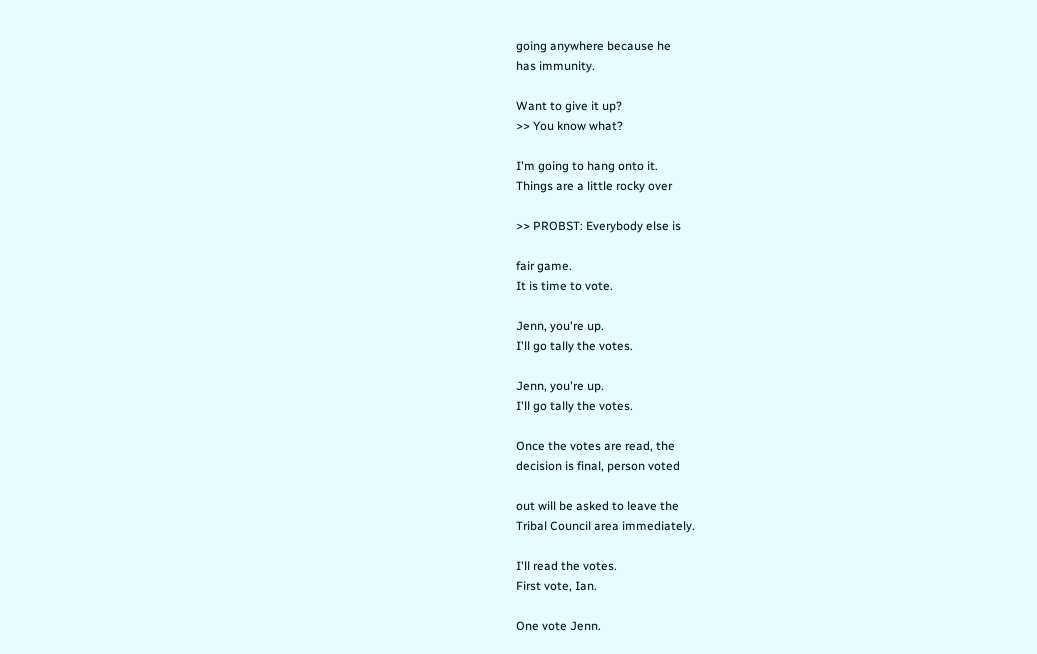going anywhere because he
has immunity.

Want to give it up?
>> You know what?

I'm going to hang onto it.
Things are a little rocky over

>> PROBST: Everybody else is

fair game.
It is time to vote.

Jenn, you're up.
I'll go tally the votes.

Jenn, you're up.
I'll go tally the votes.

Once the votes are read, the
decision is final, person voted

out will be asked to leave the
Tribal Council area immediately.

I'll read the votes.
First vote, Ian.

One vote Jenn.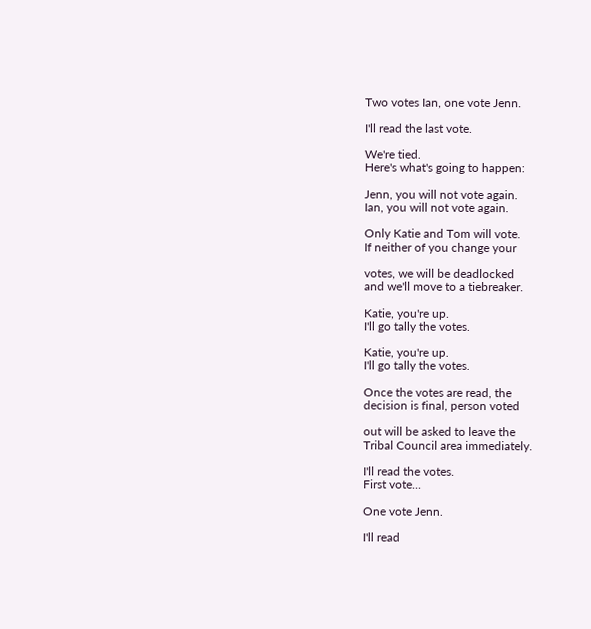Two votes Ian, one vote Jenn.

I'll read the last vote.

We're tied.
Here's what's going to happen:

Jenn, you will not vote again.
Ian, you will not vote again.

Only Katie and Tom will vote.
If neither of you change your

votes, we will be deadlocked
and we'll move to a tiebreaker.

Katie, you're up.
I'll go tally the votes.

Katie, you're up.
I'll go tally the votes.

Once the votes are read, the
decision is final, person voted

out will be asked to leave the
Tribal Council area immediately.

I'll read the votes.
First vote...

One vote Jenn.

I'll read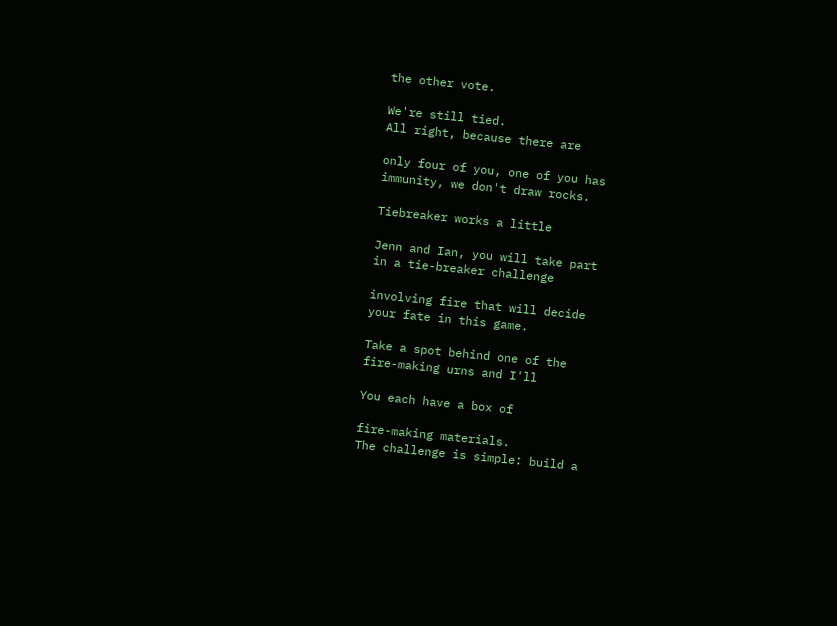the other vote.

We're still tied.
All right, because there are

only four of you, one of you has
immunity, we don't draw rocks.

Tiebreaker works a little

Jenn and Ian, you will take part
in a tie-breaker challenge

involving fire that will decide
your fate in this game.

Take a spot behind one of the
fire-making urns and I'll

You each have a box of

fire-making materials.
The challenge is simple: build a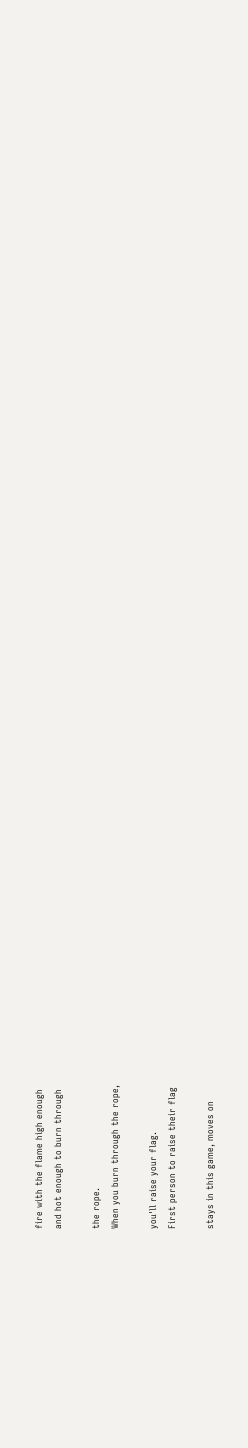fire with the flame high enough
and hot enough to burn through

the rope.
When you burn through the rope,

you'll raise your flag.
First person to raise their flag

stays in this game, moves on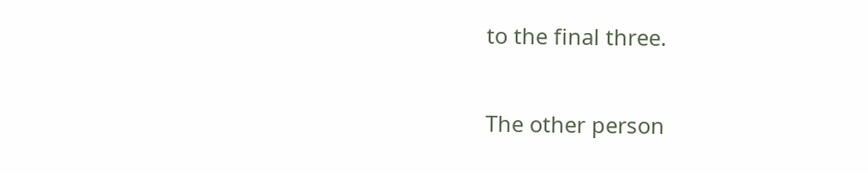to the final three.

The other person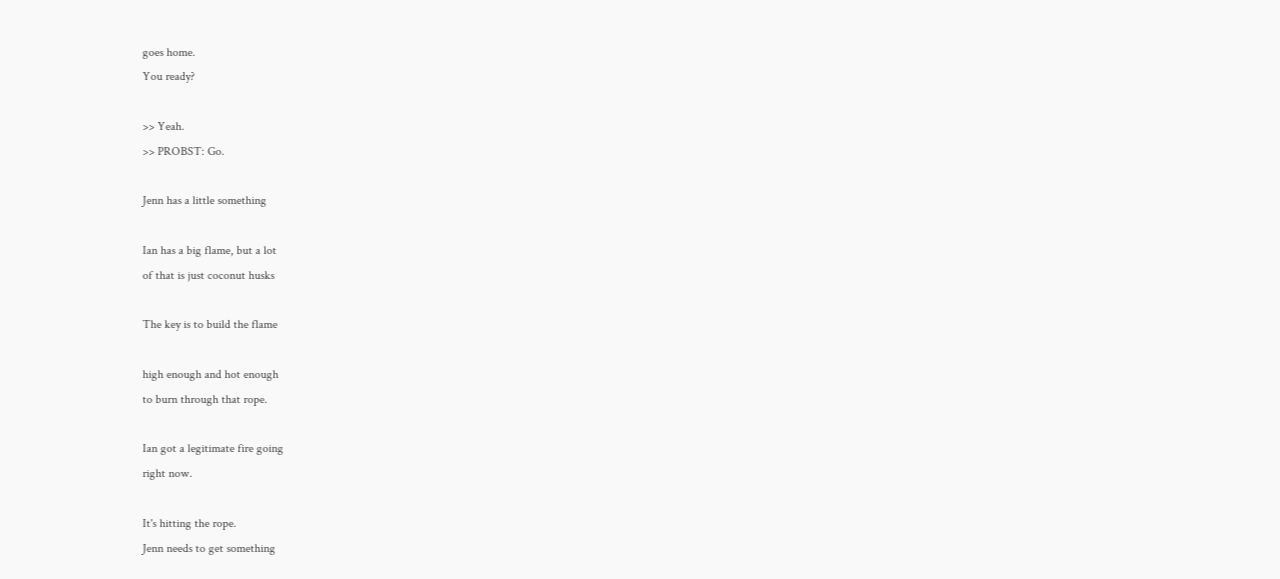goes home.
You ready?

>> Yeah.
>> PROBST: Go.

Jenn has a little something

Ian has a big flame, but a lot
of that is just coconut husks

The key is to build the flame

high enough and hot enough
to burn through that rope.

Ian got a legitimate fire going
right now.

It's hitting the rope.
Jenn needs to get something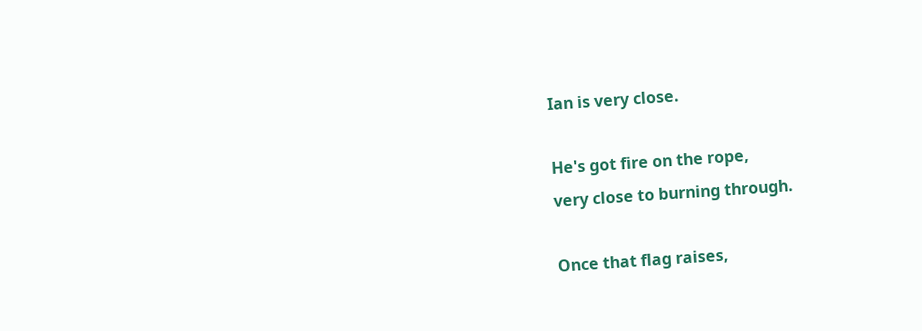Ian is very close.

He's got fire on the rope,
very close to burning through.

Once that flag raises,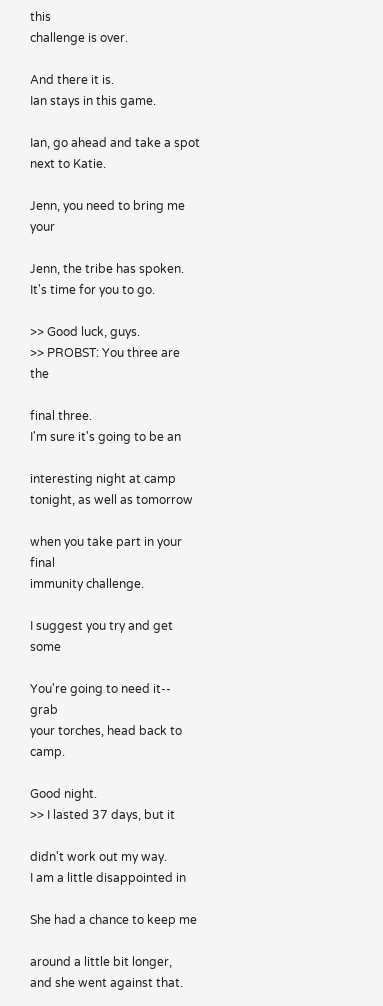this
challenge is over.

And there it is.
Ian stays in this game.

Ian, go ahead and take a spot
next to Katie.

Jenn, you need to bring me your

Jenn, the tribe has spoken.
It's time for you to go.

>> Good luck, guys.
>> PROBST: You three are the

final three.
I'm sure it's going to be an

interesting night at camp
tonight, as well as tomorrow

when you take part in your final
immunity challenge.

I suggest you try and get some

You're going to need it-- grab
your torches, head back to camp.

Good night.
>> I lasted 37 days, but it

didn't work out my way.
I am a little disappointed in

She had a chance to keep me

around a little bit longer,
and she went against that.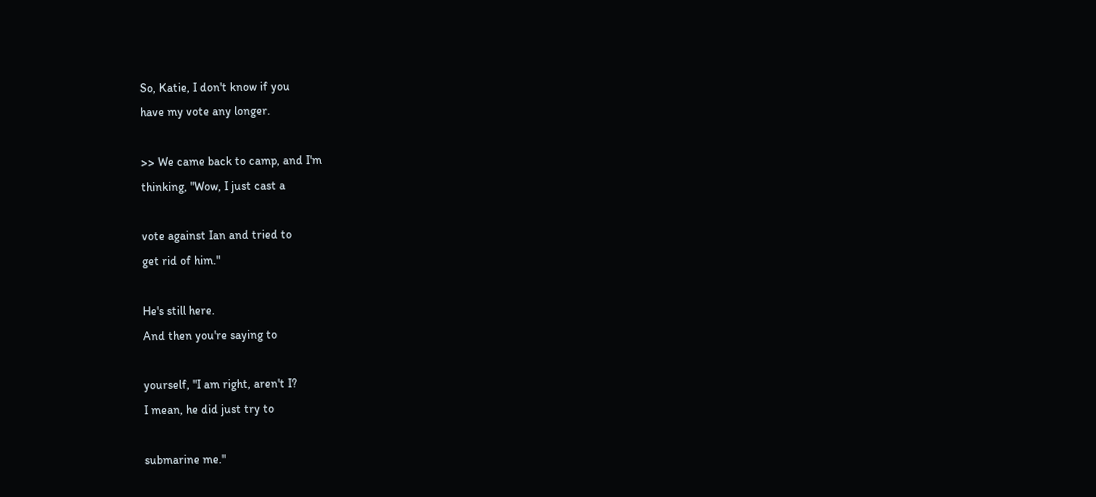So, Katie, I don't know if you
have my vote any longer.

>> We came back to camp, and I'm
thinking, "Wow, I just cast a

vote against Ian and tried to
get rid of him."

He's still here.
And then you're saying to

yourself, "I am right, aren't I?
I mean, he did just try to

submarine me."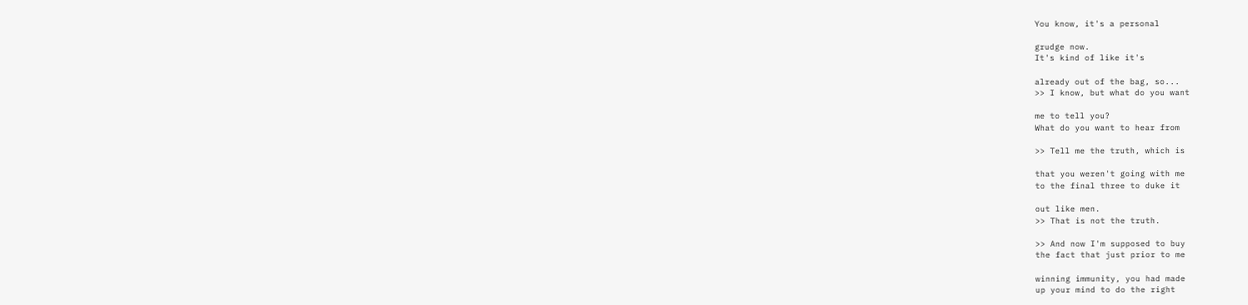You know, it's a personal

grudge now.
It's kind of like it's

already out of the bag, so...
>> I know, but what do you want

me to tell you?
What do you want to hear from

>> Tell me the truth, which is

that you weren't going with me
to the final three to duke it

out like men.
>> That is not the truth.

>> And now I'm supposed to buy
the fact that just prior to me

winning immunity, you had made
up your mind to do the right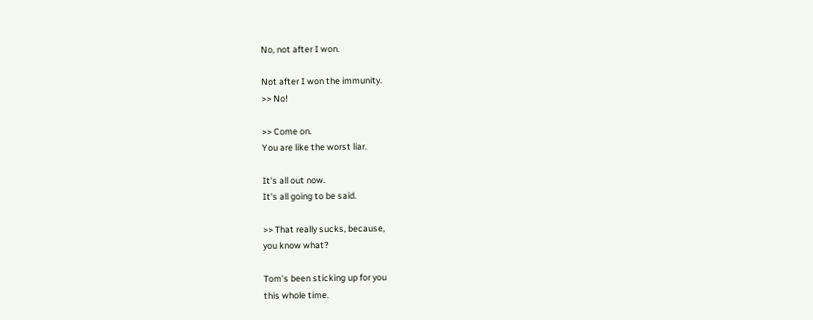No, not after I won.

Not after I won the immunity.
>> No!

>> Come on.
You are like the worst liar.

It's all out now.
It's all going to be said.

>> That really sucks, because,
you know what?

Tom's been sticking up for you
this whole time.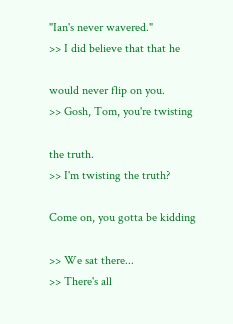"Ian's never wavered."
>> I did believe that that he

would never flip on you.
>> Gosh, Tom, you're twisting

the truth.
>> I'm twisting the truth?

Come on, you gotta be kidding

>> We sat there...
>> There's all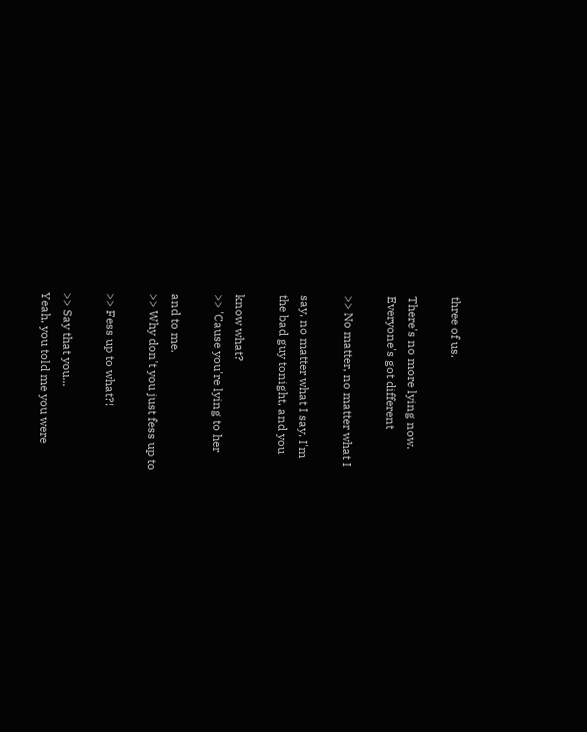three of us.

There's no more lying now.
Everyone's got different

>> No matter, no matter what I

say, no matter what I say, I'm
the bad guy tonight, and you

know what?
>> 'Cause you're lying to her

and to me.
>> Why don't you just fess up to

>> Fess up to what?!

>> Say that you...
Yeah, you told me you were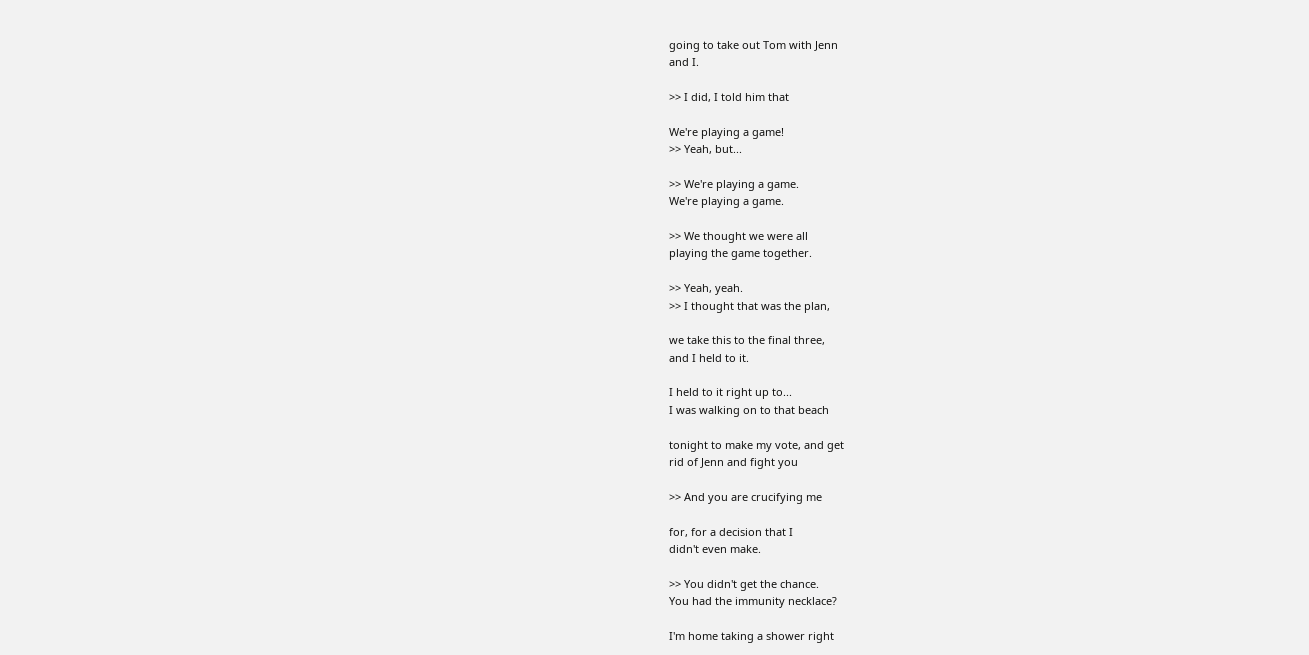going to take out Tom with Jenn
and I.

>> I did, I told him that

We're playing a game!
>> Yeah, but...

>> We're playing a game.
We're playing a game.

>> We thought we were all
playing the game together.

>> Yeah, yeah.
>> I thought that was the plan,

we take this to the final three,
and I held to it.

I held to it right up to...
I was walking on to that beach

tonight to make my vote, and get
rid of Jenn and fight you

>> And you are crucifying me

for, for a decision that I
didn't even make.

>> You didn't get the chance.
You had the immunity necklace?

I'm home taking a shower right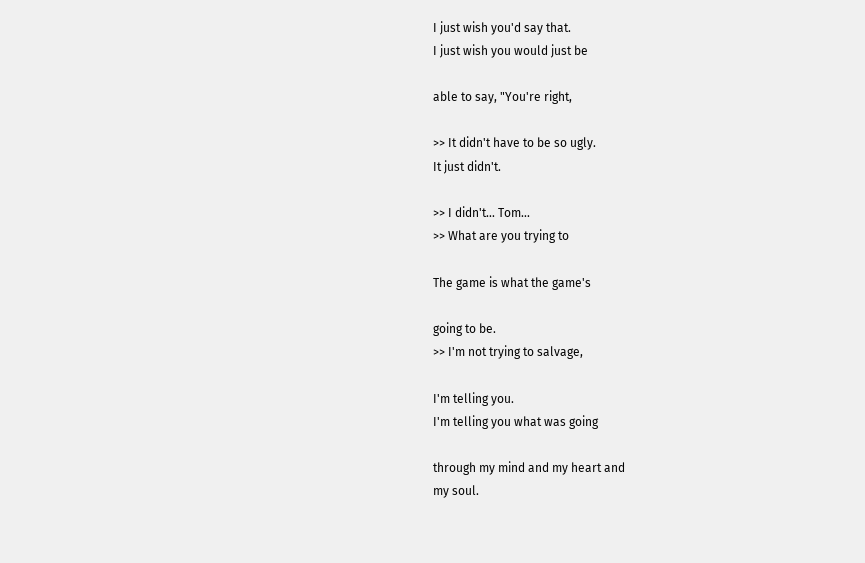I just wish you'd say that.
I just wish you would just be

able to say, "You're right,

>> It didn't have to be so ugly.
It just didn't.

>> I didn't... Tom...
>> What are you trying to

The game is what the game's

going to be.
>> I'm not trying to salvage,

I'm telling you.
I'm telling you what was going

through my mind and my heart and
my soul.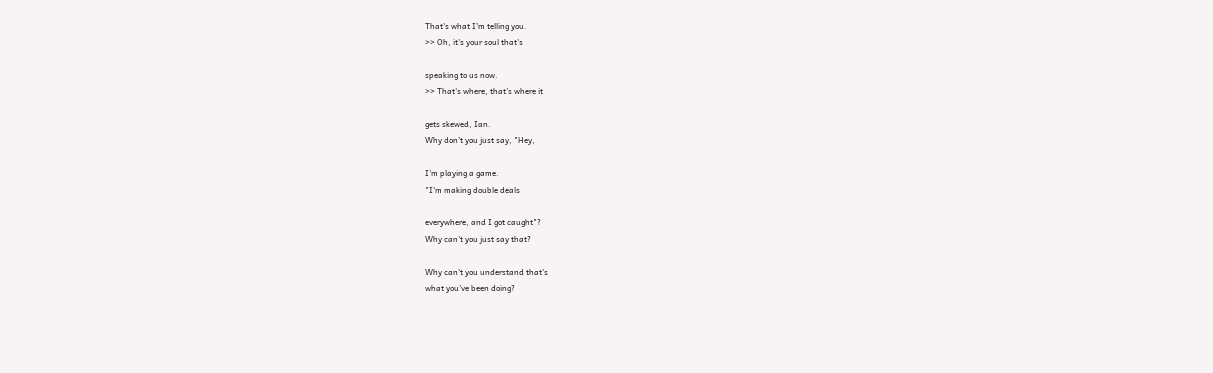That's what I'm telling you.
>> Oh, it's your soul that's

speaking to us now.
>> That's where, that's where it

gets skewed, Ian.
Why don't you just say, "Hey,

I'm playing a game.
"I'm making double deals

everywhere, and I got caught"?
Why can't you just say that?

Why can't you understand that's
what you've been doing?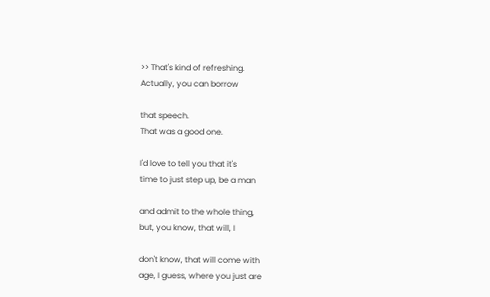>> That's kind of refreshing.
Actually, you can borrow

that speech.
That was a good one.

I'd love to tell you that it's
time to just step up, be a man

and admit to the whole thing,
but, you know, that will, I

don't know, that will come with
age, I guess, where you just are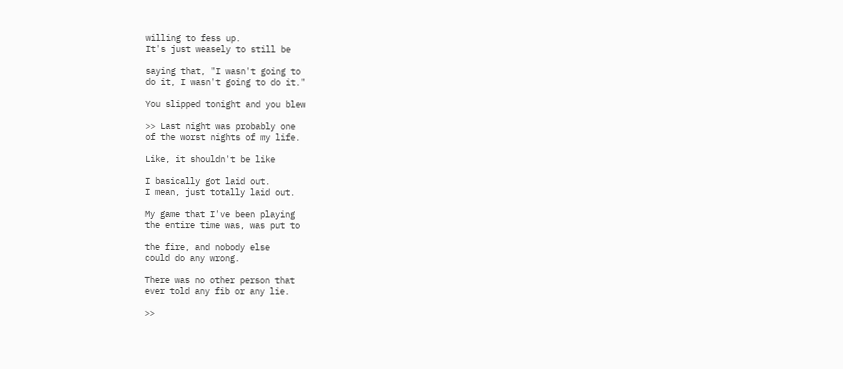willing to fess up.
It's just weasely to still be

saying that, "I wasn't going to
do it, I wasn't going to do it."

You slipped tonight and you blew

>> Last night was probably one
of the worst nights of my life.

Like, it shouldn't be like

I basically got laid out.
I mean, just totally laid out.

My game that I've been playing
the entire time was, was put to

the fire, and nobody else
could do any wrong.

There was no other person that
ever told any fib or any lie.

>>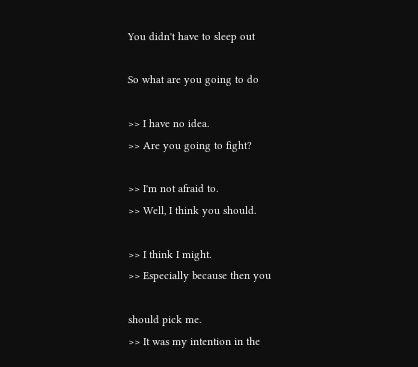You didn't have to sleep out

So what are you going to do

>> I have no idea.
>> Are you going to fight?

>> I'm not afraid to.
>> Well, I think you should.

>> I think I might.
>> Especially because then you

should pick me.
>> It was my intention in the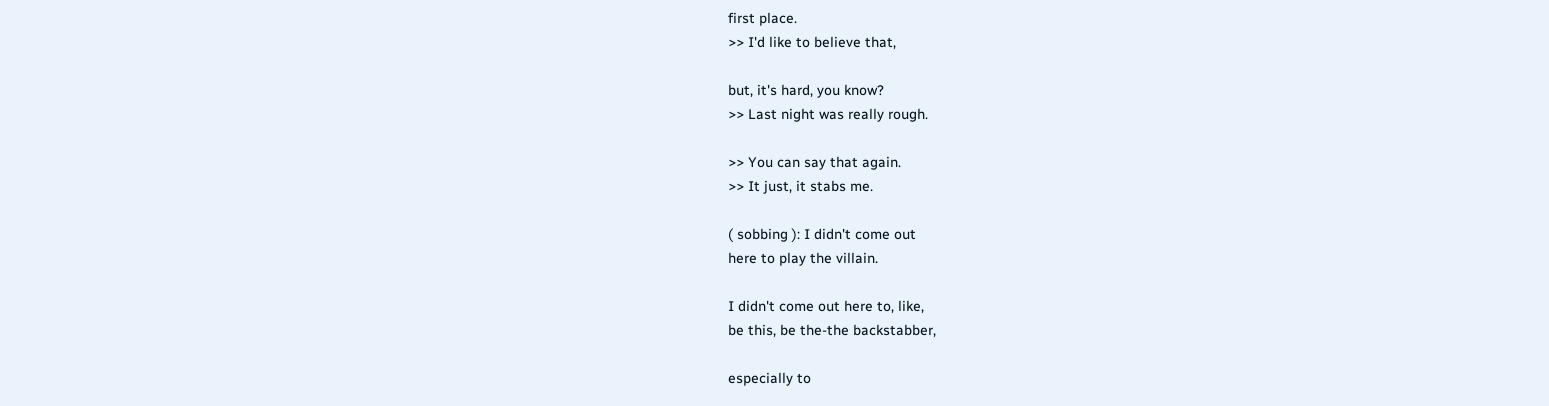first place.
>> I'd like to believe that,

but, it's hard, you know?
>> Last night was really rough.

>> You can say that again.
>> It just, it stabs me.

( sobbing ): I didn't come out
here to play the villain.

I didn't come out here to, like,
be this, be the-the backstabber,

especially to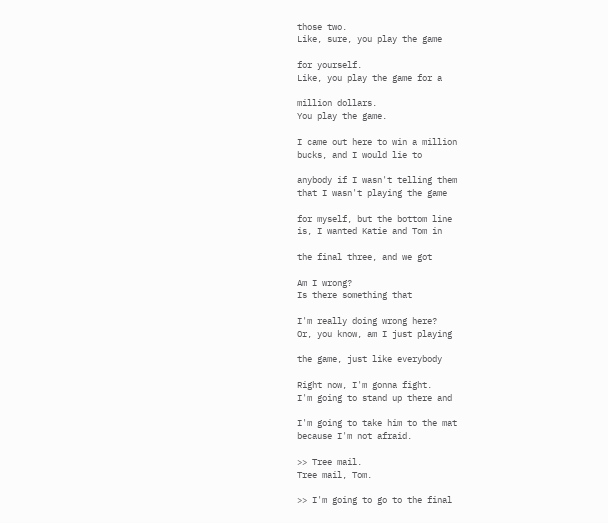those two.
Like, sure, you play the game

for yourself.
Like, you play the game for a

million dollars.
You play the game.

I came out here to win a million
bucks, and I would lie to

anybody if I wasn't telling them
that I wasn't playing the game

for myself, but the bottom line
is, I wanted Katie and Tom in

the final three, and we got

Am I wrong?
Is there something that

I'm really doing wrong here?
Or, you know, am I just playing

the game, just like everybody

Right now, I'm gonna fight.
I'm going to stand up there and

I'm going to take him to the mat
because I'm not afraid.

>> Tree mail.
Tree mail, Tom.

>> I'm going to go to the final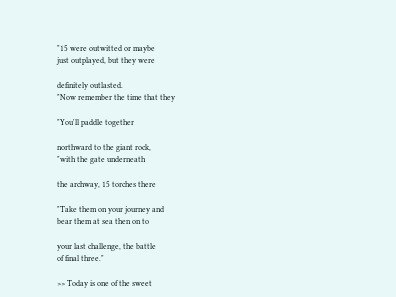"15 were outwitted or maybe
just outplayed, but they were

definitely outlasted.
"Now remember the time that they

"You'll paddle together

northward to the giant rock,
"with the gate underneath

the archway, 15 torches there

"Take them on your journey and
bear them at sea then on to

your last challenge, the battle
of final three."

>> Today is one of the sweet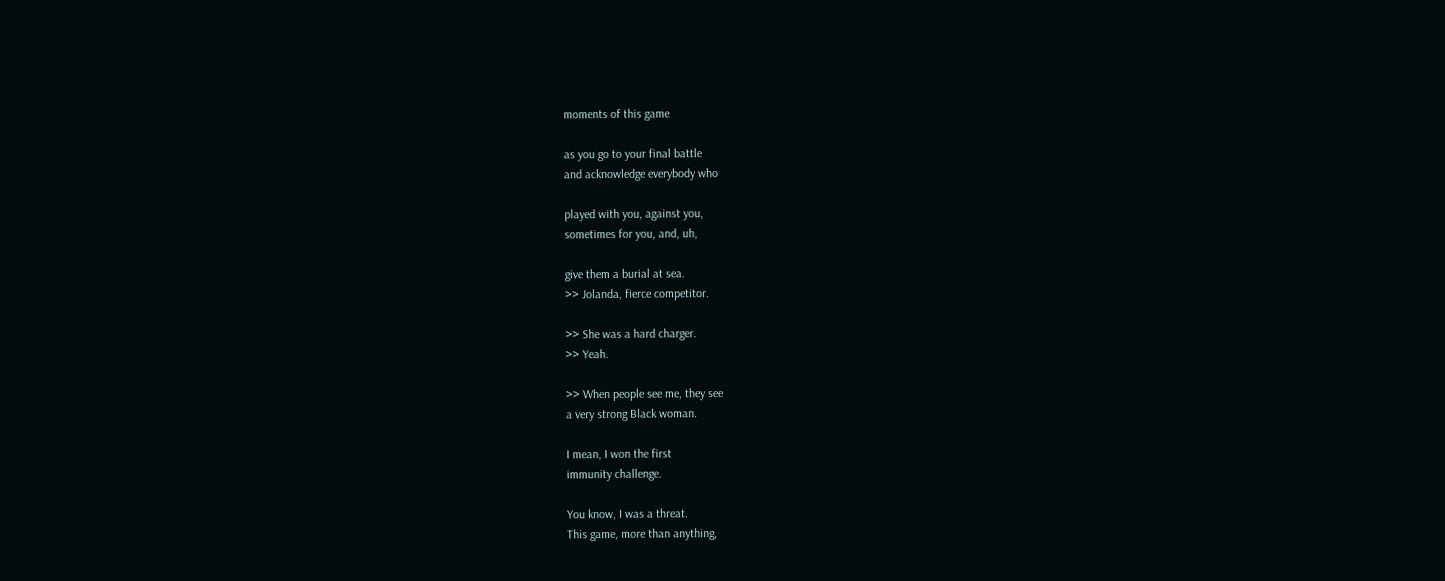moments of this game

as you go to your final battle
and acknowledge everybody who

played with you, against you,
sometimes for you, and, uh,

give them a burial at sea.
>> Jolanda, fierce competitor.

>> She was a hard charger.
>> Yeah.

>> When people see me, they see
a very strong Black woman.

I mean, I won the first
immunity challenge.

You know, I was a threat.
This game, more than anything,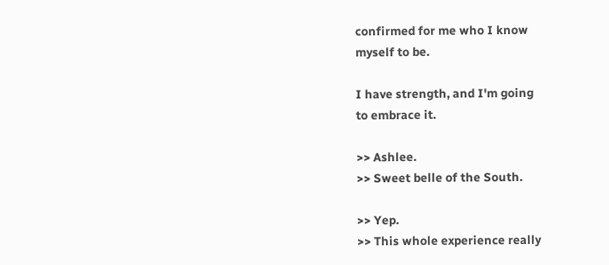confirmed for me who I know
myself to be.

I have strength, and I'm going
to embrace it.

>> Ashlee.
>> Sweet belle of the South.

>> Yep.
>> This whole experience really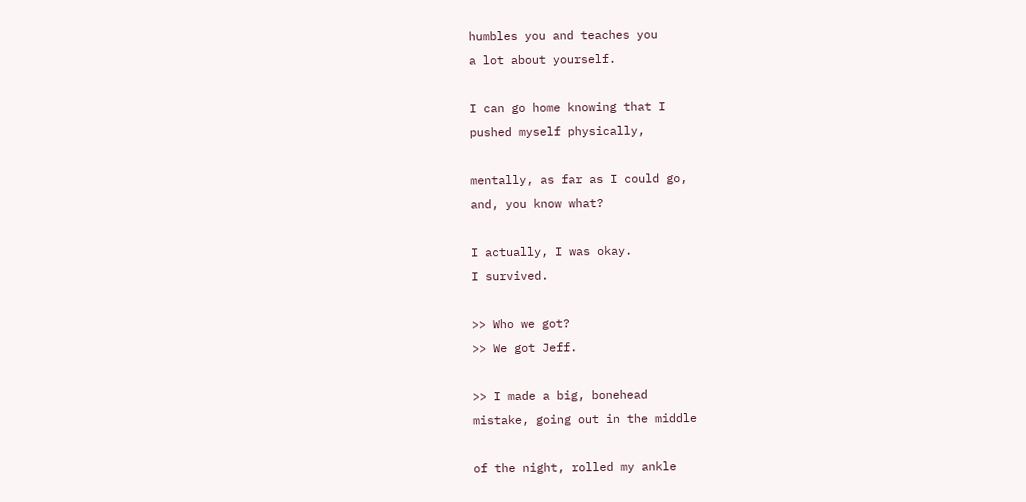humbles you and teaches you
a lot about yourself.

I can go home knowing that I
pushed myself physically,

mentally, as far as I could go,
and, you know what?

I actually, I was okay.
I survived.

>> Who we got?
>> We got Jeff.

>> I made a big, bonehead
mistake, going out in the middle

of the night, rolled my ankle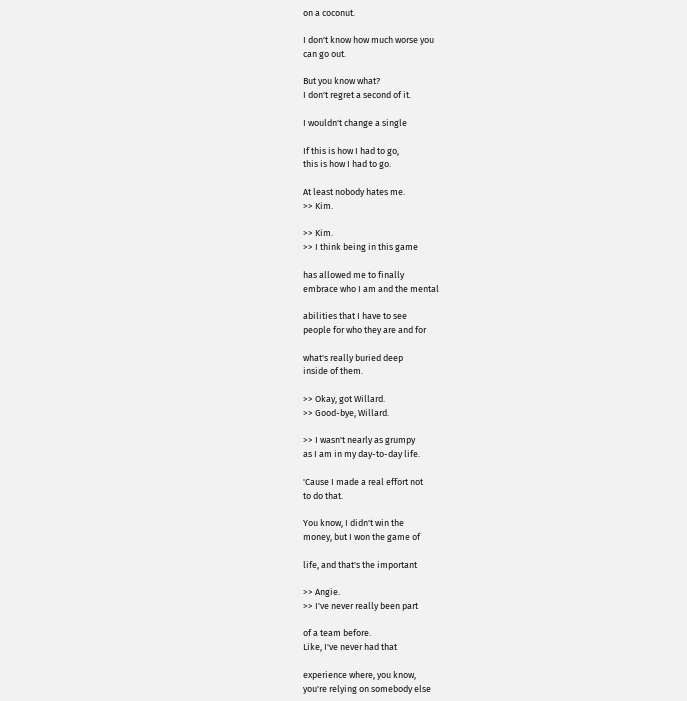on a coconut.

I don't know how much worse you
can go out.

But you know what?
I don't regret a second of it.

I wouldn't change a single

If this is how I had to go,
this is how I had to go.

At least nobody hates me.
>> Kim.

>> Kim.
>> I think being in this game

has allowed me to finally
embrace who I am and the mental

abilities that I have to see
people for who they are and for

what's really buried deep
inside of them.

>> Okay, got Willard.
>> Good-bye, Willard.

>> I wasn't nearly as grumpy
as I am in my day-to-day life.

'Cause I made a real effort not
to do that.

You know, I didn't win the
money, but I won the game of

life, and that's the important

>> Angie.
>> I've never really been part

of a team before.
Like, I've never had that

experience where, you know,
you're relying on somebody else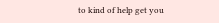to kind of help get you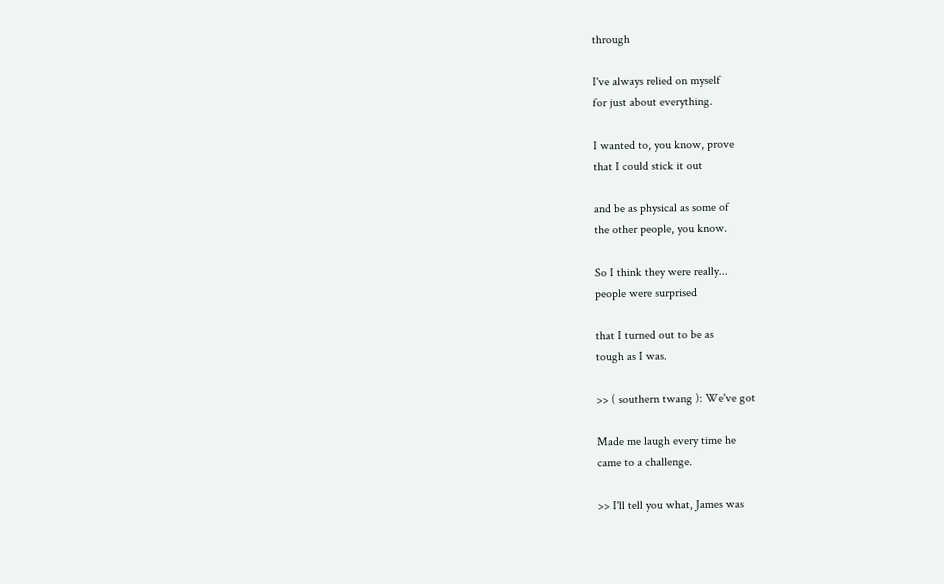through

I've always relied on myself
for just about everything.

I wanted to, you know, prove
that I could stick it out

and be as physical as some of
the other people, you know.

So I think they were really...
people were surprised

that I turned out to be as
tough as I was.

>> ( southern twang ): We've got

Made me laugh every time he
came to a challenge.

>> I'll tell you what, James was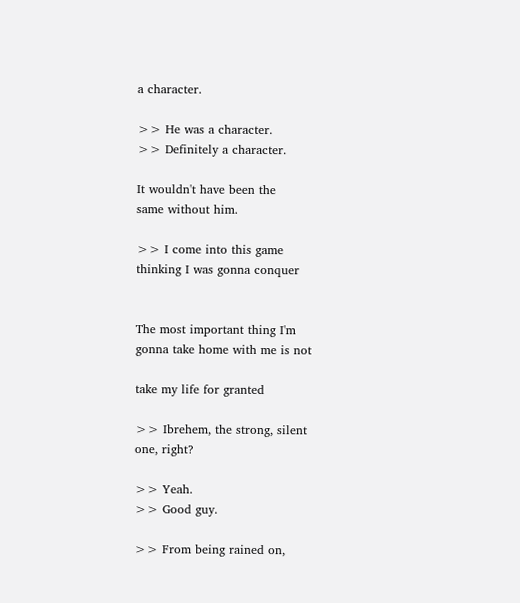a character.

>> He was a character.
>> Definitely a character.

It wouldn't have been the
same without him.

>> I come into this game
thinking I was gonna conquer


The most important thing I'm
gonna take home with me is not

take my life for granted

>> Ibrehem, the strong, silent
one, right?

>> Yeah.
>> Good guy.

>> From being rained on,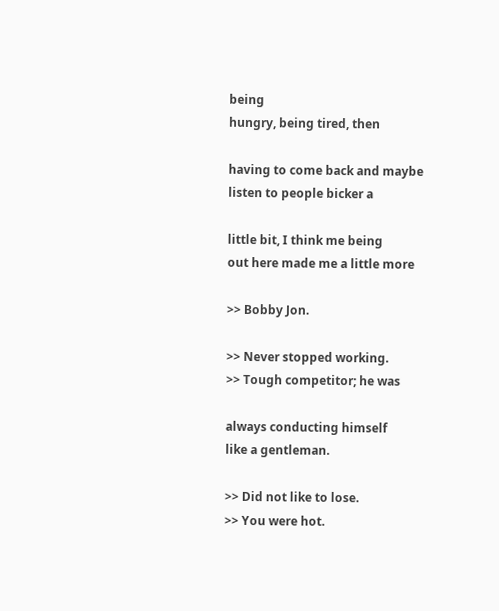being
hungry, being tired, then

having to come back and maybe
listen to people bicker a

little bit, I think me being
out here made me a little more

>> Bobby Jon.

>> Never stopped working.
>> Tough competitor; he was

always conducting himself
like a gentleman.

>> Did not like to lose.
>> You were hot.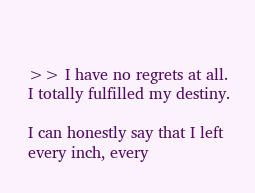>> I have no regrets at all.
I totally fulfilled my destiny.

I can honestly say that I left
every inch, every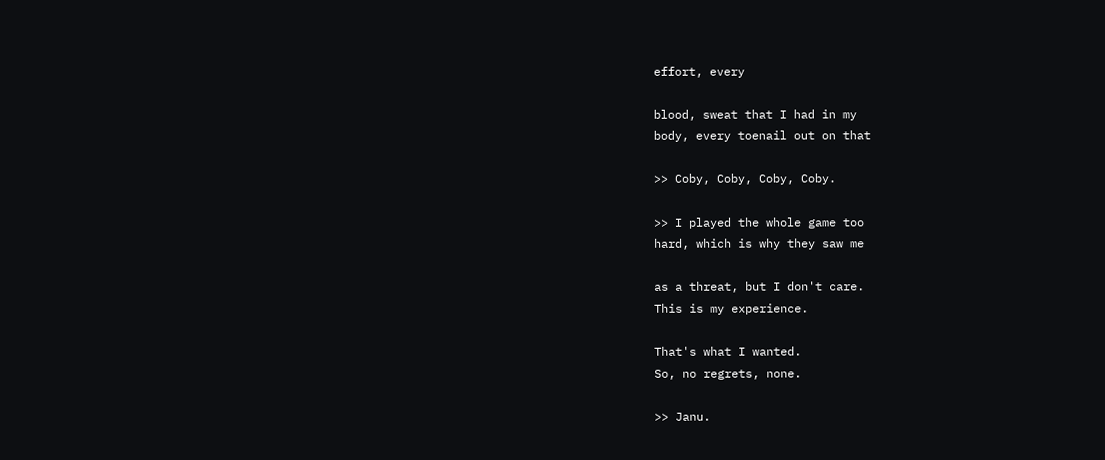effort, every

blood, sweat that I had in my
body, every toenail out on that

>> Coby, Coby, Coby, Coby.

>> I played the whole game too
hard, which is why they saw me

as a threat, but I don't care.
This is my experience.

That's what I wanted.
So, no regrets, none.

>> Janu.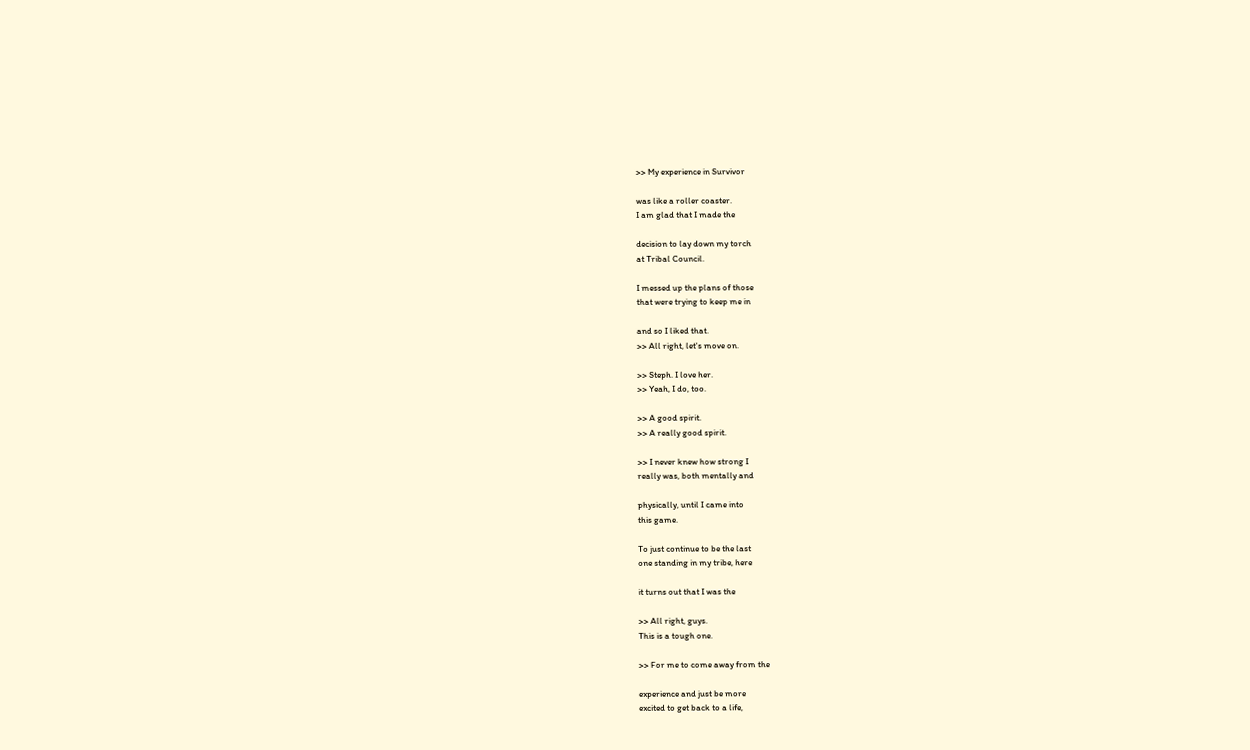>> My experience in Survivor

was like a roller coaster.
I am glad that I made the

decision to lay down my torch
at Tribal Council.

I messed up the plans of those
that were trying to keep me in

and so I liked that.
>> All right, let's move on.

>> Steph. I love her.
>> Yeah, I do, too.

>> A good spirit.
>> A really good spirit.

>> I never knew how strong I
really was, both mentally and

physically, until I came into
this game.

To just continue to be the last
one standing in my tribe, here

it turns out that I was the

>> All right, guys.
This is a tough one.

>> For me to come away from the

experience and just be more
excited to get back to a life,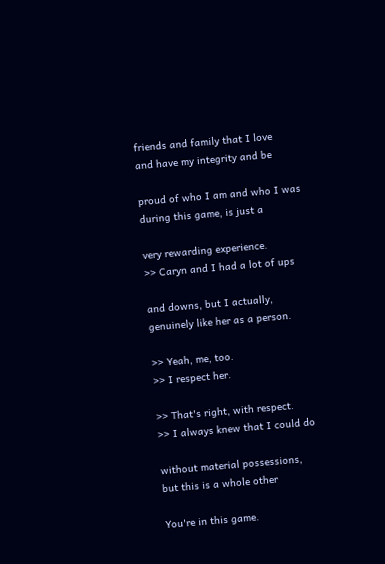friends and family that I love
and have my integrity and be

proud of who I am and who I was
during this game, is just a

very rewarding experience.
>> Caryn and I had a lot of ups

and downs, but I actually,
genuinely like her as a person.

>> Yeah, me, too.
>> I respect her.

>> That's right, with respect.
>> I always knew that I could do

without material possessions,
but this is a whole other

You're in this game.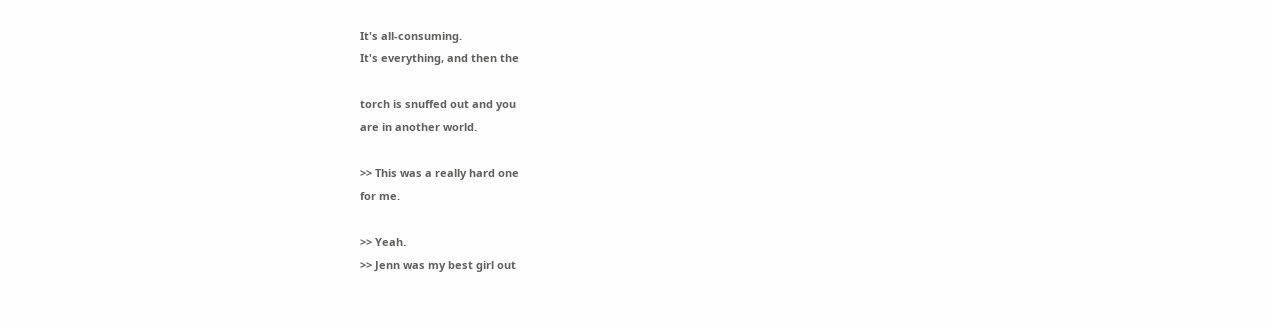It's all-consuming.
It's everything, and then the

torch is snuffed out and you
are in another world.

>> This was a really hard one
for me.

>> Yeah.
>> Jenn was my best girl out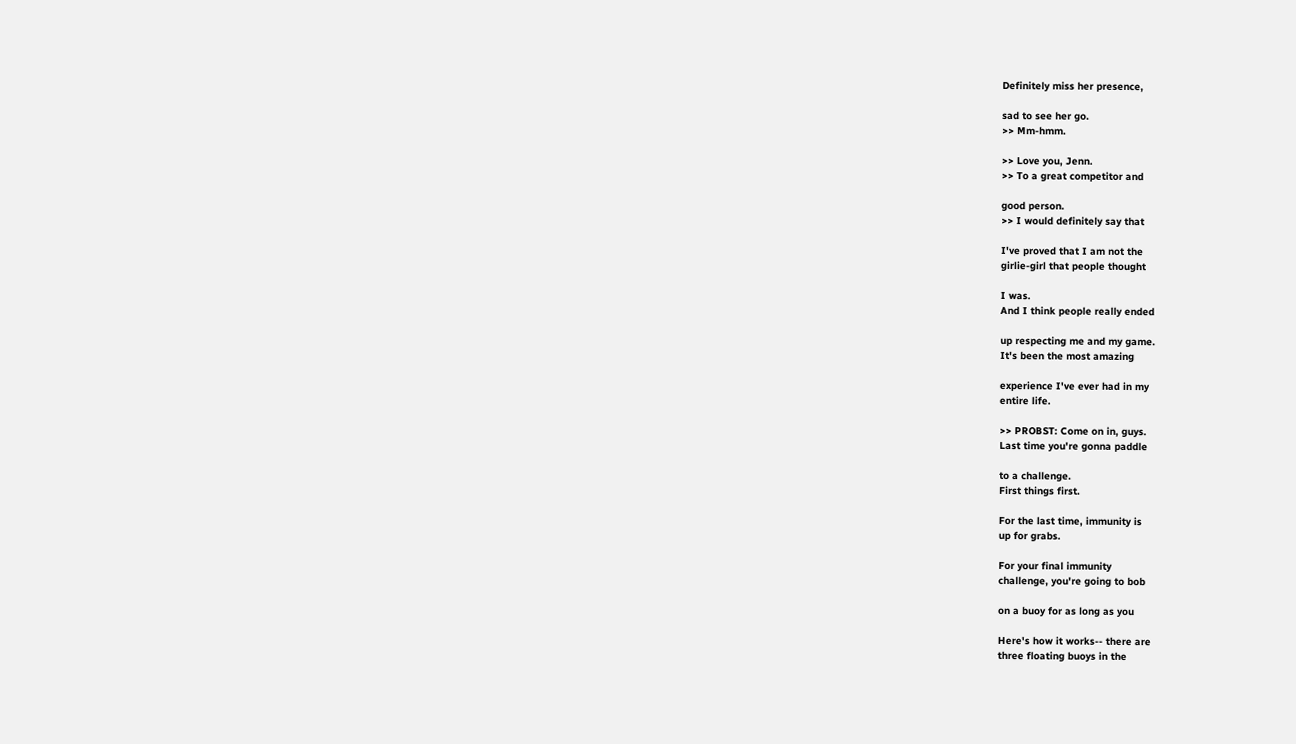Definitely miss her presence,

sad to see her go.
>> Mm-hmm.

>> Love you, Jenn.
>> To a great competitor and

good person.
>> I would definitely say that

I've proved that I am not the
girlie-girl that people thought

I was.
And I think people really ended

up respecting me and my game.
It's been the most amazing

experience I've ever had in my
entire life.

>> PROBST: Come on in, guys.
Last time you're gonna paddle

to a challenge.
First things first.

For the last time, immunity is
up for grabs.

For your final immunity
challenge, you're going to bob

on a buoy for as long as you

Here's how it works-- there are
three floating buoys in the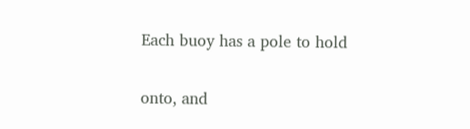Each buoy has a pole to hold

onto, and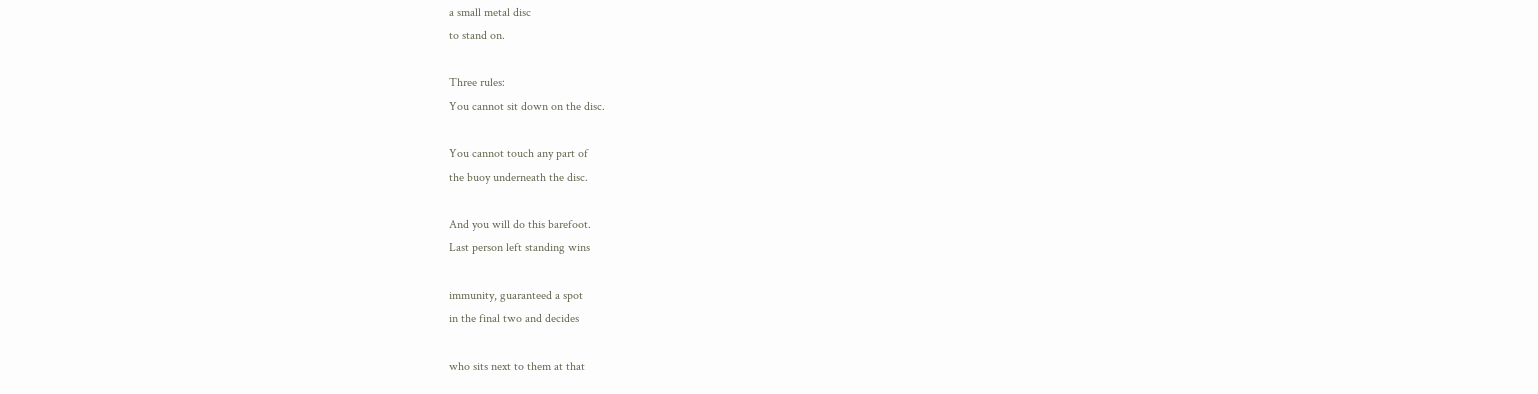a small metal disc
to stand on.

Three rules:
You cannot sit down on the disc.

You cannot touch any part of
the buoy underneath the disc.

And you will do this barefoot.
Last person left standing wins

immunity, guaranteed a spot
in the final two and decides

who sits next to them at that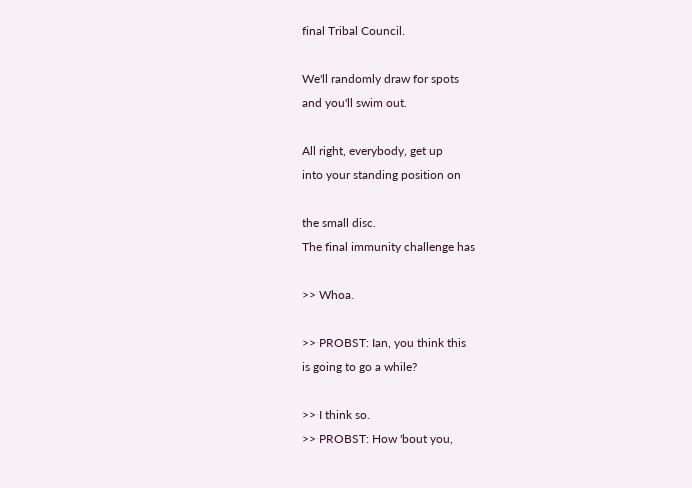final Tribal Council.

We'll randomly draw for spots
and you'll swim out.

All right, everybody, get up
into your standing position on

the small disc.
The final immunity challenge has

>> Whoa.

>> PROBST: Ian, you think this
is going to go a while?

>> I think so.
>> PROBST: How 'bout you,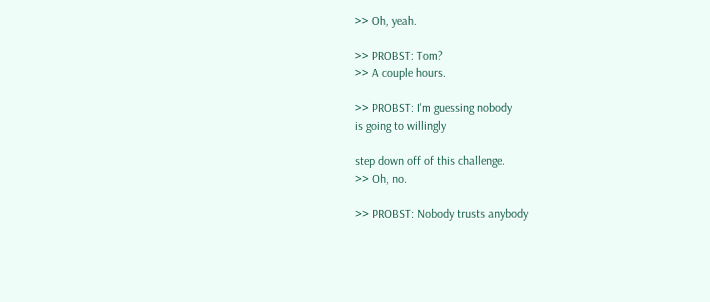>> Oh, yeah.

>> PROBST: Tom?
>> A couple hours.

>> PROBST: I'm guessing nobody
is going to willingly

step down off of this challenge.
>> Oh, no.

>> PROBST: Nobody trusts anybody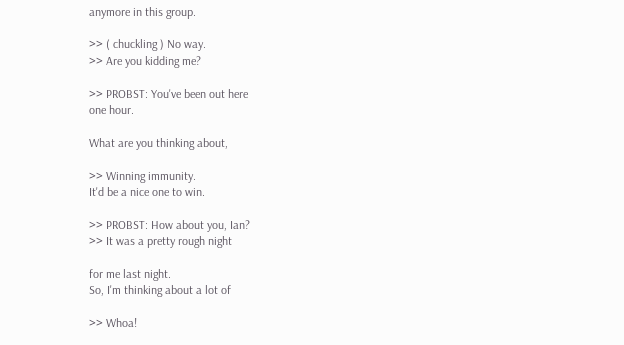anymore in this group.

>> ( chuckling ) No way.
>> Are you kidding me?

>> PROBST: You've been out here
one hour.

What are you thinking about,

>> Winning immunity.
It'd be a nice one to win.

>> PROBST: How about you, Ian?
>> It was a pretty rough night

for me last night.
So, I'm thinking about a lot of

>> Whoa!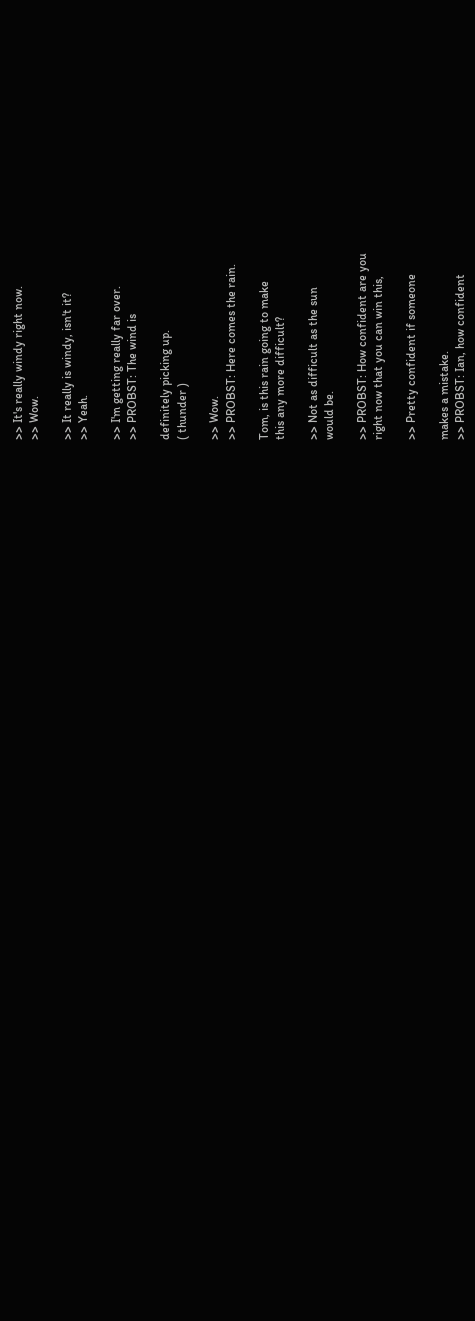>> It's really windy right now.
>> Wow.

>> It really is windy, isn't it?
>> Yeah.

>> I'm getting really far over.
>> PROBST: The wind is

definitely picking up.
( thunder )

>> Wow.
>> PROBST: Here comes the rain.

Tom, is this rain going to make
this any more difficult?

>> Not as difficult as the sun
would be.

>> PROBST: How confident are you
right now that you can win this,

>> Pretty confident if someone

makes a mistake.
>> PROBST: Ian, how confident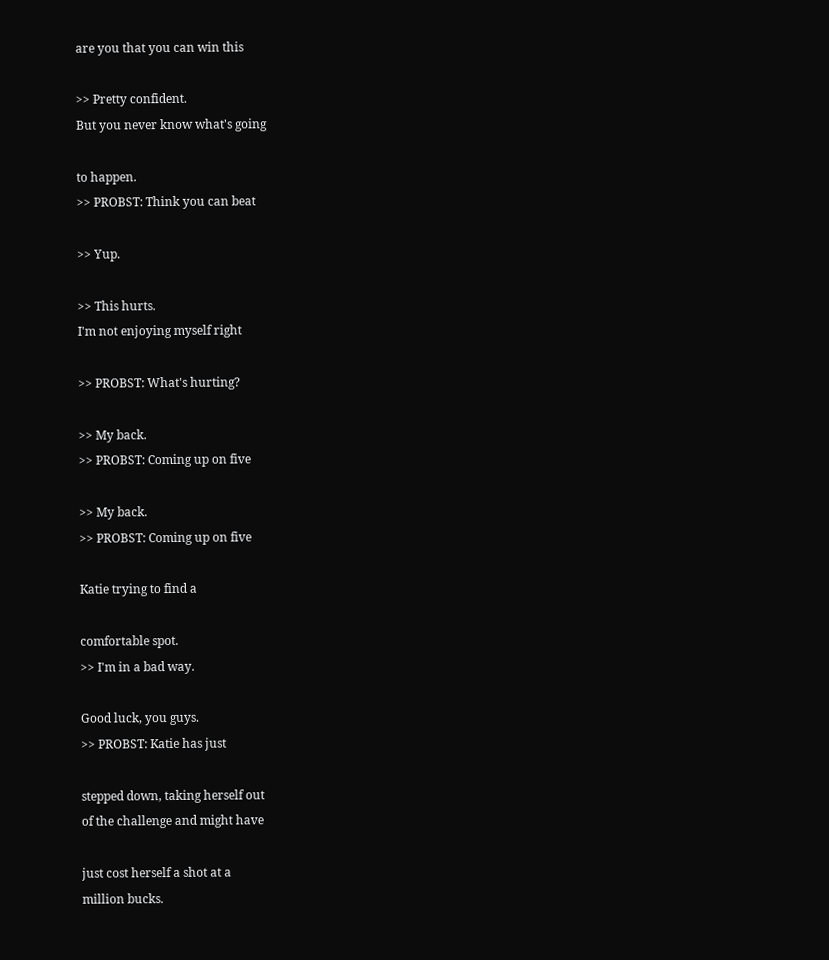are you that you can win this

>> Pretty confident.
But you never know what's going

to happen.
>> PROBST: Think you can beat

>> Yup.

>> This hurts.
I'm not enjoying myself right

>> PROBST: What's hurting?

>> My back.
>> PROBST: Coming up on five

>> My back.
>> PROBST: Coming up on five

Katie trying to find a

comfortable spot.
>> I'm in a bad way.

Good luck, you guys.
>> PROBST: Katie has just

stepped down, taking herself out
of the challenge and might have

just cost herself a shot at a
million bucks.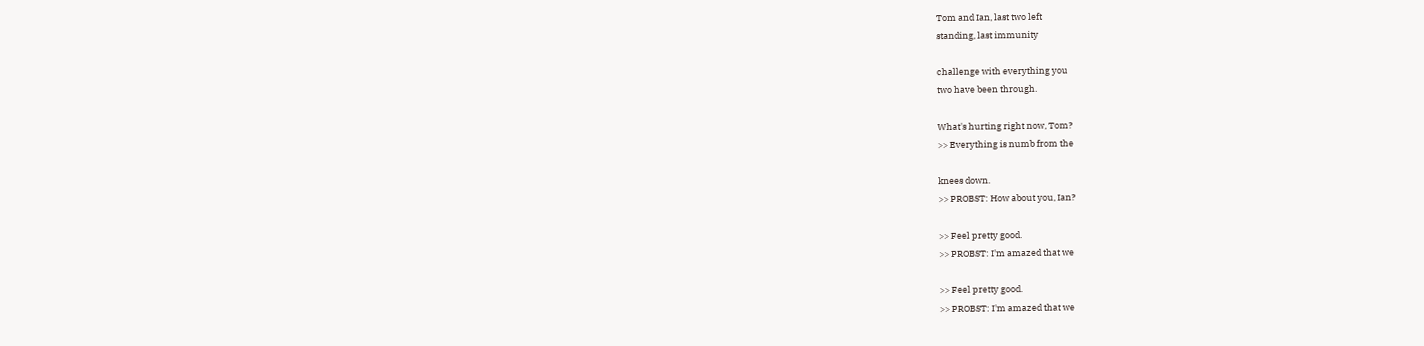Tom and Ian, last two left
standing, last immunity

challenge with everything you
two have been through.

What's hurting right now, Tom?
>> Everything is numb from the

knees down.
>> PROBST: How about you, Ian?

>> Feel pretty good.
>> PROBST: I'm amazed that we

>> Feel pretty good.
>> PROBST: I'm amazed that we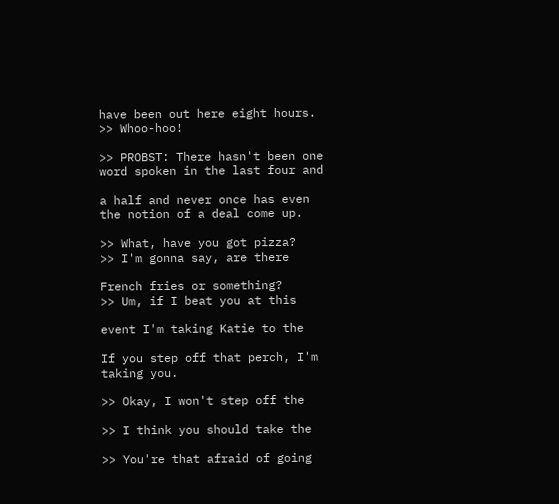have been out here eight hours.
>> Whoo-hoo!

>> PROBST: There hasn't been one
word spoken in the last four and

a half and never once has even
the notion of a deal come up.

>> What, have you got pizza?
>> I'm gonna say, are there

French fries or something?
>> Um, if I beat you at this

event I'm taking Katie to the

If you step off that perch, I'm
taking you.

>> Okay, I won't step off the

>> I think you should take the

>> You're that afraid of going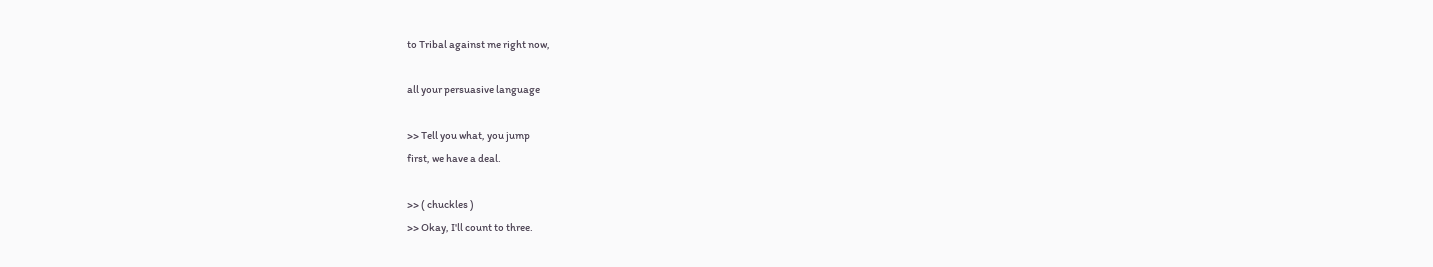to Tribal against me right now,

all your persuasive language

>> Tell you what, you jump
first, we have a deal.

>> ( chuckles )
>> Okay, I'll count to three.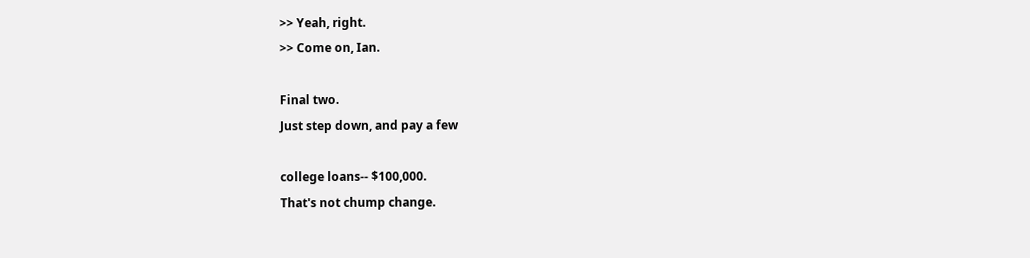>> Yeah, right.
>> Come on, Ian.

Final two.
Just step down, and pay a few

college loans-- $100,000.
That's not chump change.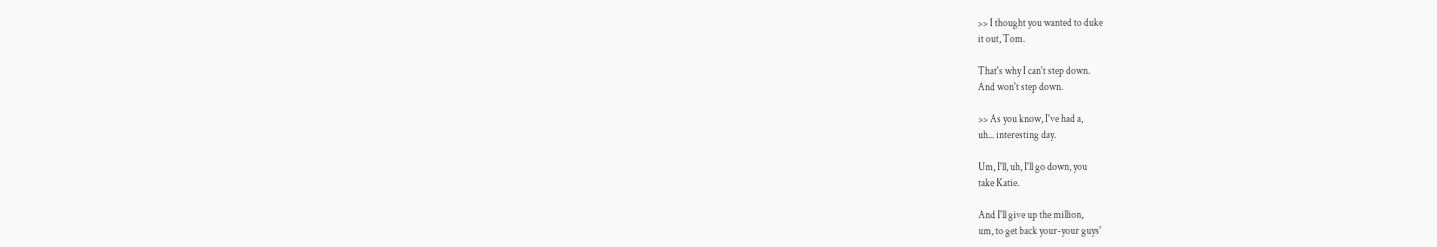>> I thought you wanted to duke
it out, Tom.

That's why I can't step down.
And won't step down.

>> As you know, I've had a,
uh... interesting day.

Um, I'll, uh, I'll go down, you
take Katie.

And I'll give up the million,
um, to get back your-your guys'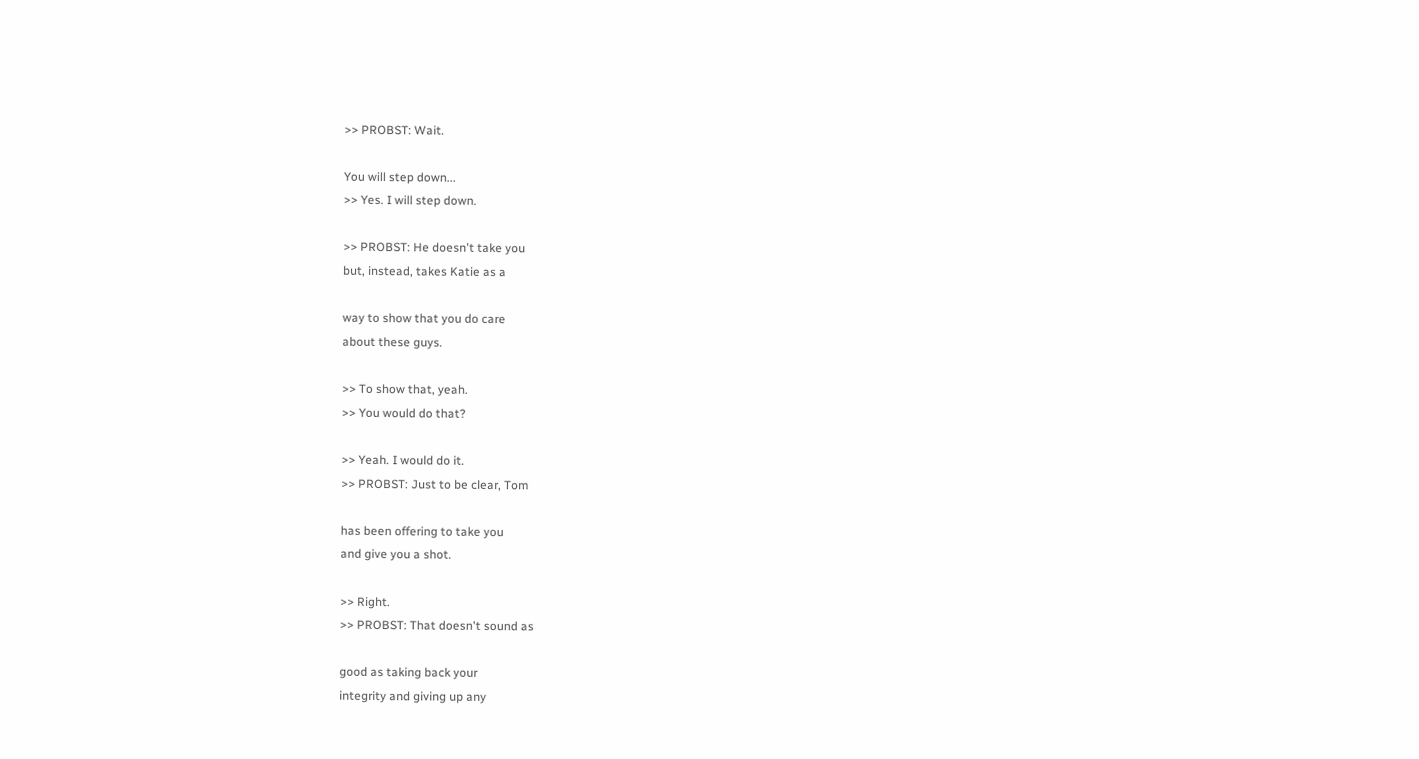>> PROBST: Wait.

You will step down...
>> Yes. I will step down.

>> PROBST: He doesn't take you
but, instead, takes Katie as a

way to show that you do care
about these guys.

>> To show that, yeah.
>> You would do that?

>> Yeah. I would do it.
>> PROBST: Just to be clear, Tom

has been offering to take you
and give you a shot.

>> Right.
>> PROBST: That doesn't sound as

good as taking back your
integrity and giving up any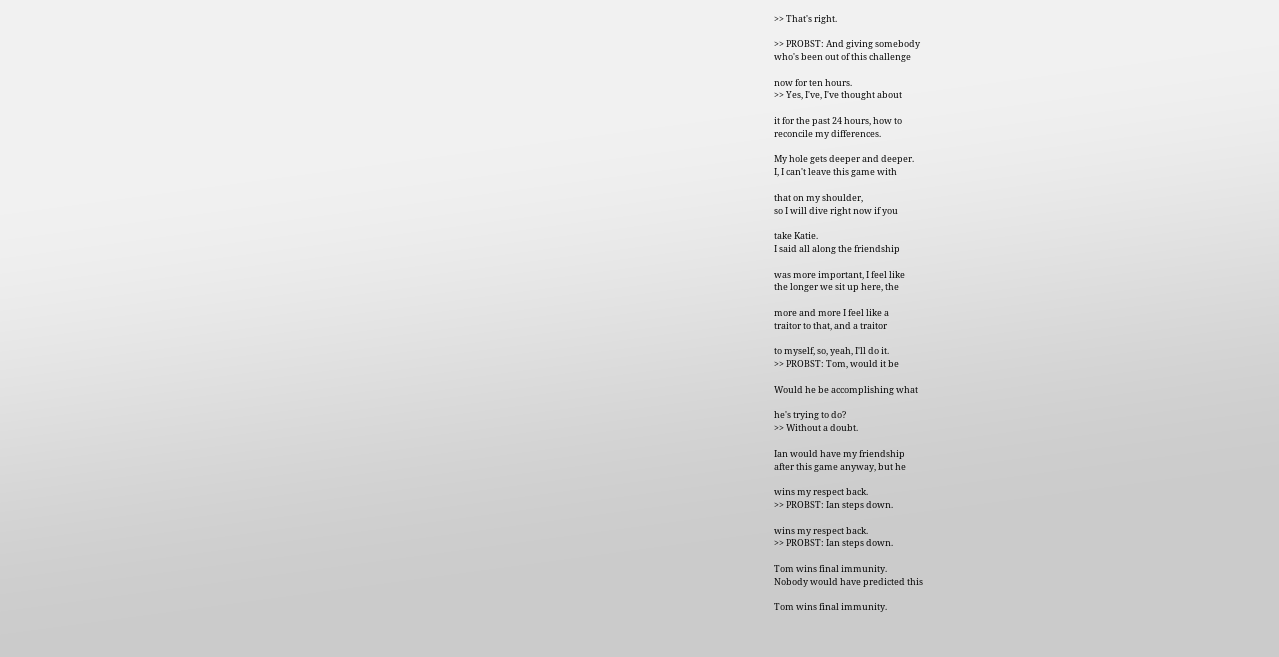>> That's right.

>> PROBST: And giving somebody
who's been out of this challenge

now for ten hours.
>> Yes, I've, I've thought about

it for the past 24 hours, how to
reconcile my differences.

My hole gets deeper and deeper.
I, I can't leave this game with

that on my shoulder,
so I will dive right now if you

take Katie.
I said all along the friendship

was more important, I feel like
the longer we sit up here, the

more and more I feel like a
traitor to that, and a traitor

to myself, so, yeah, I'll do it.
>> PROBST: Tom, would it be

Would he be accomplishing what

he's trying to do?
>> Without a doubt.

Ian would have my friendship
after this game anyway, but he

wins my respect back.
>> PROBST: Ian steps down.

wins my respect back.
>> PROBST: Ian steps down.

Tom wins final immunity.
Nobody would have predicted this

Tom wins final immunity.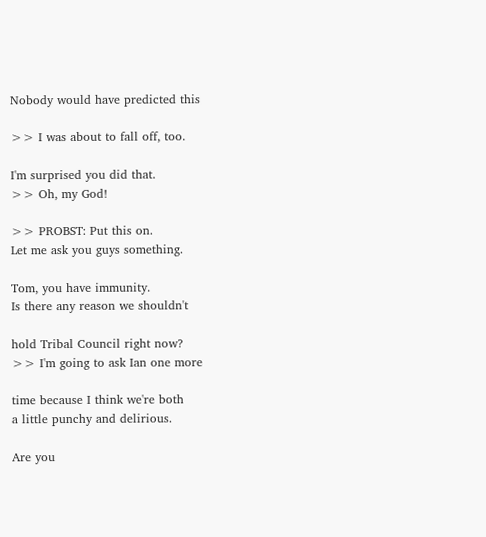Nobody would have predicted this

>> I was about to fall off, too.

I'm surprised you did that.
>> Oh, my God!

>> PROBST: Put this on.
Let me ask you guys something.

Tom, you have immunity.
Is there any reason we shouldn't

hold Tribal Council right now?
>> I'm going to ask Ian one more

time because I think we're both
a little punchy and delirious.

Are you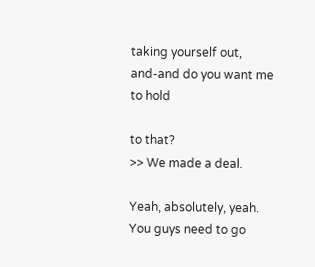taking yourself out,
and-and do you want me to hold

to that?
>> We made a deal.

Yeah, absolutely, yeah.
You guys need to go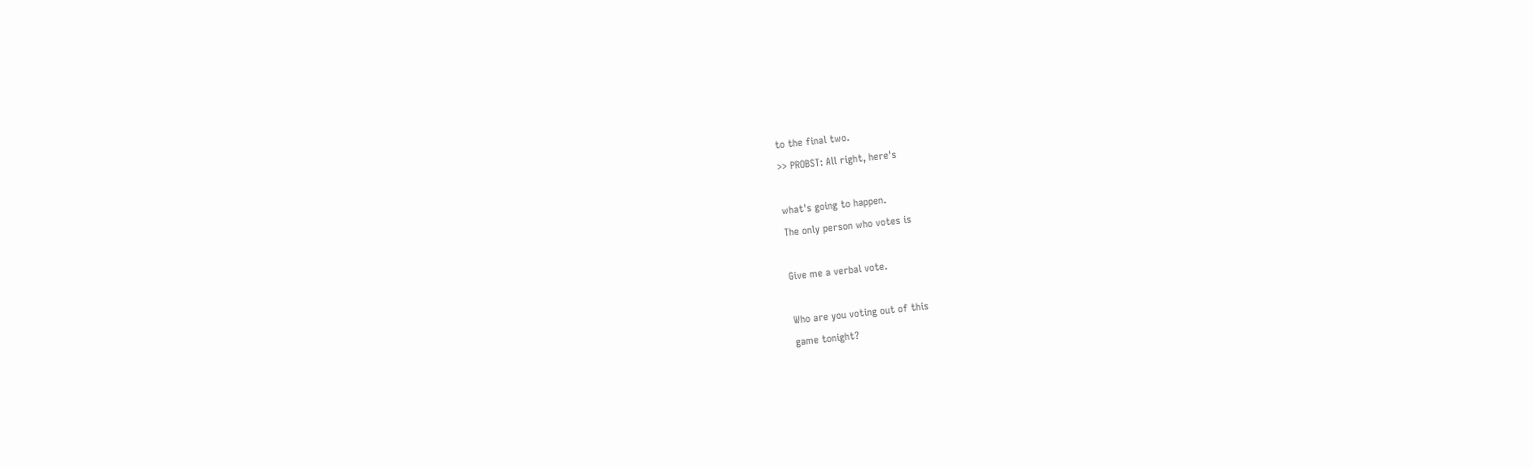to the final two.
>> PROBST: All right, here's

what's going to happen.
The only person who votes is

Give me a verbal vote.

Who are you voting out of this
game tonight?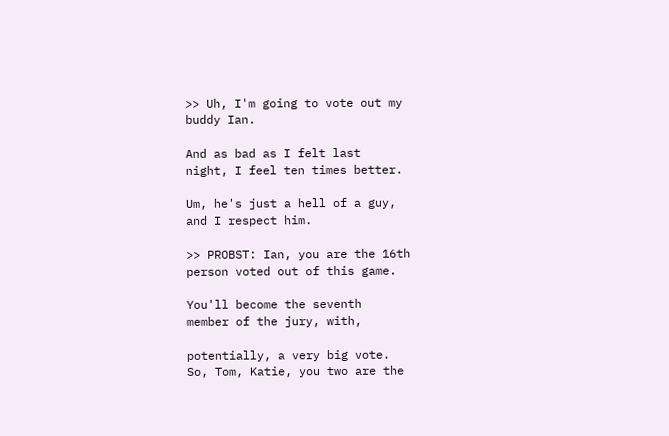>> Uh, I'm going to vote out my
buddy Ian.

And as bad as I felt last
night, I feel ten times better.

Um, he's just a hell of a guy,
and I respect him.

>> PROBST: Ian, you are the 16th
person voted out of this game.

You'll become the seventh
member of the jury, with,

potentially, a very big vote.
So, Tom, Katie, you two are the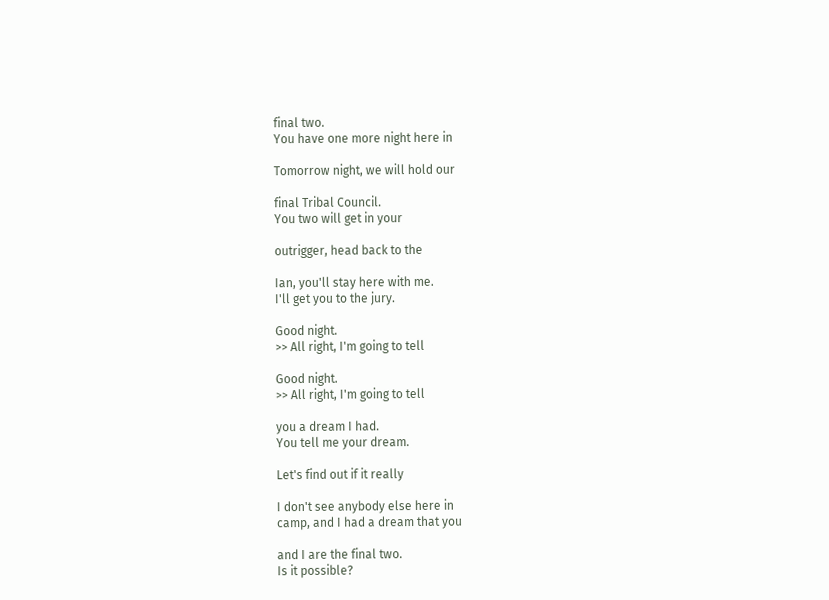final two.
You have one more night here in

Tomorrow night, we will hold our

final Tribal Council.
You two will get in your

outrigger, head back to the

Ian, you'll stay here with me.
I'll get you to the jury.

Good night.
>> All right, I'm going to tell

Good night.
>> All right, I'm going to tell

you a dream I had.
You tell me your dream.

Let's find out if it really

I don't see anybody else here in
camp, and I had a dream that you

and I are the final two.
Is it possible?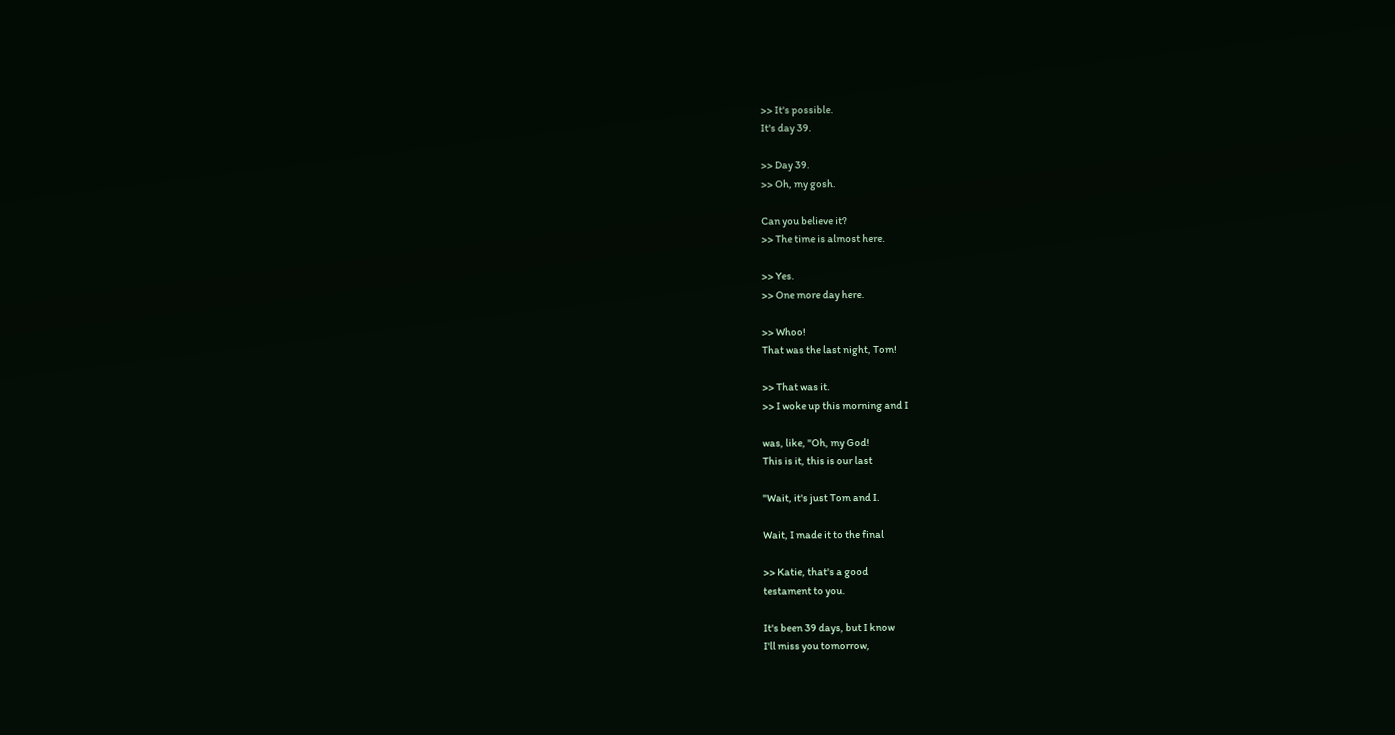>> It's possible.
It's day 39.

>> Day 39.
>> Oh, my gosh.

Can you believe it?
>> The time is almost here.

>> Yes.
>> One more day here.

>> Whoo!
That was the last night, Tom!

>> That was it.
>> I woke up this morning and I

was, like, "Oh, my God!
This is it, this is our last

"Wait, it's just Tom and I.

Wait, I made it to the final

>> Katie, that's a good
testament to you.

It's been 39 days, but I know
I'll miss you tomorrow,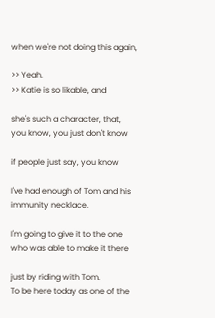when we're not doing this again,

>> Yeah.
>> Katie is so likable, and

she's such a character, that,
you know, you just don't know

if people just say, you know

I've had enough of Tom and his
immunity necklace.

I'm going to give it to the one
who was able to make it there

just by riding with Tom.
To be here today as one of the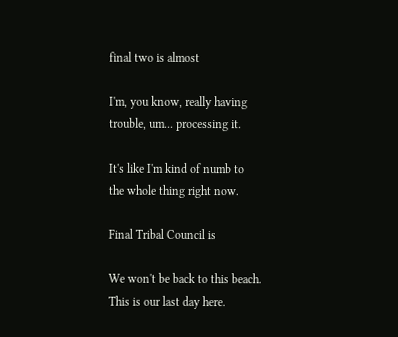final two is almost

I'm, you know, really having
trouble, um... processing it.

It's like I'm kind of numb to
the whole thing right now.

Final Tribal Council is

We won't be back to this beach.
This is our last day here.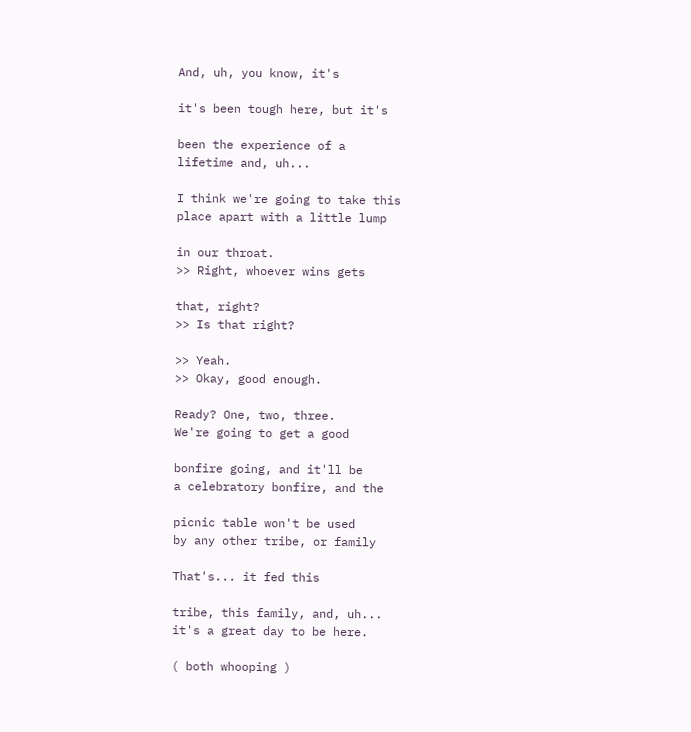And, uh, you know, it's

it's been tough here, but it's

been the experience of a
lifetime and, uh...

I think we're going to take this
place apart with a little lump

in our throat.
>> Right, whoever wins gets

that, right?
>> Is that right?

>> Yeah.
>> Okay, good enough.

Ready? One, two, three.
We're going to get a good

bonfire going, and it'll be
a celebratory bonfire, and the

picnic table won't be used
by any other tribe, or family

That's... it fed this

tribe, this family, and, uh...
it's a great day to be here.

( both whooping )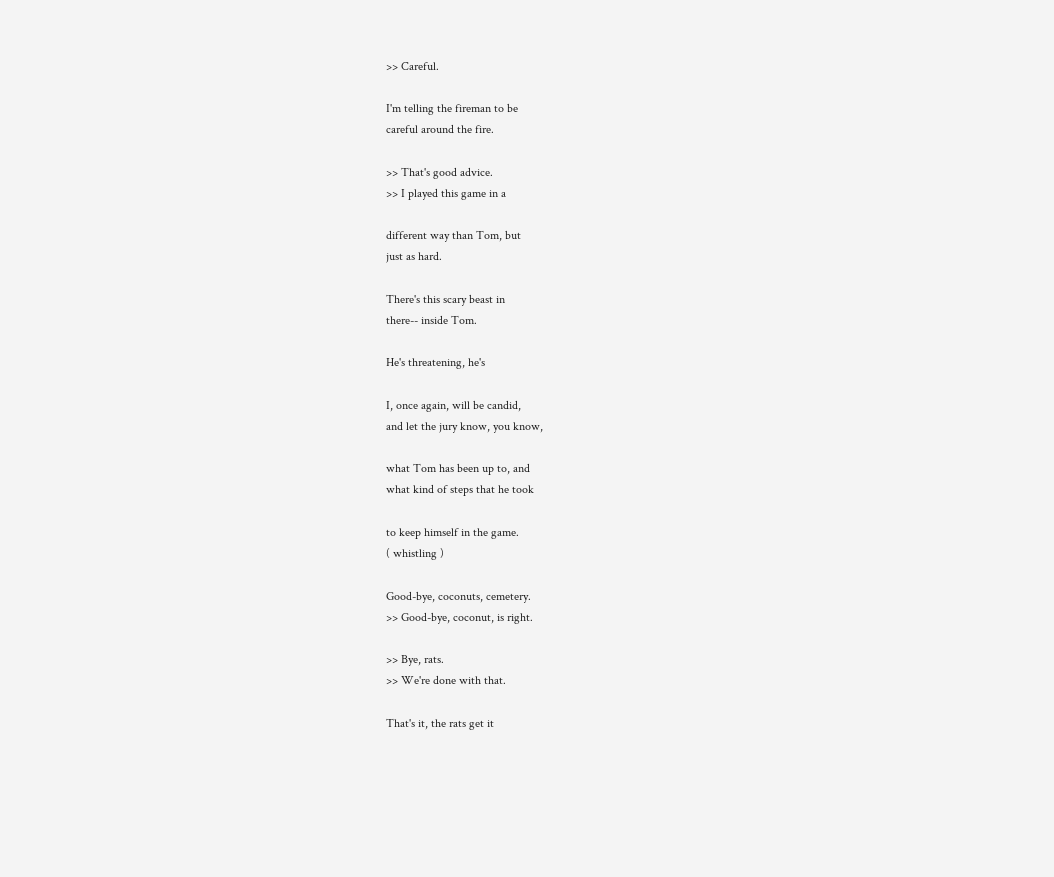>> Careful.

I'm telling the fireman to be
careful around the fire.

>> That's good advice.
>> I played this game in a

different way than Tom, but
just as hard.

There's this scary beast in
there-- inside Tom.

He's threatening, he's

I, once again, will be candid,
and let the jury know, you know,

what Tom has been up to, and
what kind of steps that he took

to keep himself in the game.
( whistling )

Good-bye, coconuts, cemetery.
>> Good-bye, coconut, is right.

>> Bye, rats.
>> We're done with that.

That's it, the rats get it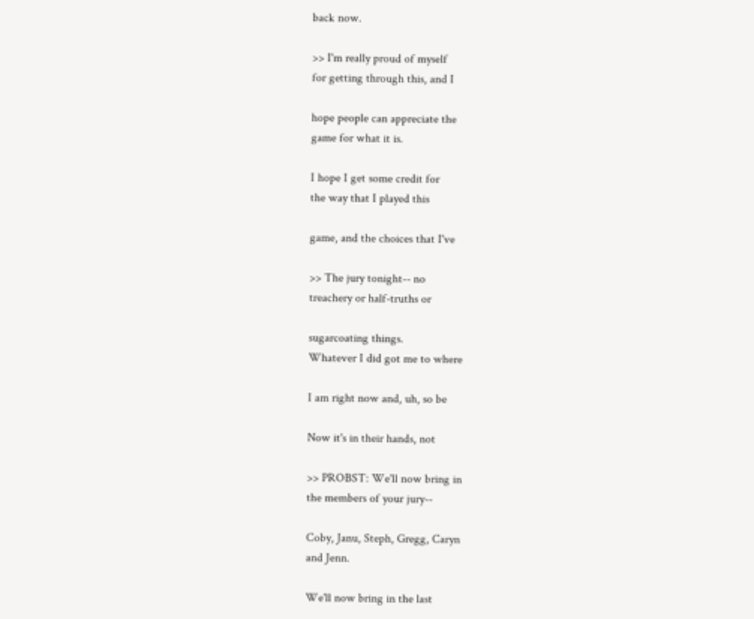back now.

>> I'm really proud of myself
for getting through this, and I

hope people can appreciate the
game for what it is.

I hope I get some credit for
the way that I played this

game, and the choices that I've

>> The jury tonight-- no
treachery or half-truths or

sugarcoating things.
Whatever I did got me to where

I am right now and, uh, so be

Now it's in their hands, not

>> PROBST: We'll now bring in
the members of your jury--

Coby, Janu, Steph, Gregg, Caryn
and Jenn.

We'll now bring in the last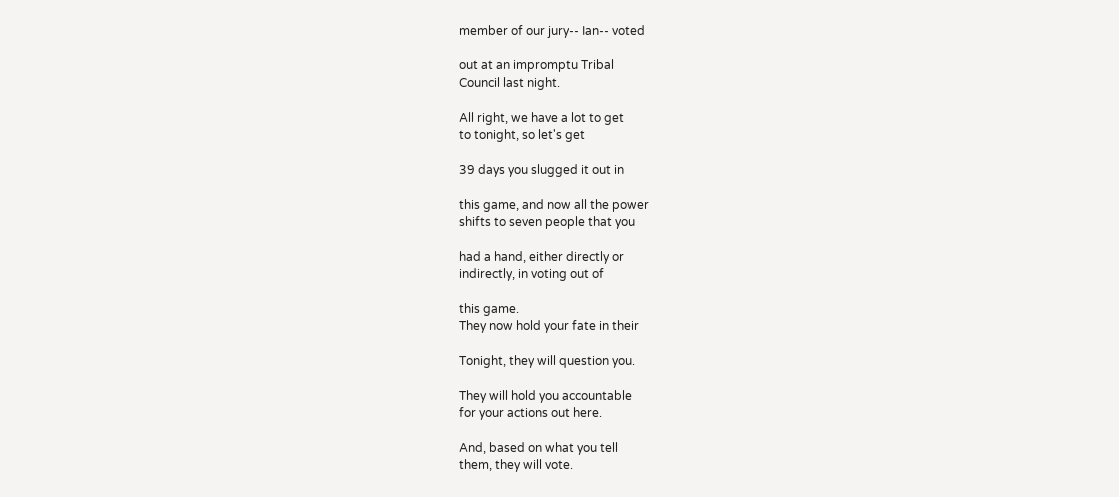member of our jury-- Ian-- voted

out at an impromptu Tribal
Council last night.

All right, we have a lot to get
to tonight, so let's get

39 days you slugged it out in

this game, and now all the power
shifts to seven people that you

had a hand, either directly or
indirectly, in voting out of

this game.
They now hold your fate in their

Tonight, they will question you.

They will hold you accountable
for your actions out here.

And, based on what you tell
them, they will vote.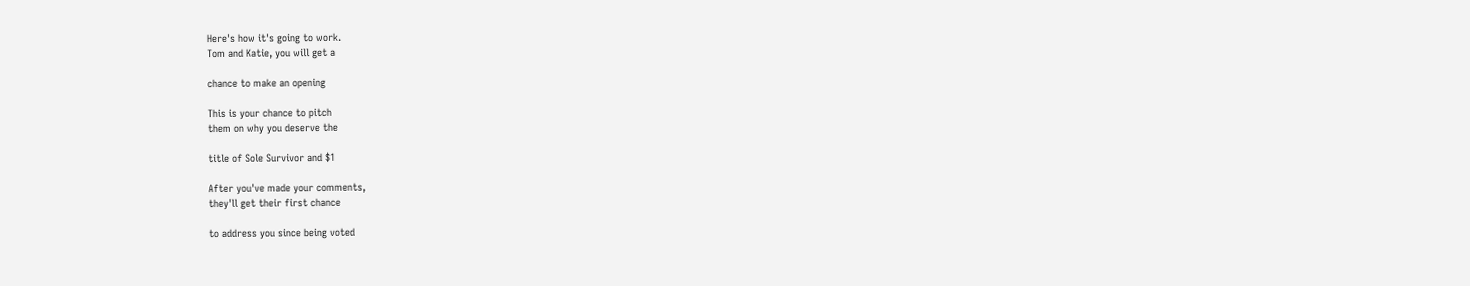Here's how it's going to work.
Tom and Katie, you will get a

chance to make an opening

This is your chance to pitch
them on why you deserve the

title of Sole Survivor and $1

After you've made your comments,
they'll get their first chance

to address you since being voted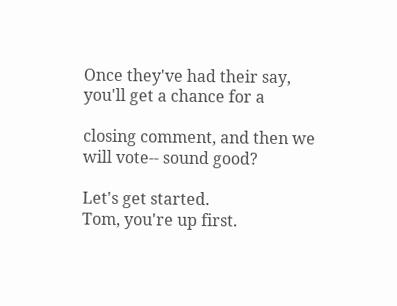Once they've had their say,
you'll get a chance for a

closing comment, and then we
will vote-- sound good?

Let's get started.
Tom, you're up first.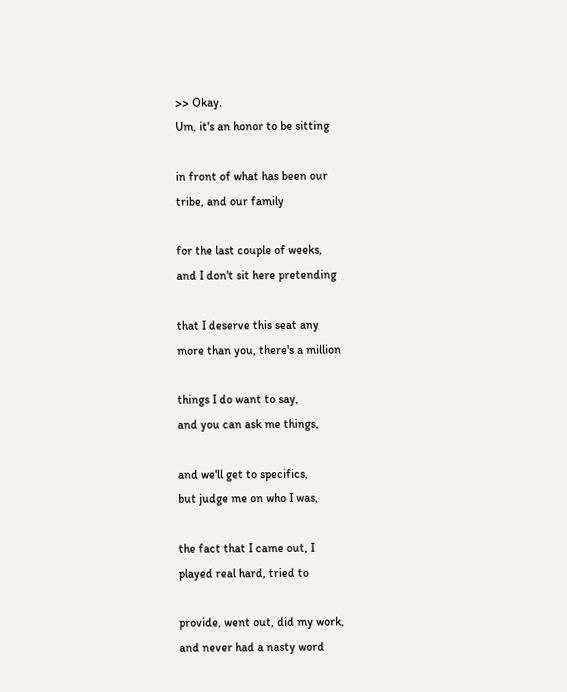>> Okay.
Um, it's an honor to be sitting

in front of what has been our
tribe, and our family

for the last couple of weeks,
and I don't sit here pretending

that I deserve this seat any
more than you, there's a million

things I do want to say,
and you can ask me things,

and we'll get to specifics,
but judge me on who I was,

the fact that I came out, I
played real hard, tried to

provide, went out, did my work,
and never had a nasty word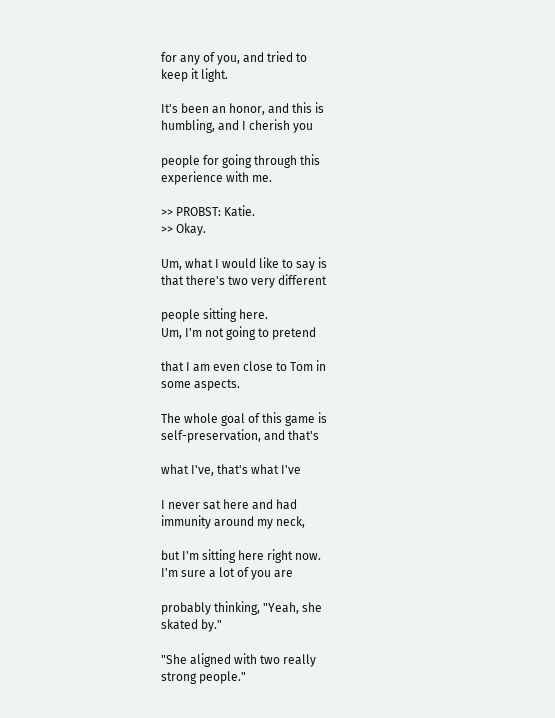for any of you, and tried to
keep it light.

It's been an honor, and this is
humbling, and I cherish you

people for going through this
experience with me.

>> PROBST: Katie.
>> Okay.

Um, what I would like to say is
that there's two very different

people sitting here.
Um, I'm not going to pretend

that I am even close to Tom in
some aspects.

The whole goal of this game is
self-preservation, and that's

what I've, that's what I've

I never sat here and had
immunity around my neck,

but I'm sitting here right now.
I'm sure a lot of you are

probably thinking, "Yeah, she
skated by."

"She aligned with two really
strong people."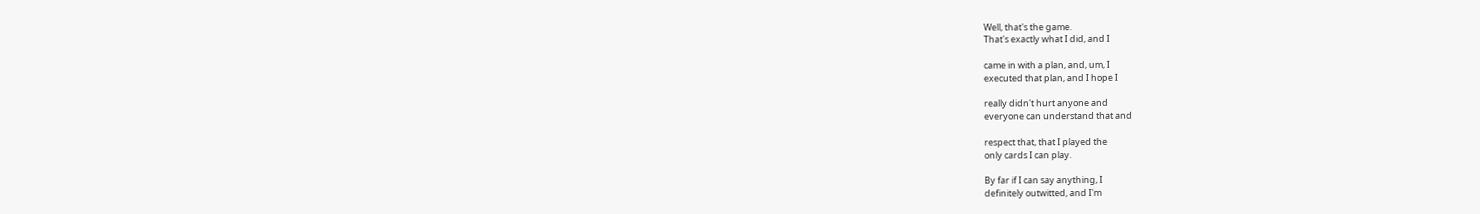Well, that's the game.
That's exactly what I did, and I

came in with a plan, and, um, I
executed that plan, and I hope I

really didn't hurt anyone and
everyone can understand that and

respect that, that I played the
only cards I can play.

By far if I can say anything, I
definitely outwitted, and I'm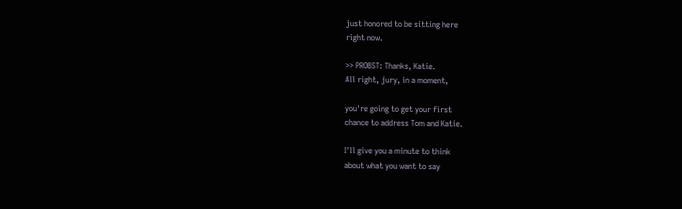just honored to be sitting here
right now.

>> PROBST: Thanks, Katie.
All right, jury, in a moment,

you're going to get your first
chance to address Tom and Katie.

I'll give you a minute to think
about what you want to say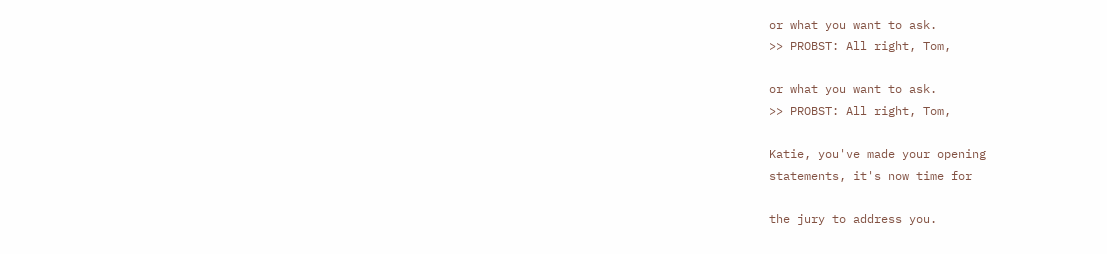or what you want to ask.
>> PROBST: All right, Tom,

or what you want to ask.
>> PROBST: All right, Tom,

Katie, you've made your opening
statements, it's now time for

the jury to address you.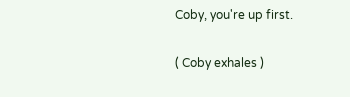Coby, you're up first.

( Coby exhales )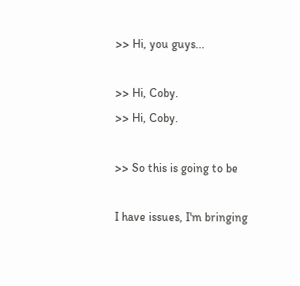>> Hi, you guys...

>> Hi, Coby.
>> Hi, Coby.

>> So this is going to be

I have issues, I'm bringing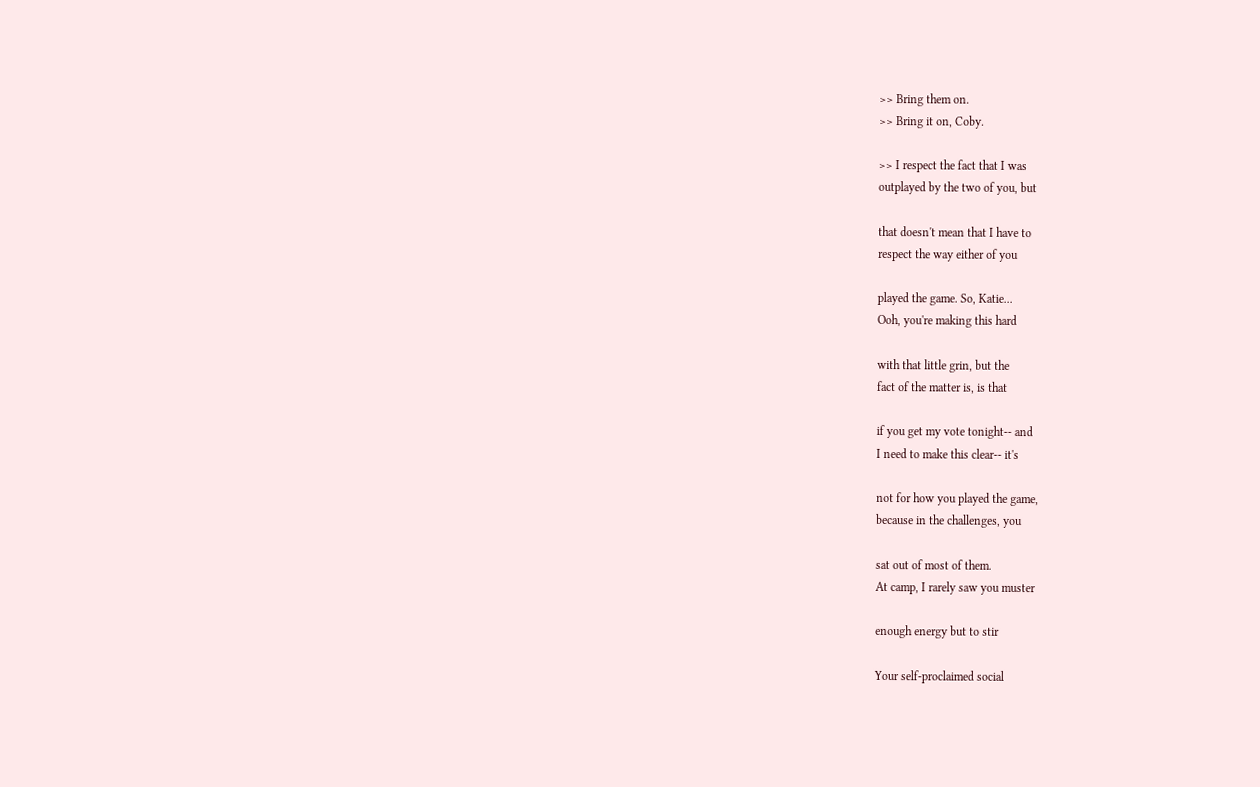>> Bring them on.
>> Bring it on, Coby.

>> I respect the fact that I was
outplayed by the two of you, but

that doesn't mean that I have to
respect the way either of you

played the game. So, Katie...
Ooh, you're making this hard

with that little grin, but the
fact of the matter is, is that

if you get my vote tonight-- and
I need to make this clear-- it's

not for how you played the game,
because in the challenges, you

sat out of most of them.
At camp, I rarely saw you muster

enough energy but to stir

Your self-proclaimed social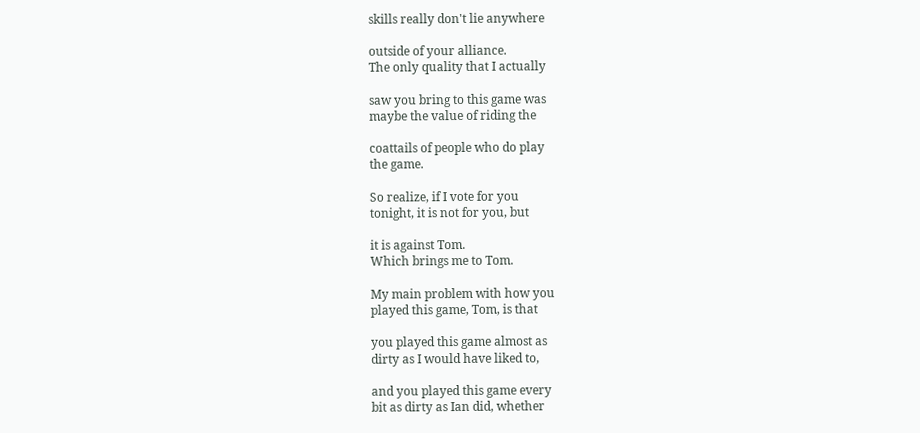skills really don't lie anywhere

outside of your alliance.
The only quality that I actually

saw you bring to this game was
maybe the value of riding the

coattails of people who do play
the game.

So realize, if I vote for you
tonight, it is not for you, but

it is against Tom.
Which brings me to Tom.

My main problem with how you
played this game, Tom, is that

you played this game almost as
dirty as I would have liked to,

and you played this game every
bit as dirty as Ian did, whether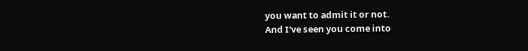you want to admit it or not.
And I've seen you come into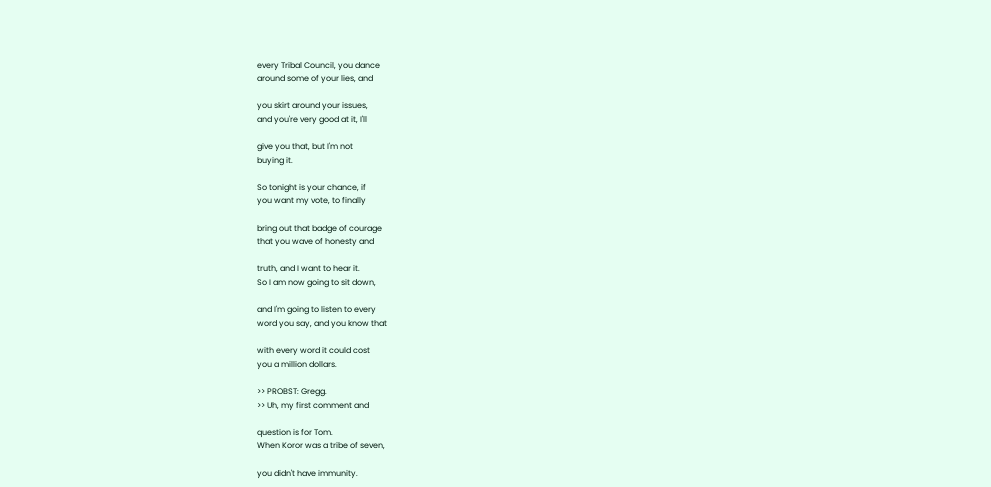every Tribal Council, you dance
around some of your lies, and

you skirt around your issues,
and you're very good at it, I'll

give you that, but I'm not
buying it.

So tonight is your chance, if
you want my vote, to finally

bring out that badge of courage
that you wave of honesty and

truth, and I want to hear it.
So I am now going to sit down,

and I'm going to listen to every
word you say, and you know that

with every word it could cost
you a million dollars.

>> PROBST: Gregg.
>> Uh, my first comment and

question is for Tom.
When Koror was a tribe of seven,

you didn't have immunity.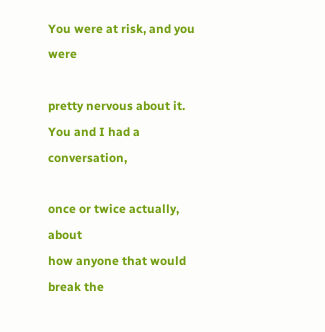You were at risk, and you were

pretty nervous about it.
You and I had a conversation,

once or twice actually, about
how anyone that would break the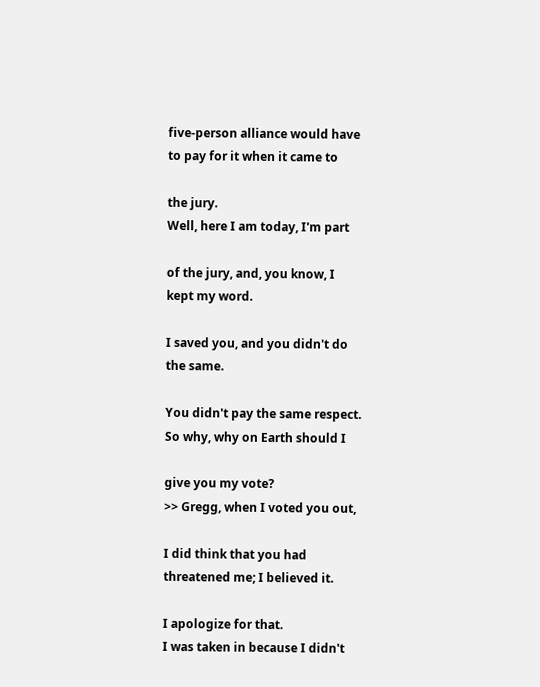five-person alliance would have
to pay for it when it came to

the jury.
Well, here I am today, I'm part

of the jury, and, you know, I
kept my word.

I saved you, and you didn't do
the same.

You didn't pay the same respect.
So why, why on Earth should I

give you my vote?
>> Gregg, when I voted you out,

I did think that you had
threatened me; I believed it.

I apologize for that.
I was taken in because I didn't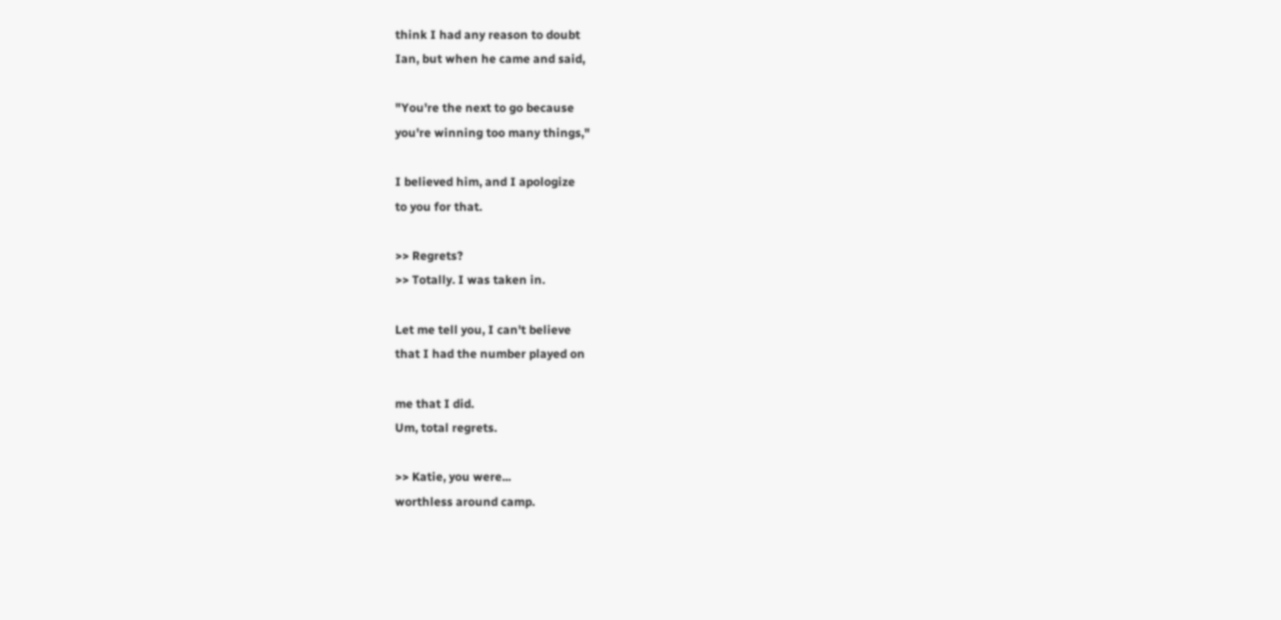think I had any reason to doubt
Ian, but when he came and said,

"You're the next to go because
you're winning too many things,"

I believed him, and I apologize
to you for that.

>> Regrets?
>> Totally. I was taken in.

Let me tell you, I can't believe
that I had the number played on

me that I did.
Um, total regrets.

>> Katie, you were...
worthless around camp.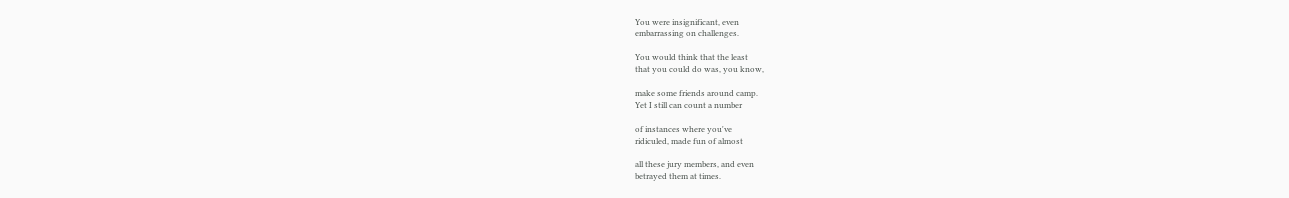You were insignificant, even
embarrassing on challenges.

You would think that the least
that you could do was, you know,

make some friends around camp.
Yet I still can count a number

of instances where you've
ridiculed, made fun of almost

all these jury members, and even
betrayed them at times.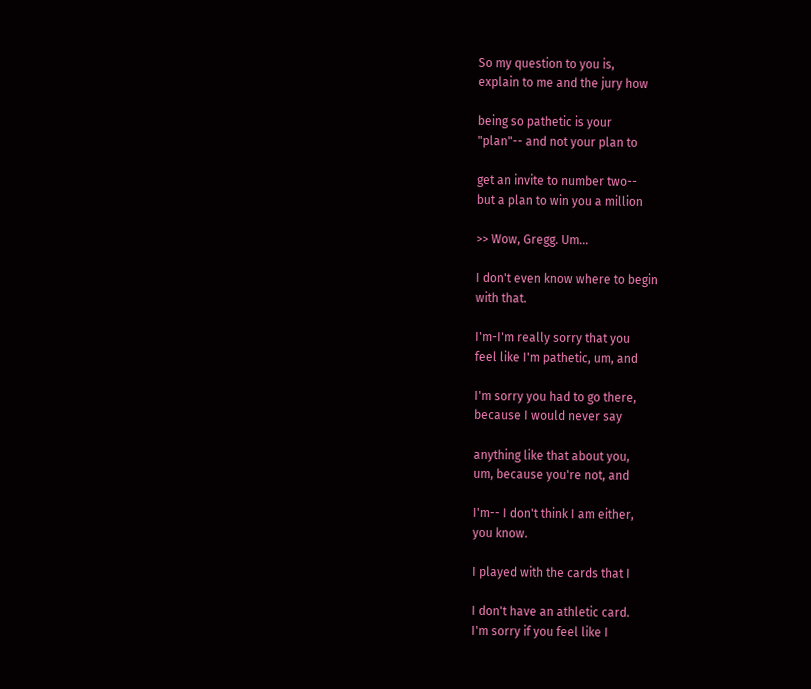So my question to you is,
explain to me and the jury how

being so pathetic is your
"plan"-- and not your plan to

get an invite to number two--
but a plan to win you a million

>> Wow, Gregg. Um...

I don't even know where to begin
with that.

I'm-I'm really sorry that you
feel like I'm pathetic, um, and

I'm sorry you had to go there,
because I would never say

anything like that about you,
um, because you're not, and

I'm-- I don't think I am either,
you know.

I played with the cards that I

I don't have an athletic card.
I'm sorry if you feel like I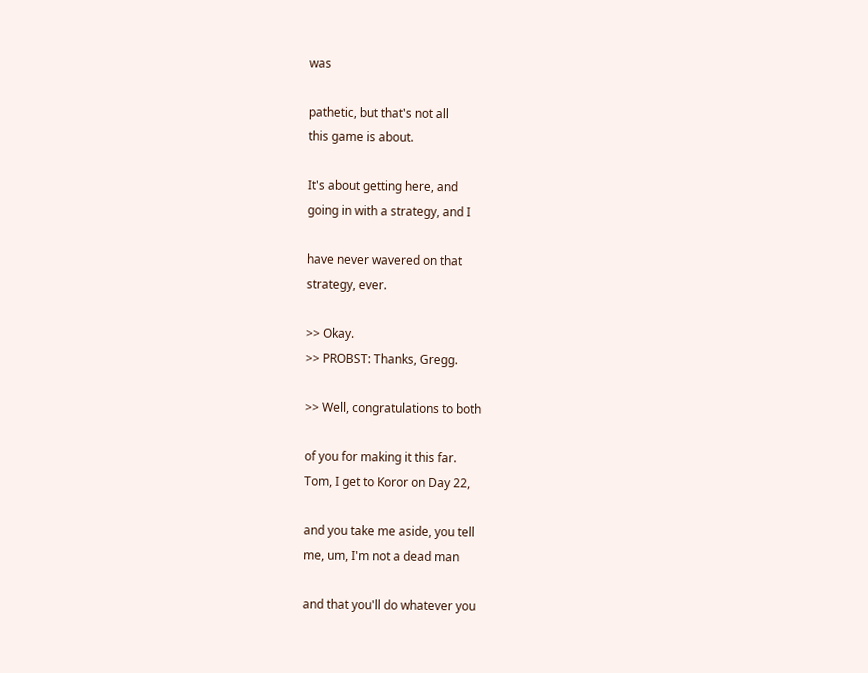was

pathetic, but that's not all
this game is about.

It's about getting here, and
going in with a strategy, and I

have never wavered on that
strategy, ever.

>> Okay.
>> PROBST: Thanks, Gregg.

>> Well, congratulations to both

of you for making it this far.
Tom, I get to Koror on Day 22,

and you take me aside, you tell
me, um, I'm not a dead man

and that you'll do whatever you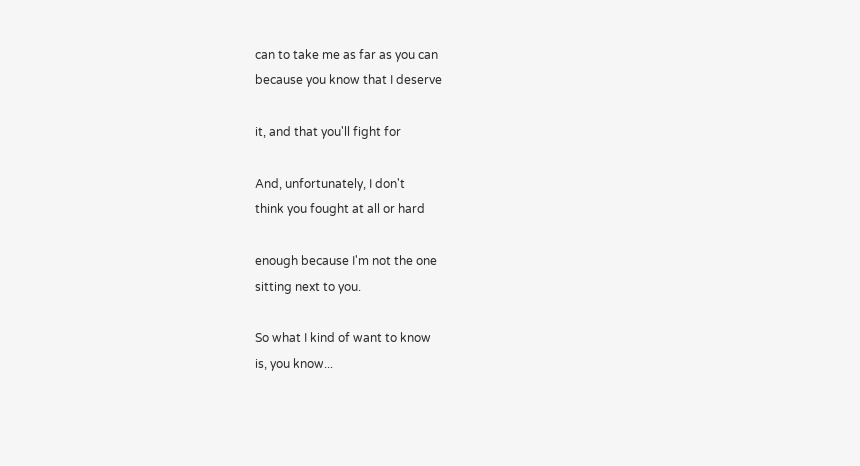can to take me as far as you can
because you know that I deserve

it, and that you'll fight for

And, unfortunately, I don't
think you fought at all or hard

enough because I'm not the one
sitting next to you.

So what I kind of want to know
is, you know...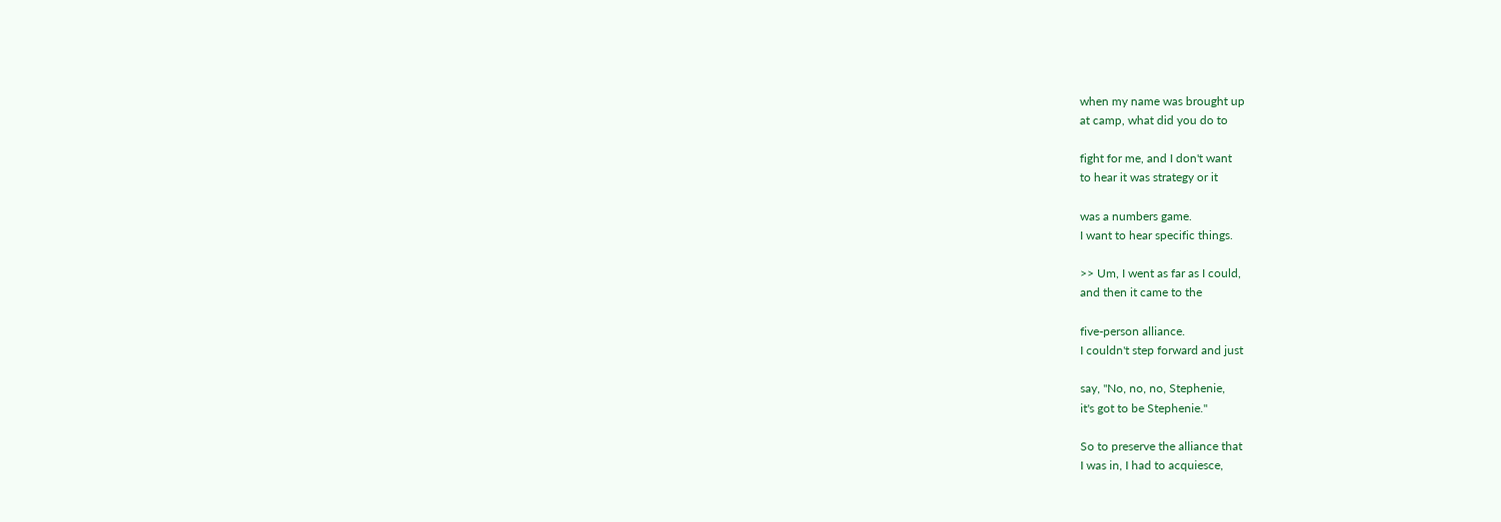when my name was brought up
at camp, what did you do to

fight for me, and I don't want
to hear it was strategy or it

was a numbers game.
I want to hear specific things.

>> Um, I went as far as I could,
and then it came to the

five-person alliance.
I couldn't step forward and just

say, "No, no, no, Stephenie,
it's got to be Stephenie."

So to preserve the alliance that
I was in, I had to acquiesce,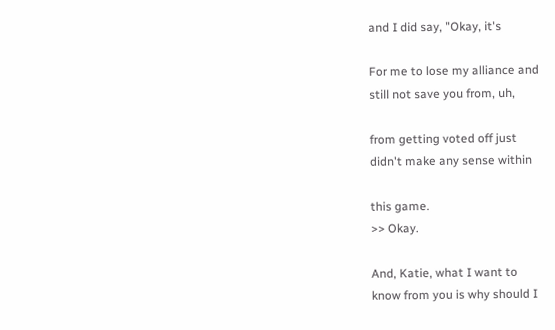and I did say, "Okay, it's

For me to lose my alliance and
still not save you from, uh,

from getting voted off just
didn't make any sense within

this game.
>> Okay.

And, Katie, what I want to
know from you is why should I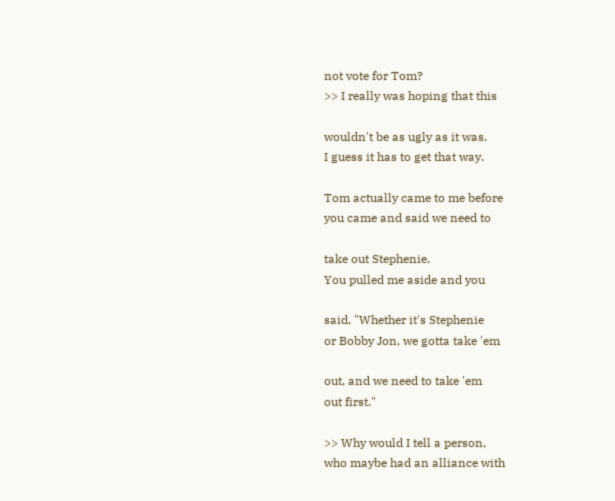not vote for Tom?
>> I really was hoping that this

wouldn't be as ugly as it was.
I guess it has to get that way.

Tom actually came to me before
you came and said we need to

take out Stephenie.
You pulled me aside and you

said, "Whether it's Stephenie
or Bobby Jon, we gotta take 'em

out, and we need to take 'em
out first."

>> Why would I tell a person,
who maybe had an alliance with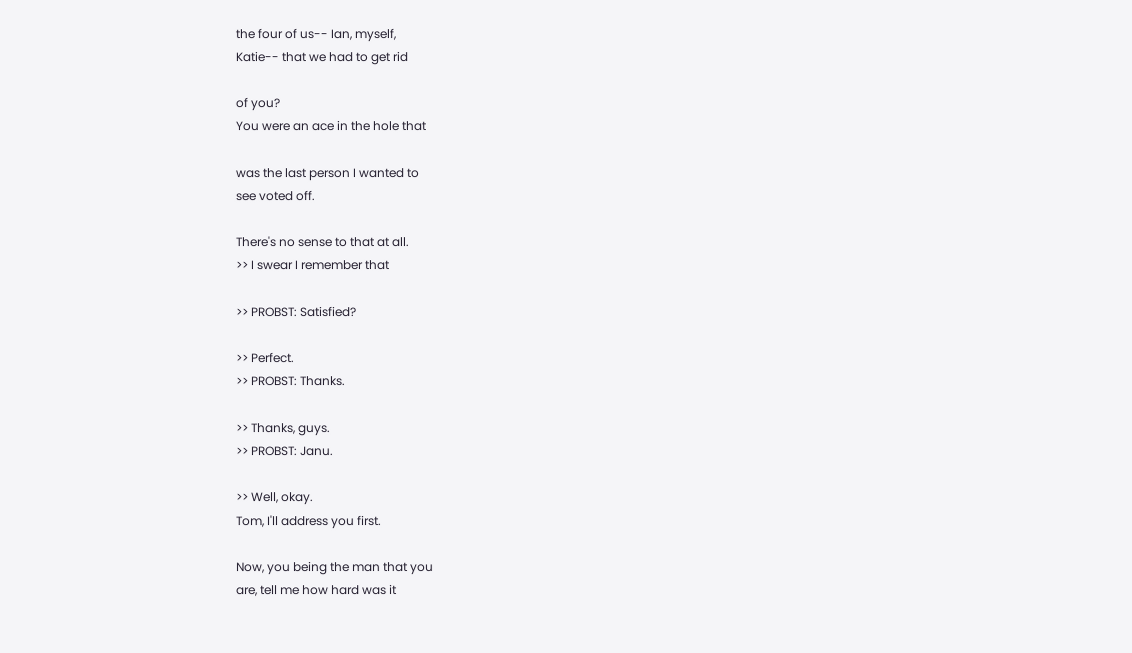the four of us-- Ian, myself,
Katie-- that we had to get rid

of you?
You were an ace in the hole that

was the last person I wanted to
see voted off.

There's no sense to that at all.
>> I swear I remember that

>> PROBST: Satisfied?

>> Perfect.
>> PROBST: Thanks.

>> Thanks, guys.
>> PROBST: Janu.

>> Well, okay.
Tom, I'll address you first.

Now, you being the man that you
are, tell me how hard was it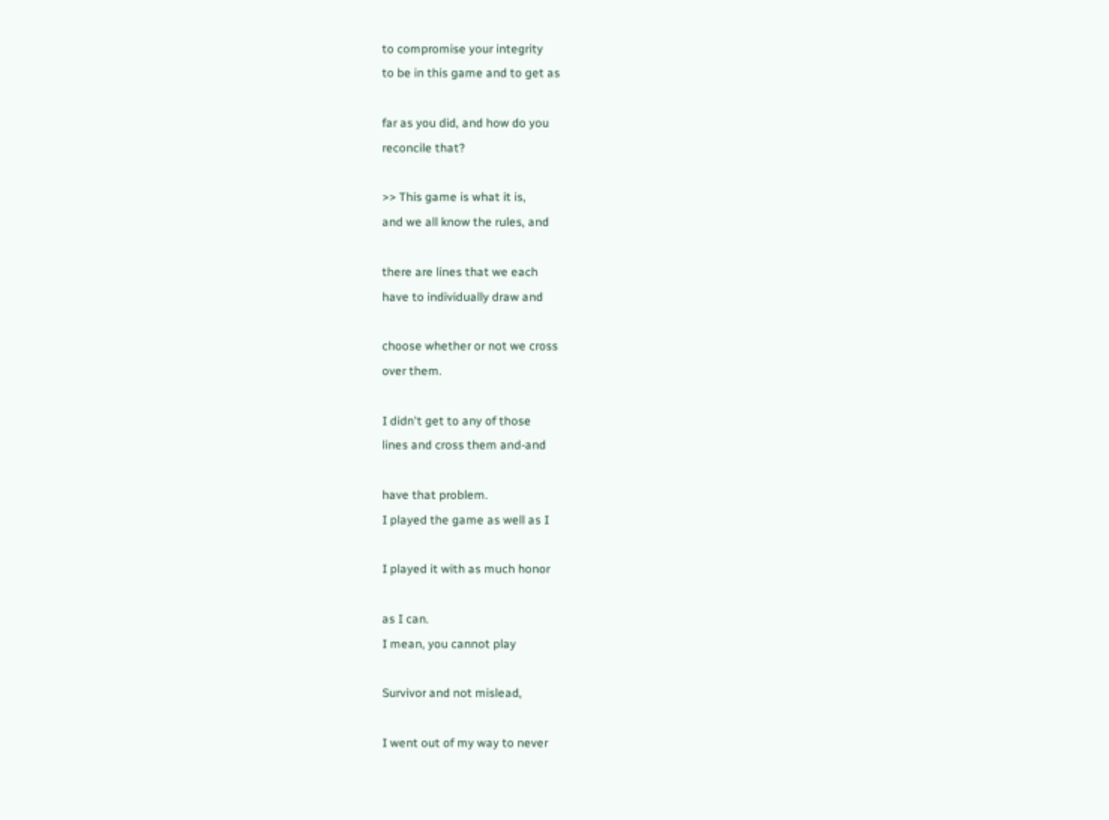to compromise your integrity
to be in this game and to get as

far as you did, and how do you
reconcile that?

>> This game is what it is,
and we all know the rules, and

there are lines that we each
have to individually draw and

choose whether or not we cross
over them.

I didn't get to any of those
lines and cross them and-and

have that problem.
I played the game as well as I

I played it with as much honor

as I can.
I mean, you cannot play

Survivor and not mislead,

I went out of my way to never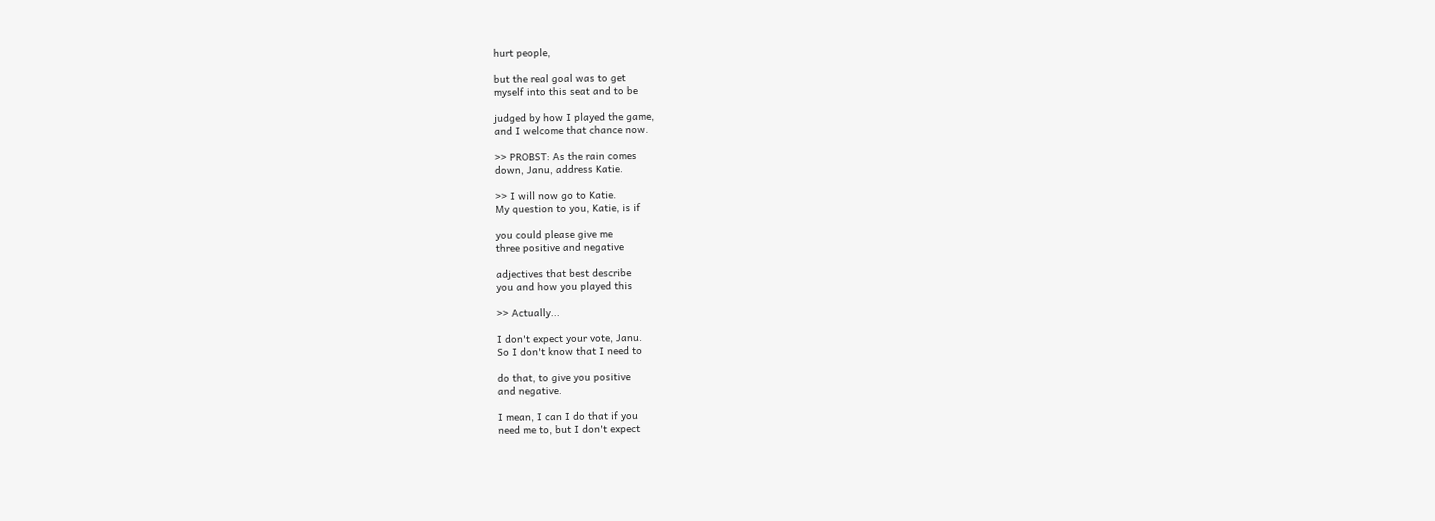hurt people,

but the real goal was to get
myself into this seat and to be

judged by how I played the game,
and I welcome that chance now.

>> PROBST: As the rain comes
down, Janu, address Katie.

>> I will now go to Katie.
My question to you, Katie, is if

you could please give me
three positive and negative

adjectives that best describe
you and how you played this

>> Actually...

I don't expect your vote, Janu.
So I don't know that I need to

do that, to give you positive
and negative.

I mean, I can I do that if you
need me to, but I don't expect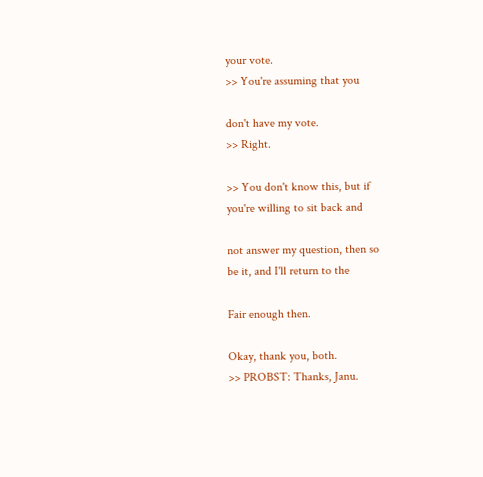your vote.
>> You're assuming that you

don't have my vote.
>> Right.

>> You don't know this, but if
you're willing to sit back and

not answer my question, then so
be it, and I'll return to the

Fair enough then.

Okay, thank you, both.
>> PROBST: Thanks, Janu.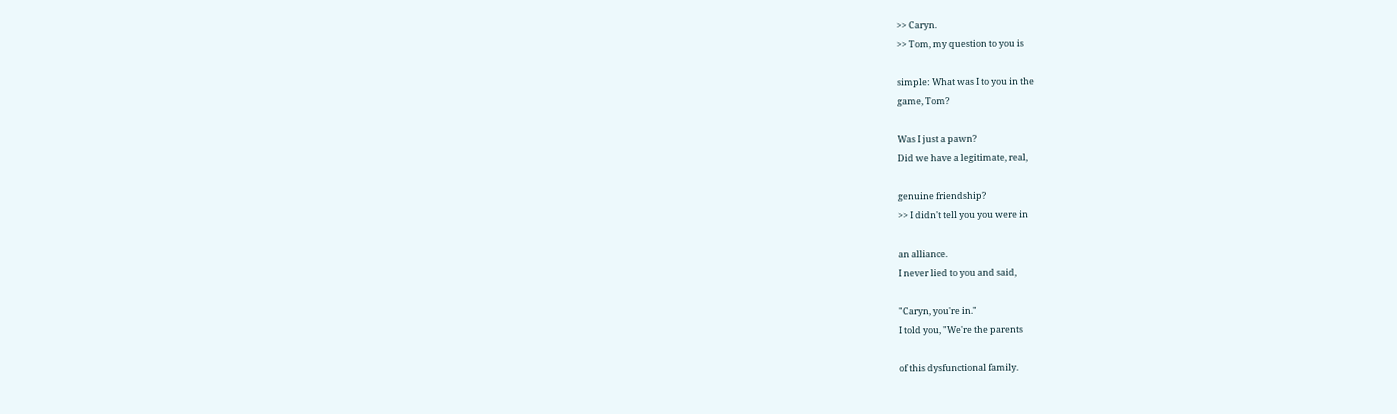>> Caryn.
>> Tom, my question to you is

simple: What was I to you in the
game, Tom?

Was I just a pawn?
Did we have a legitimate, real,

genuine friendship?
>> I didn't tell you you were in

an alliance.
I never lied to you and said,

"Caryn, you're in."
I told you, "We're the parents

of this dysfunctional family.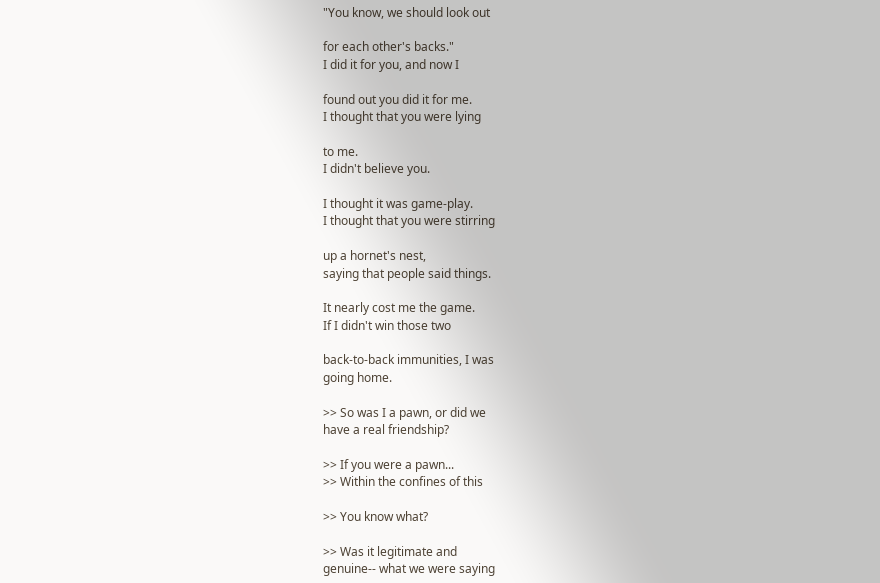"You know, we should look out

for each other's backs."
I did it for you, and now I

found out you did it for me.
I thought that you were lying

to me.
I didn't believe you.

I thought it was game-play.
I thought that you were stirring

up a hornet's nest,
saying that people said things.

It nearly cost me the game.
If I didn't win those two

back-to-back immunities, I was
going home.

>> So was I a pawn, or did we
have a real friendship?

>> If you were a pawn...
>> Within the confines of this

>> You know what?

>> Was it legitimate and
genuine-- what we were saying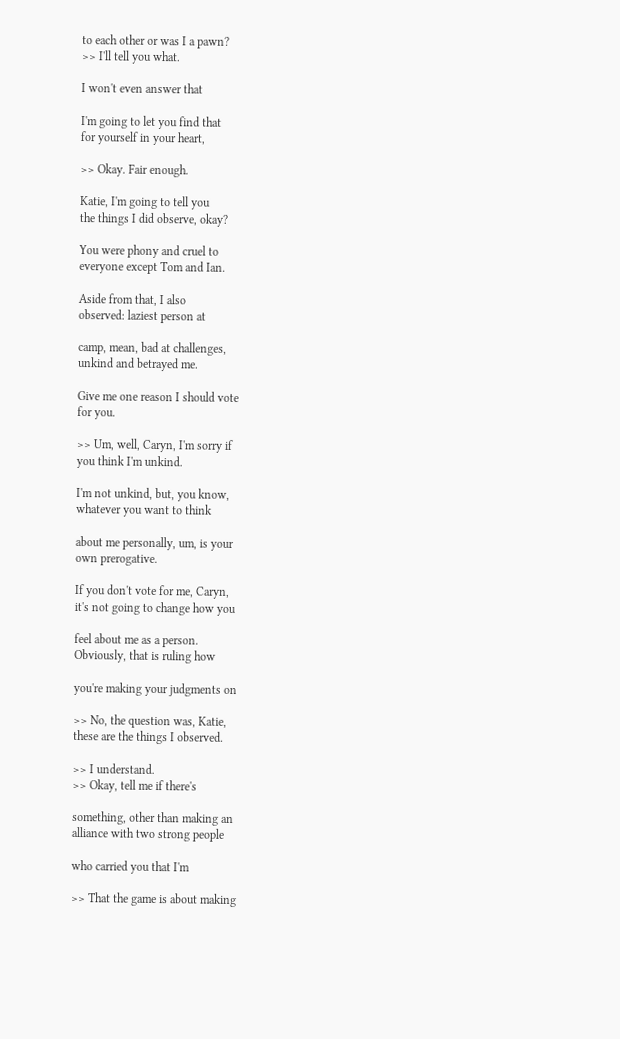to each other or was I a pawn?
>> I'll tell you what.

I won't even answer that

I'm going to let you find that
for yourself in your heart,

>> Okay. Fair enough.

Katie, I'm going to tell you
the things I did observe, okay?

You were phony and cruel to
everyone except Tom and Ian.

Aside from that, I also
observed: laziest person at

camp, mean, bad at challenges,
unkind and betrayed me.

Give me one reason I should vote
for you.

>> Um, well, Caryn, I'm sorry if
you think I'm unkind.

I'm not unkind, but, you know,
whatever you want to think

about me personally, um, is your
own prerogative.

If you don't vote for me, Caryn,
it's not going to change how you

feel about me as a person.
Obviously, that is ruling how

you're making your judgments on

>> No, the question was, Katie,
these are the things I observed.

>> I understand.
>> Okay, tell me if there's

something, other than making an
alliance with two strong people

who carried you that I'm

>> That the game is about making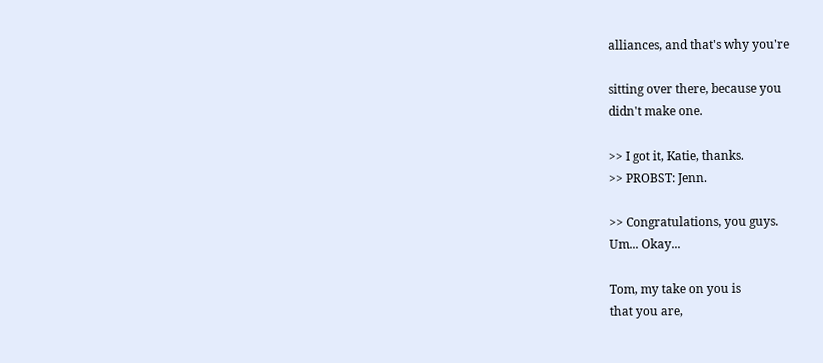alliances, and that's why you're

sitting over there, because you
didn't make one.

>> I got it, Katie, thanks.
>> PROBST: Jenn.

>> Congratulations, you guys.
Um... Okay...

Tom, my take on you is
that you are,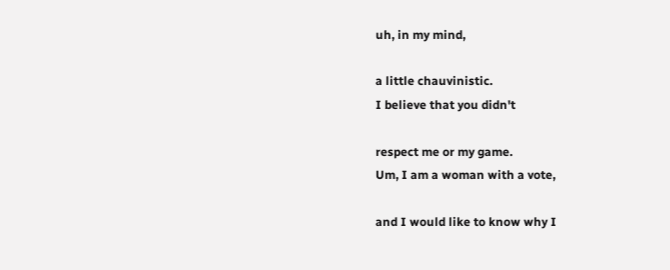uh, in my mind,

a little chauvinistic.
I believe that you didn't

respect me or my game.
Um, I am a woman with a vote,

and I would like to know why I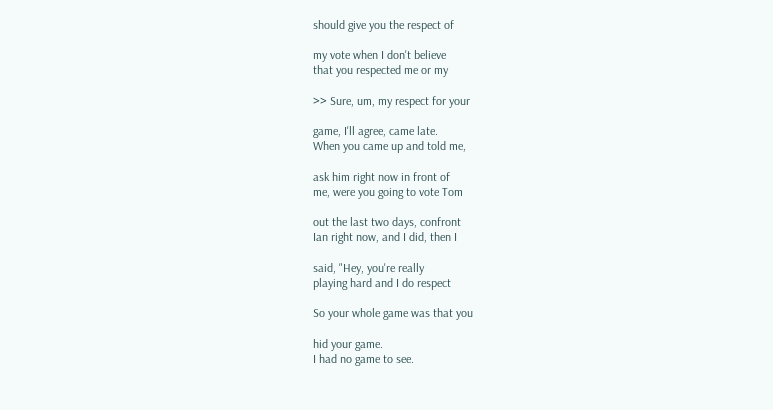should give you the respect of

my vote when I don't believe
that you respected me or my

>> Sure, um, my respect for your

game, I'll agree, came late.
When you came up and told me,

ask him right now in front of
me, were you going to vote Tom

out the last two days, confront
Ian right now, and I did, then I

said, "Hey, you're really
playing hard and I do respect

So your whole game was that you

hid your game.
I had no game to see.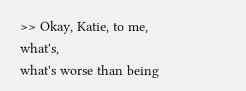>> Okay, Katie, to me, what's,
what's worse than being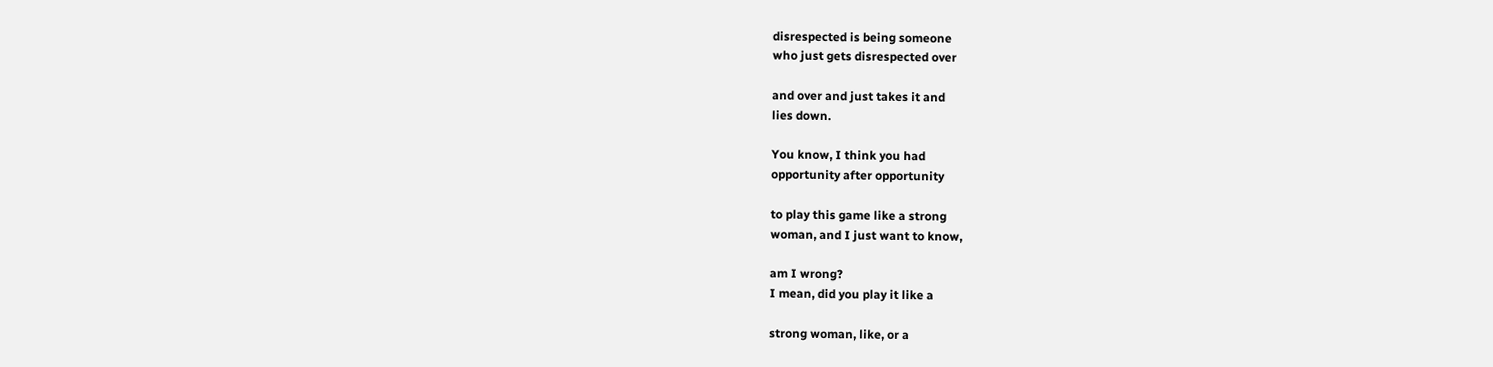disrespected is being someone
who just gets disrespected over

and over and just takes it and
lies down.

You know, I think you had
opportunity after opportunity

to play this game like a strong
woman, and I just want to know,

am I wrong?
I mean, did you play it like a

strong woman, like, or a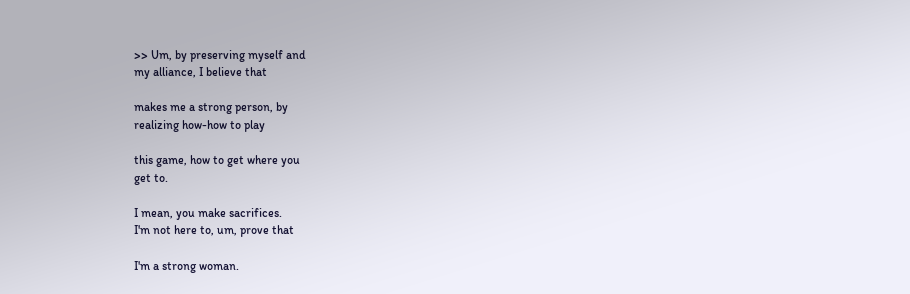>> Um, by preserving myself and
my alliance, I believe that

makes me a strong person, by
realizing how-how to play

this game, how to get where you
get to.

I mean, you make sacrifices.
I'm not here to, um, prove that

I'm a strong woman.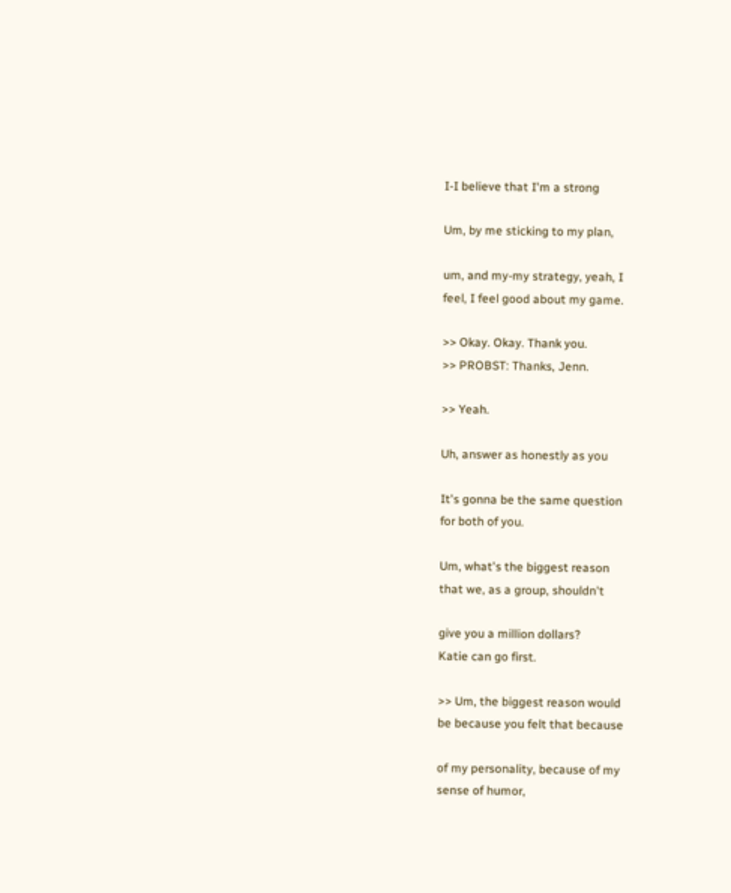I-I believe that I'm a strong

Um, by me sticking to my plan,

um, and my-my strategy, yeah, I
feel, I feel good about my game.

>> Okay. Okay. Thank you.
>> PROBST: Thanks, Jenn.

>> Yeah.

Uh, answer as honestly as you

It's gonna be the same question
for both of you.

Um, what's the biggest reason
that we, as a group, shouldn't

give you a million dollars?
Katie can go first.

>> Um, the biggest reason would
be because you felt that because

of my personality, because of my
sense of humor,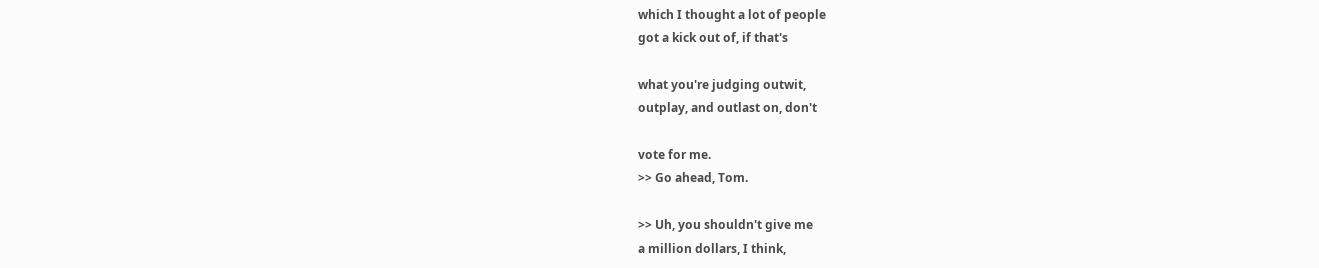which I thought a lot of people
got a kick out of, if that's

what you're judging outwit,
outplay, and outlast on, don't

vote for me.
>> Go ahead, Tom.

>> Uh, you shouldn't give me
a million dollars, I think,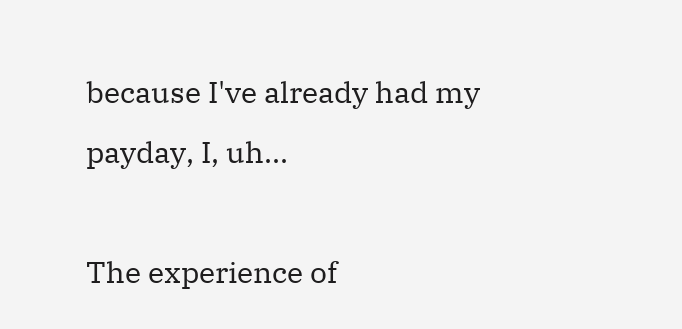because I've already had my
payday, I, uh...

The experience of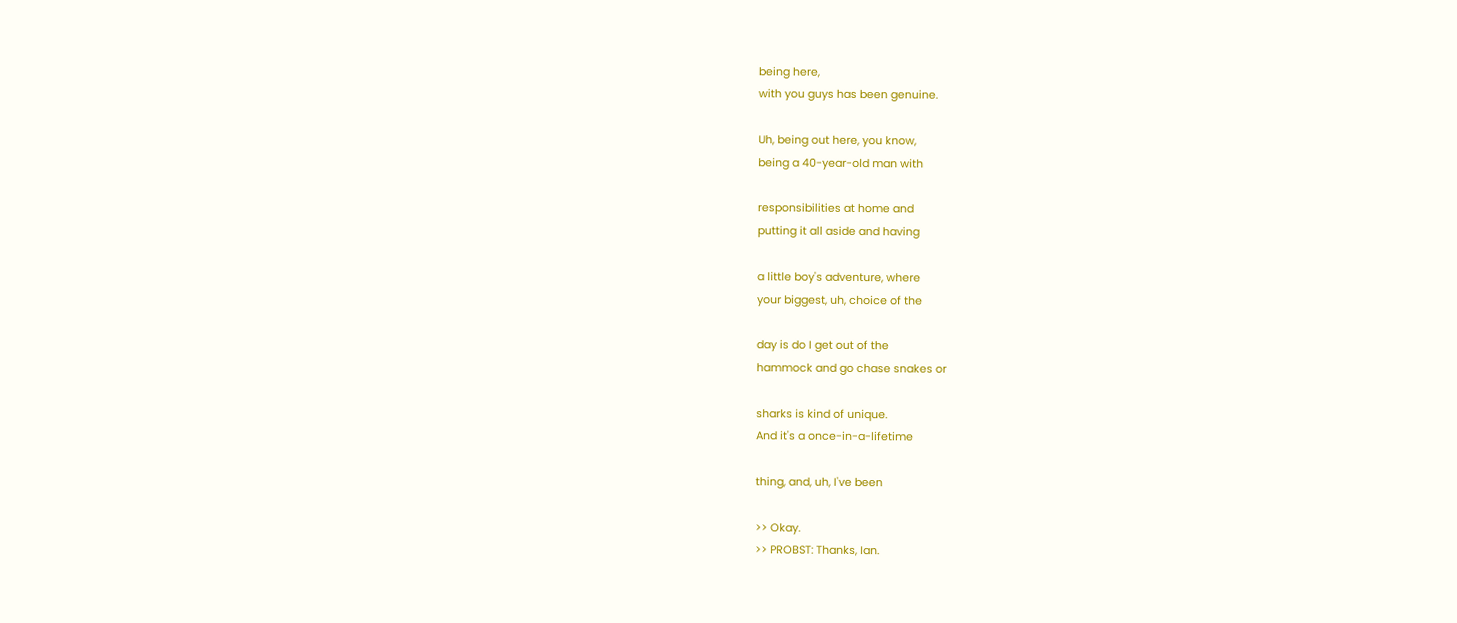being here,
with you guys has been genuine.

Uh, being out here, you know,
being a 40-year-old man with

responsibilities at home and
putting it all aside and having

a little boy's adventure, where
your biggest, uh, choice of the

day is do I get out of the
hammock and go chase snakes or

sharks is kind of unique.
And it's a once-in-a-lifetime

thing, and, uh, I've been

>> Okay.
>> PROBST: Thanks, Ian.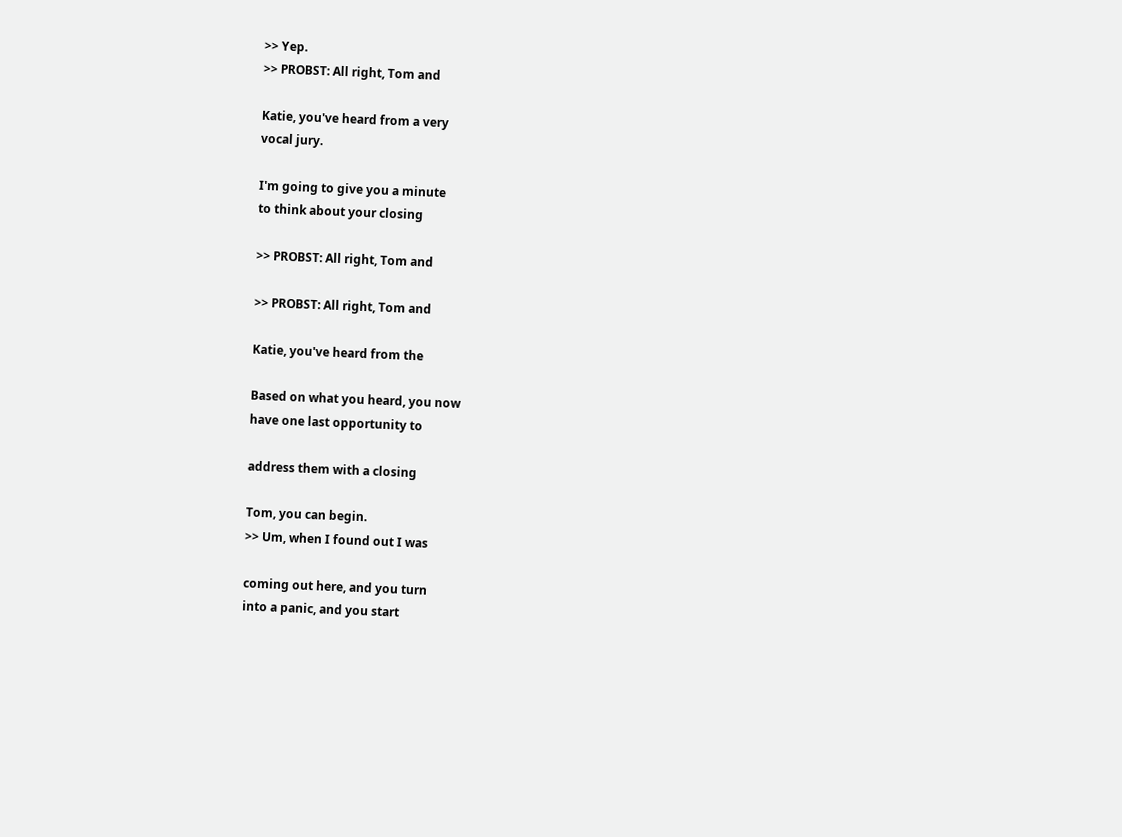>> Yep.
>> PROBST: All right, Tom and

Katie, you've heard from a very
vocal jury.

I'm going to give you a minute
to think about your closing

>> PROBST: All right, Tom and

>> PROBST: All right, Tom and

Katie, you've heard from the

Based on what you heard, you now
have one last opportunity to

address them with a closing

Tom, you can begin.
>> Um, when I found out I was

coming out here, and you turn
into a panic, and you start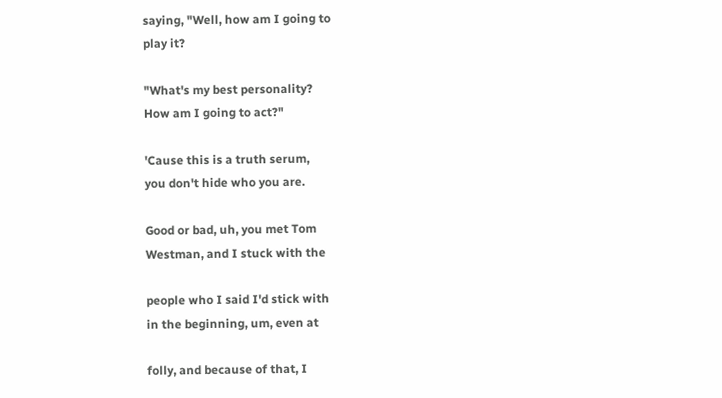saying, "Well, how am I going to
play it?

"What's my best personality?
How am I going to act?"

'Cause this is a truth serum,
you don't hide who you are.

Good or bad, uh, you met Tom
Westman, and I stuck with the

people who I said I'd stick with
in the beginning, um, even at

folly, and because of that, I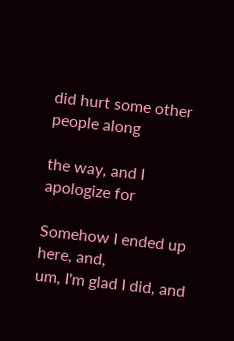did hurt some other people along

the way, and I apologize for

Somehow I ended up here, and,
um, I'm glad I did, and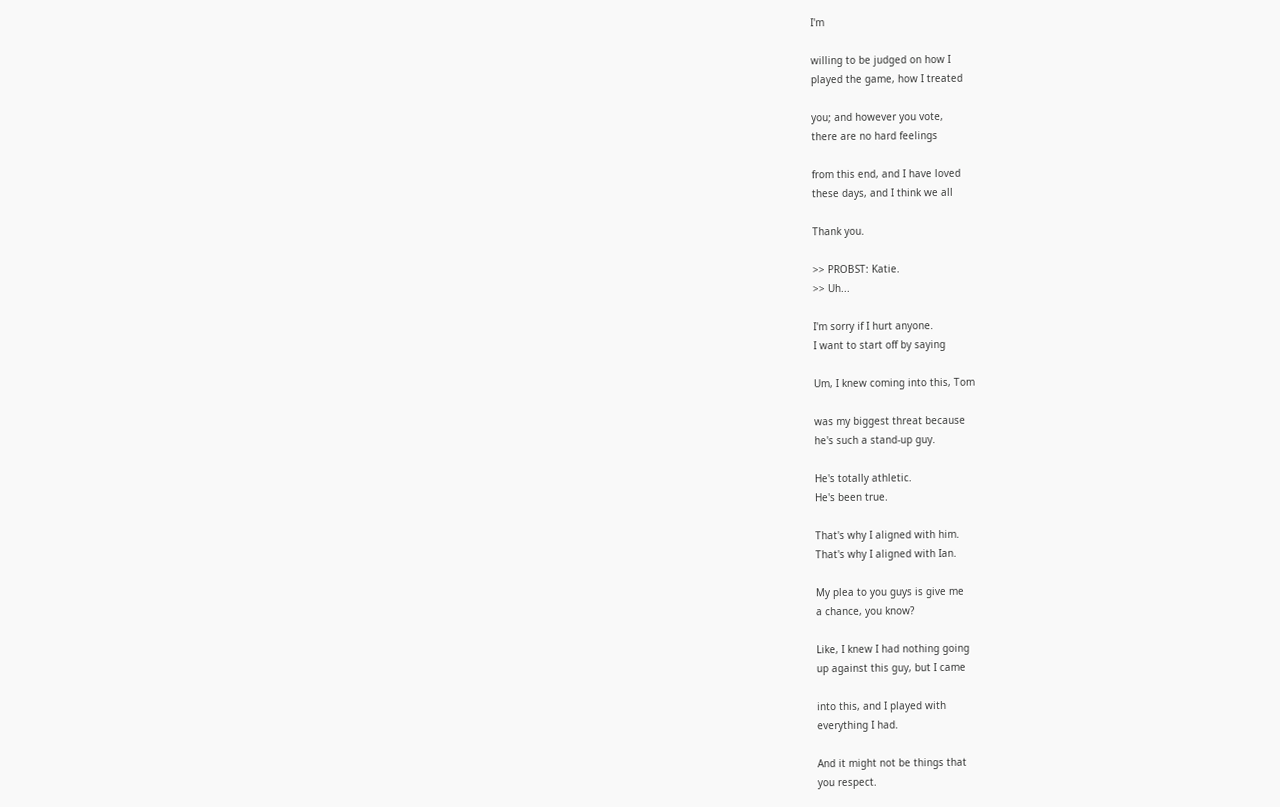I'm

willing to be judged on how I
played the game, how I treated

you; and however you vote,
there are no hard feelings

from this end, and I have loved
these days, and I think we all

Thank you.

>> PROBST: Katie.
>> Uh...

I'm sorry if I hurt anyone.
I want to start off by saying

Um, I knew coming into this, Tom

was my biggest threat because
he's such a stand-up guy.

He's totally athletic.
He's been true.

That's why I aligned with him.
That's why I aligned with Ian.

My plea to you guys is give me
a chance, you know?

Like, I knew I had nothing going
up against this guy, but I came

into this, and I played with
everything I had.

And it might not be things that
you respect.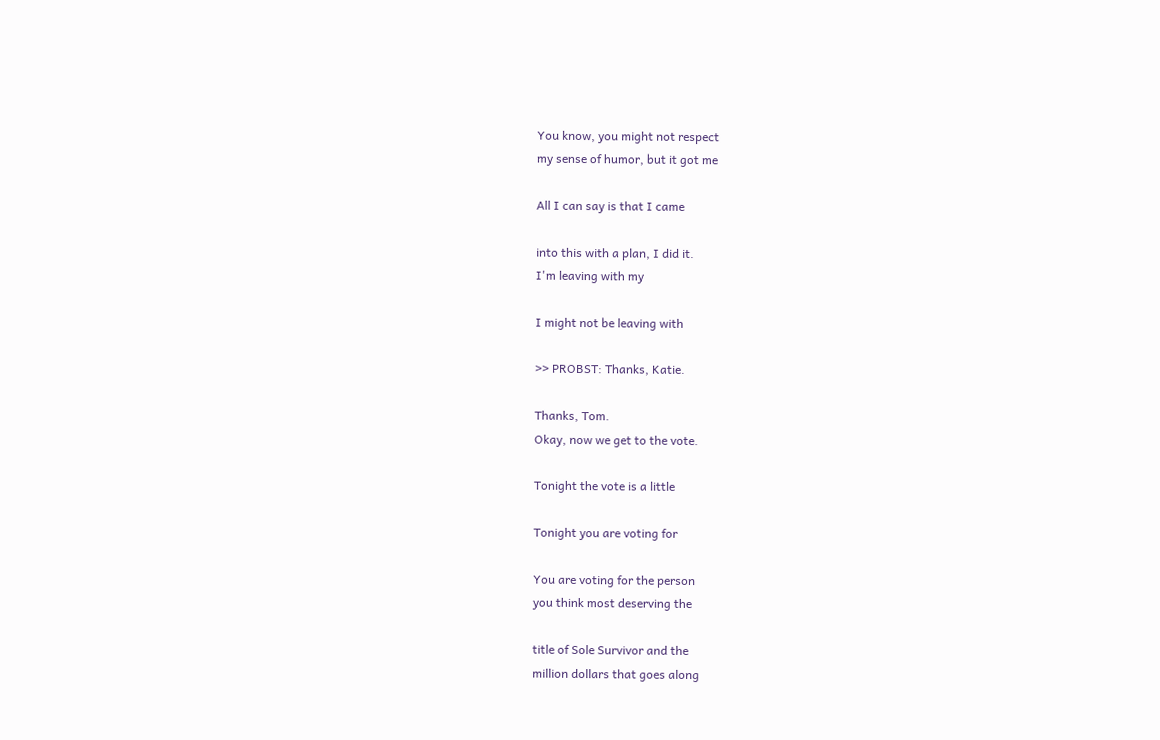You know, you might not respect
my sense of humor, but it got me

All I can say is that I came

into this with a plan, I did it.
I'm leaving with my

I might not be leaving with

>> PROBST: Thanks, Katie.

Thanks, Tom.
Okay, now we get to the vote.

Tonight the vote is a little

Tonight you are voting for

You are voting for the person
you think most deserving the

title of Sole Survivor and the
million dollars that goes along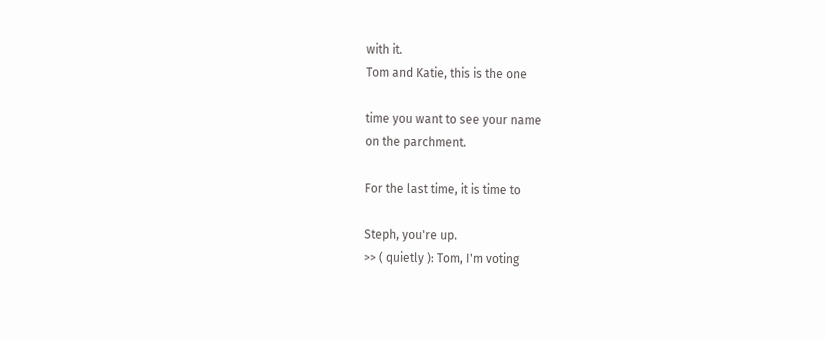with it.
Tom and Katie, this is the one

time you want to see your name
on the parchment.

For the last time, it is time to

Steph, you're up.
>> ( quietly ): Tom, I'm voting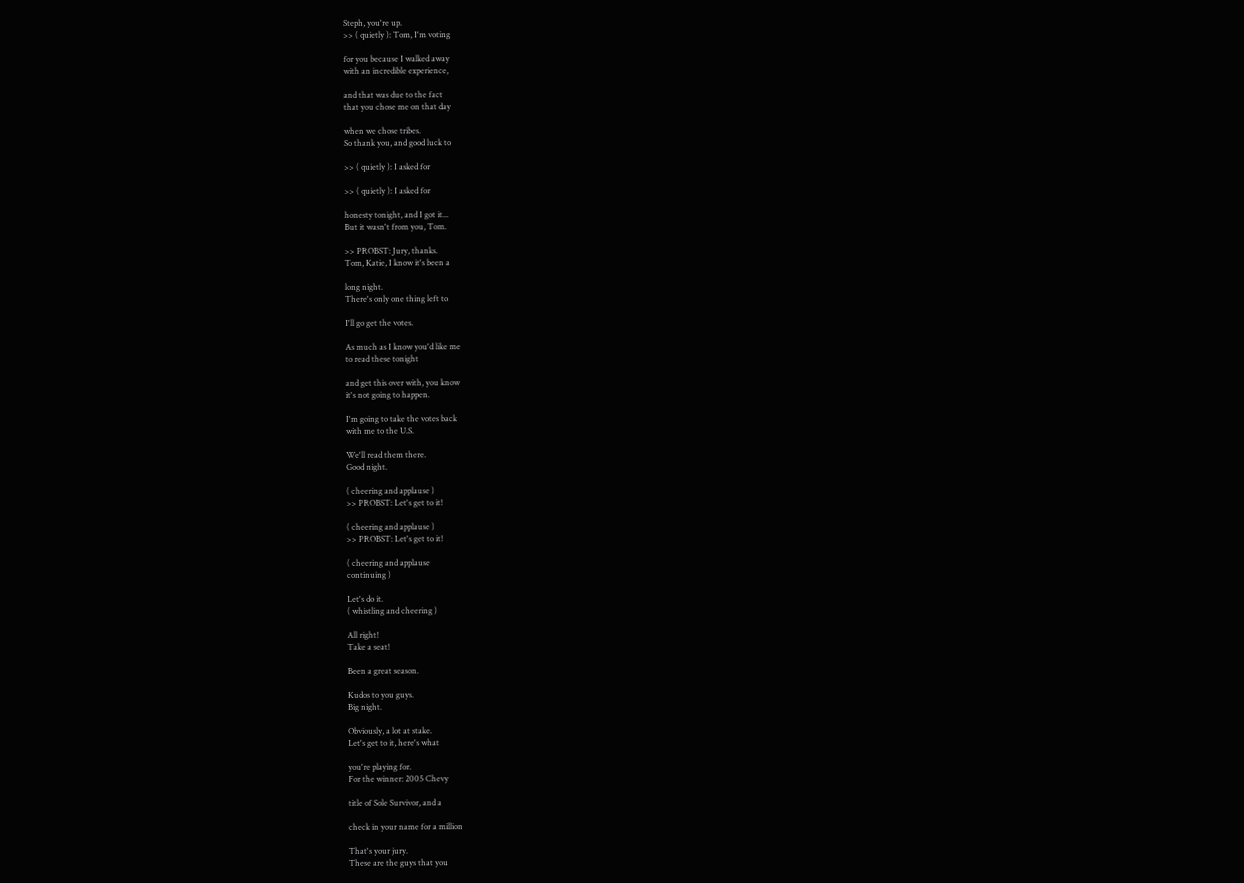Steph, you're up.
>> ( quietly ): Tom, I'm voting

for you because I walked away
with an incredible experience,

and that was due to the fact
that you chose me on that day

when we chose tribes.
So thank you, and good luck to

>> ( quietly ): I asked for

>> ( quietly ): I asked for

honesty tonight, and I got it...
But it wasn't from you, Tom.

>> PROBST: Jury, thanks.
Tom, Katie, I know it's been a

long night.
There's only one thing left to

I'll go get the votes.

As much as I know you'd like me
to read these tonight

and get this over with, you know
it's not going to happen.

I'm going to take the votes back
with me to the U.S.

We'll read them there.
Good night.

( cheering and applause )
>> PROBST: Let's get to it!

( cheering and applause )
>> PROBST: Let's get to it!

( cheering and applause
continuing )

Let's do it.
( whistling and cheering )

All right!
Take a seat!

Been a great season.

Kudos to you guys.
Big night.

Obviously, a lot at stake.
Let's get to it, here's what

you're playing for.
For the winner: 2005 Chevy

title of Sole Survivor, and a

check in your name for a million

That's your jury.
These are the guys that you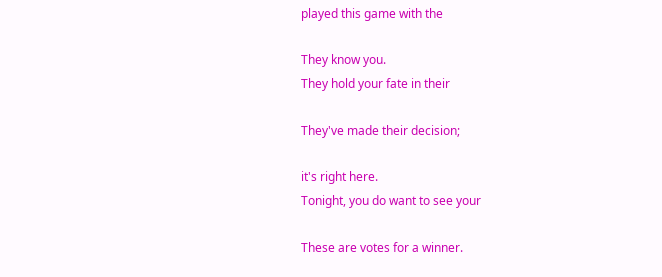played this game with the

They know you.
They hold your fate in their

They've made their decision;

it's right here.
Tonight, you do want to see your

These are votes for a winner.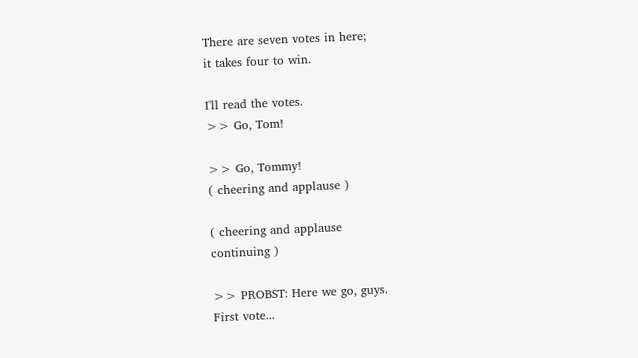There are seven votes in here;
it takes four to win.

I'll read the votes.
>> Go, Tom!

>> Go, Tommy!
( cheering and applause )

( cheering and applause
continuing )

>> PROBST: Here we go, guys.
First vote...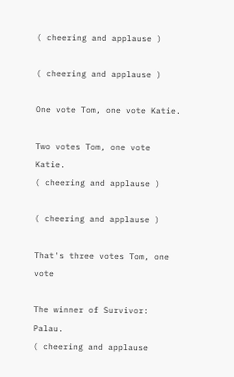( cheering and applause )

( cheering and applause )

One vote Tom, one vote Katie.

Two votes Tom, one vote Katie.
( cheering and applause )

( cheering and applause )

That's three votes Tom, one vote

The winner of Survivor: Palau.
( cheering and applause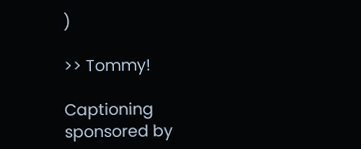)

>> Tommy!

Captioning sponsored by